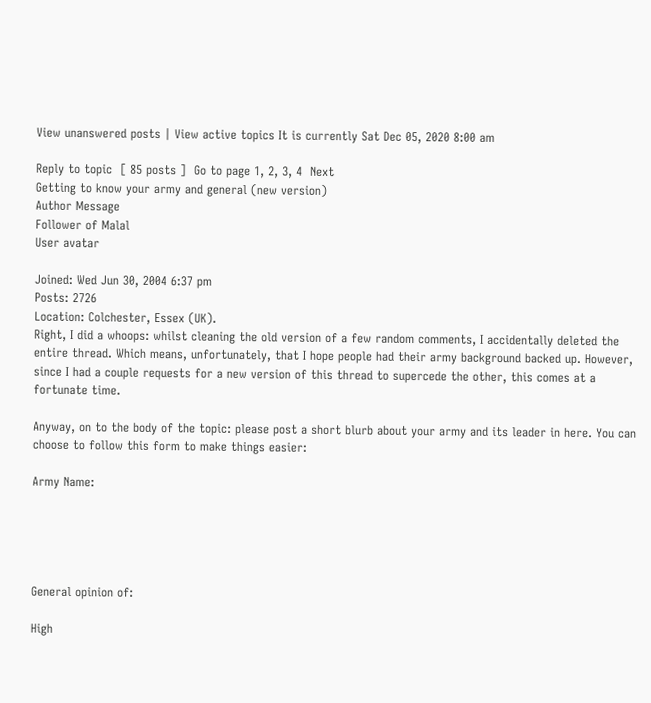View unanswered posts | View active topics It is currently Sat Dec 05, 2020 8:00 am

Reply to topic  [ 85 posts ]  Go to page 1, 2, 3, 4  Next
Getting to know your army and general (new version)
Author Message
Follower of Malal
User avatar

Joined: Wed Jun 30, 2004 6:37 pm
Posts: 2726
Location: Colchester, Essex (UK).
Right, I did a whoops: whilst cleaning the old version of a few random comments, I accidentally deleted the entire thread. Which means, unfortunately, that I hope people had their army background backed up. However, since I had a couple requests for a new version of this thread to supercede the other, this comes at a fortunate time.

Anyway, on to the body of the topic: please post a short blurb about your army and its leader in here. You can choose to follow this form to make things easier:

Army Name:





General opinion of:

High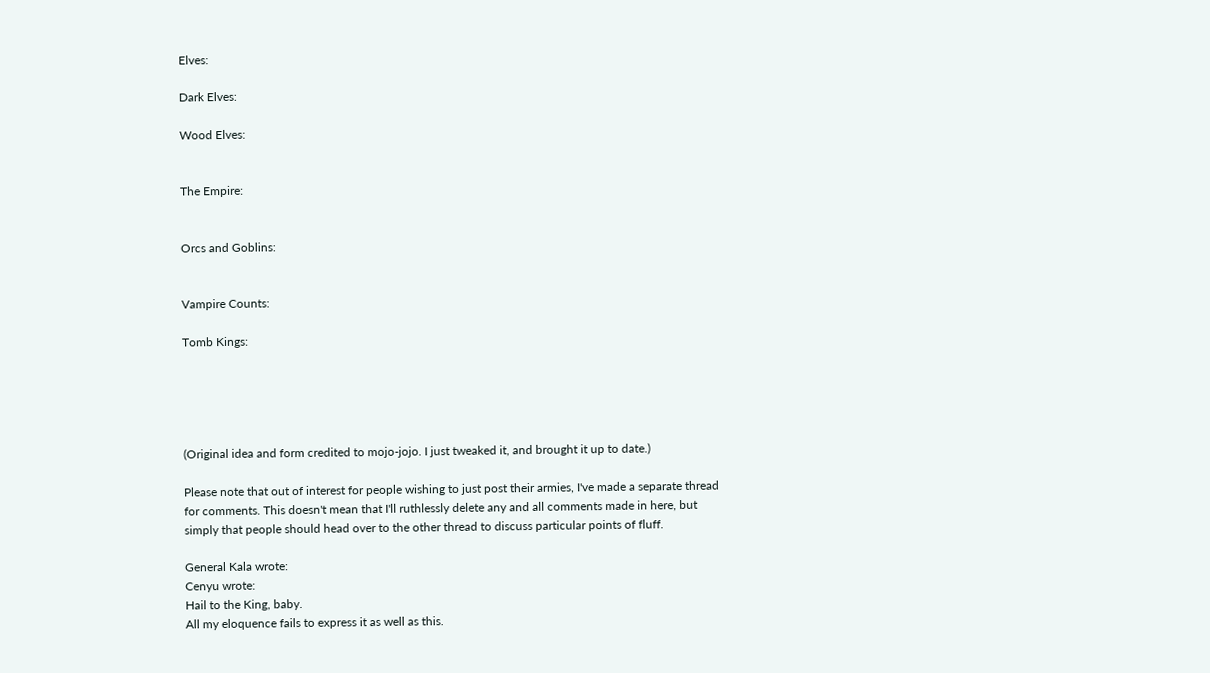Elves:

Dark Elves:

Wood Elves:


The Empire:


Orcs and Goblins:


Vampire Counts:

Tomb Kings:





(Original idea and form credited to mojo-jojo. I just tweaked it, and brought it up to date.)

Please note that out of interest for people wishing to just post their armies, I've made a separate thread for comments. This doesn't mean that I'll ruthlessly delete any and all comments made in here, but simply that people should head over to the other thread to discuss particular points of fluff.

General Kala wrote:
Cenyu wrote:
Hail to the King, baby.
All my eloquence fails to express it as well as this.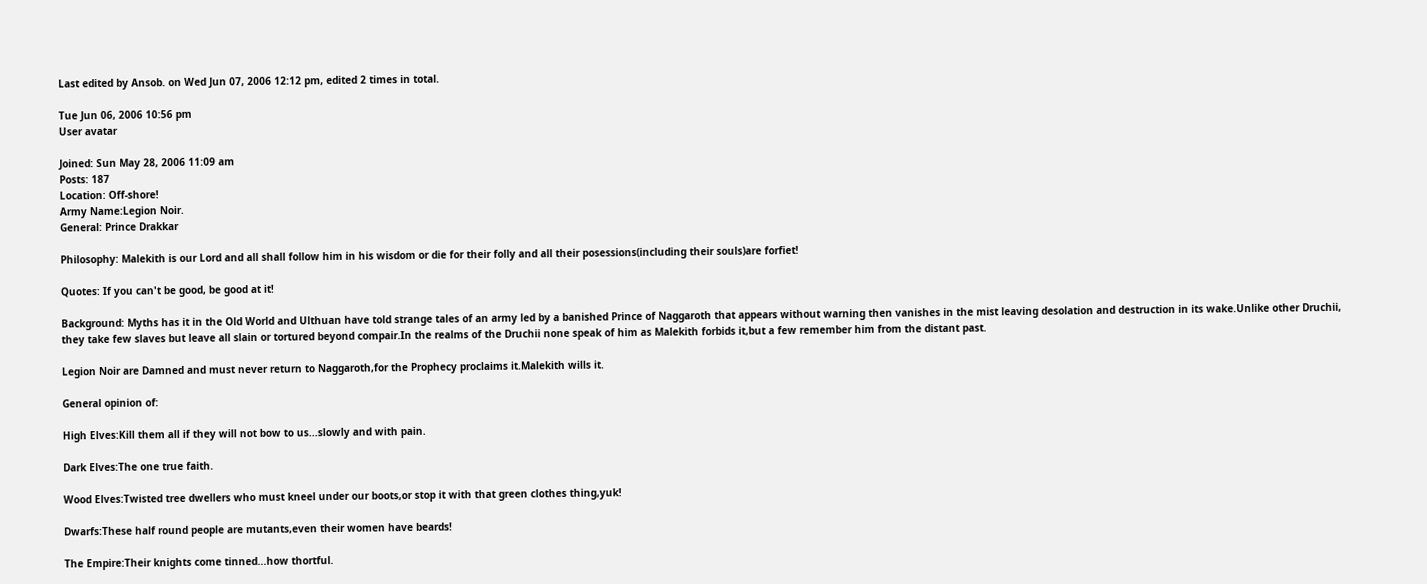Last edited by Ansob. on Wed Jun 07, 2006 12:12 pm, edited 2 times in total.

Tue Jun 06, 2006 10:56 pm
User avatar

Joined: Sun May 28, 2006 11:09 am
Posts: 187
Location: Off-shore!
Army Name:Legion Noir.
General: Prince Drakkar

Philosophy: Malekith is our Lord and all shall follow him in his wisdom or die for their folly and all their posessions(including their souls)are forfiet!

Quotes: If you can't be good, be good at it!

Background: Myths has it in the Old World and Ulthuan have told strange tales of an army led by a banished Prince of Naggaroth that appears without warning then vanishes in the mist leaving desolation and destruction in its wake.Unlike other Druchii, they take few slaves but leave all slain or tortured beyond compair.In the realms of the Druchii none speak of him as Malekith forbids it,but a few remember him from the distant past.

Legion Noir are Damned and must never return to Naggaroth,for the Prophecy proclaims it.Malekith wills it.

General opinion of:

High Elves:Kill them all if they will not bow to us...slowly and with pain.

Dark Elves:The one true faith.

Wood Elves:Twisted tree dwellers who must kneel under our boots,or stop it with that green clothes thing,yuk!

Dwarfs:These half round people are mutants,even their women have beards!

The Empire:Their knights come tinned...how thortful.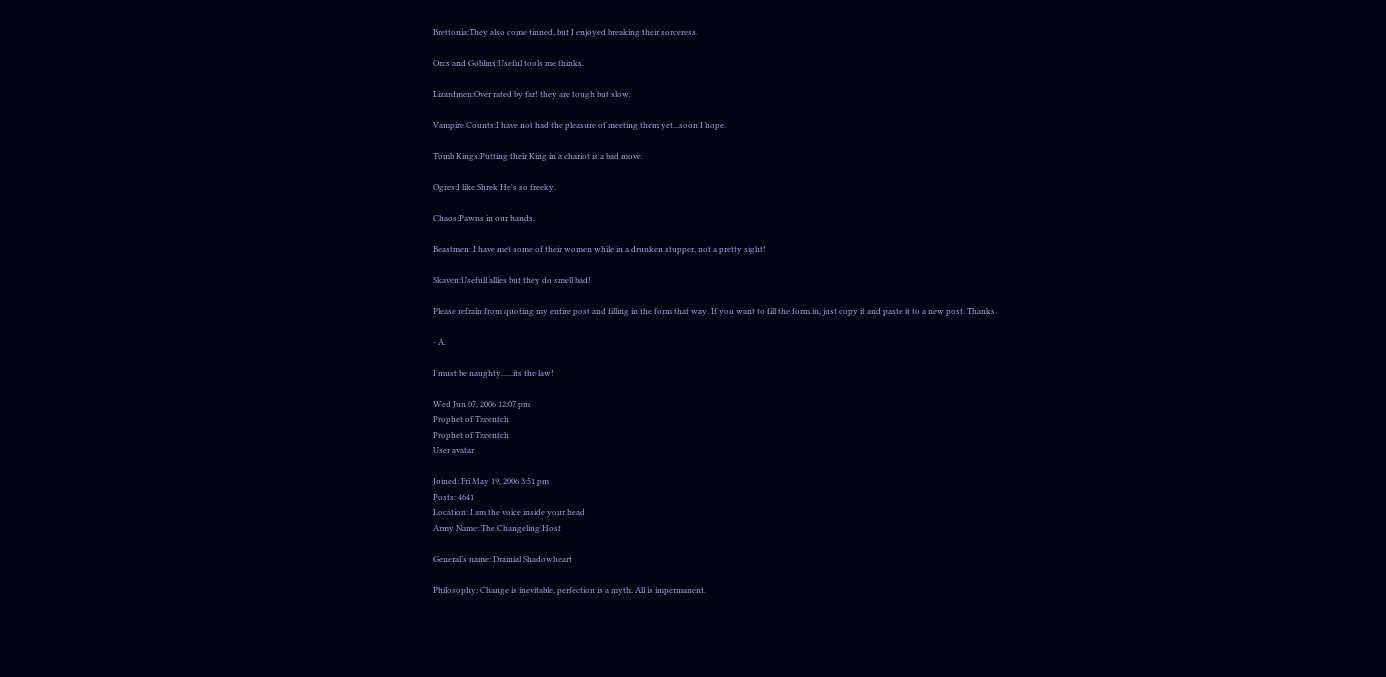Brettonia:They also come tinned, but I enjoyed breaking their sorceress.

Orcs and Goblins:Useful tools me thinks.

Lizardmen:Over rated by far! they are tough but slow.

Vampire Counts:I have not had the pleasure of meeting them yet...soon I hope.

Tomb Kings:Putting their King in a chariot is a bad move.

Ogres:I like Shrek He's so freeky.

Chaos:Pawns in our hands.

Beastmen: I have met some of their women while in a drunken stupper, not a pretty sight!

Skaven:Usefull allies but they do smell bad!

Please refrain from quoting my entire post and filling in the form that way. If you want to fill the form in, just copy it and paste it to a new post. Thanks.

- A.

I must be naughty......its the law!

Wed Jun 07, 2006 12:07 pm
Prophet of Tzeentch
Prophet of Tzeentch
User avatar

Joined: Fri May 19, 2006 3:51 pm
Posts: 4641
Location: I am the voice inside your head
Army Name: The Changeling Host

General’s name: Drainial Shadowheart

Philosophy: Change is inevitable, perfection is a myth. All is impermanent.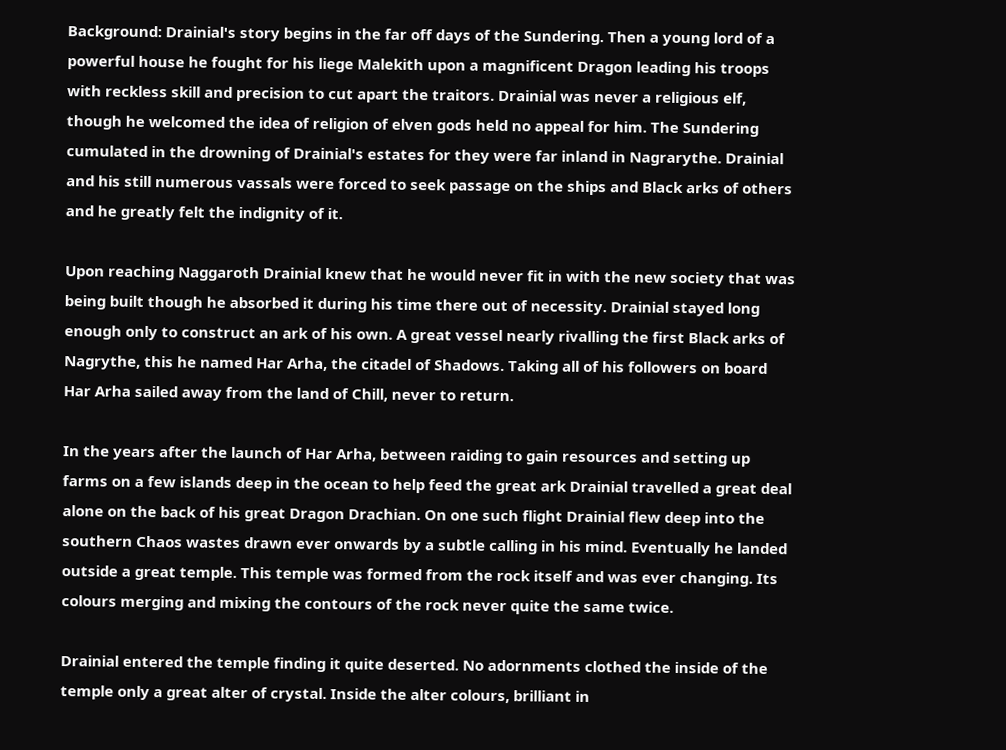Background: Drainial's story begins in the far off days of the Sundering. Then a young lord of a powerful house he fought for his liege Malekith upon a magnificent Dragon leading his troops with reckless skill and precision to cut apart the traitors. Drainial was never a religious elf, though he welcomed the idea of religion of elven gods held no appeal for him. The Sundering cumulated in the drowning of Drainial's estates for they were far inland in Nagrarythe. Drainial and his still numerous vassals were forced to seek passage on the ships and Black arks of others and he greatly felt the indignity of it.

Upon reaching Naggaroth Drainial knew that he would never fit in with the new society that was being built though he absorbed it during his time there out of necessity. Drainial stayed long enough only to construct an ark of his own. A great vessel nearly rivalling the first Black arks of Nagrythe, this he named Har Arha, the citadel of Shadows. Taking all of his followers on board Har Arha sailed away from the land of Chill, never to return.

In the years after the launch of Har Arha, between raiding to gain resources and setting up farms on a few islands deep in the ocean to help feed the great ark Drainial travelled a great deal alone on the back of his great Dragon Drachian. On one such flight Drainial flew deep into the southern Chaos wastes drawn ever onwards by a subtle calling in his mind. Eventually he landed outside a great temple. This temple was formed from the rock itself and was ever changing. Its colours merging and mixing the contours of the rock never quite the same twice.

Drainial entered the temple finding it quite deserted. No adornments clothed the inside of the temple only a great alter of crystal. Inside the alter colours, brilliant in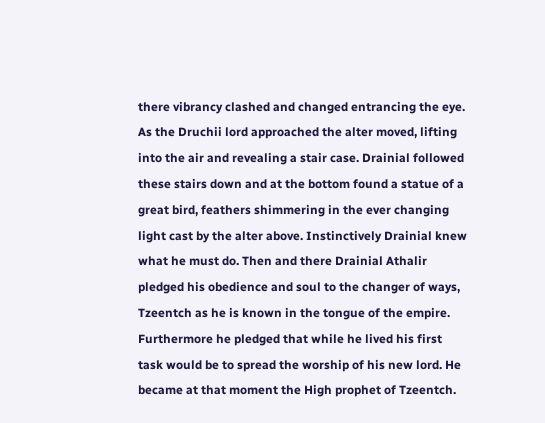there vibrancy clashed and changed entrancing the eye. As the Druchii lord approached the alter moved, lifting into the air and revealing a stair case. Drainial followed these stairs down and at the bottom found a statue of a great bird, feathers shimmering in the ever changing light cast by the alter above. Instinctively Drainial knew what he must do. Then and there Drainial Athalir pledged his obedience and soul to the changer of ways, Tzeentch as he is known in the tongue of the empire. Furthermore he pledged that while he lived his first task would be to spread the worship of his new lord. He became at that moment the High prophet of Tzeentch.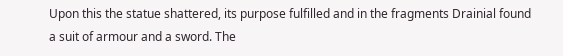Upon this the statue shattered, its purpose fulfilled and in the fragments Drainial found a suit of armour and a sword. The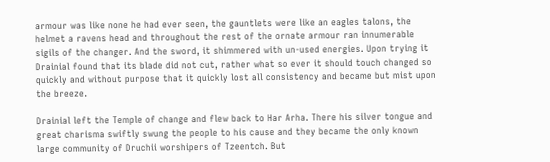armour was like none he had ever seen, the gauntlets were like an eagles talons, the helmet a ravens head and throughout the rest of the ornate armour ran innumerable sigils of the changer. And the sword, it shimmered with un-used energies. Upon trying it Drainial found that its blade did not cut, rather what so ever it should touch changed so quickly and without purpose that it quickly lost all consistency and became but mist upon the breeze.

Drainial left the Temple of change and flew back to Har Arha. There his silver tongue and great charisma swiftly swung the people to his cause and they became the only known large community of Druchii worshipers of Tzeentch. But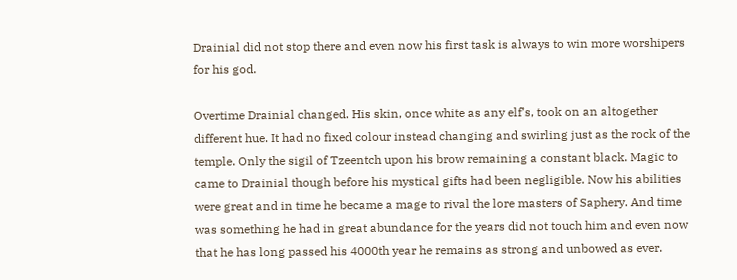Drainial did not stop there and even now his first task is always to win more worshipers for his god.

Overtime Drainial changed. His skin, once white as any elf’s, took on an altogether different hue. It had no fixed colour instead changing and swirling just as the rock of the temple. Only the sigil of Tzeentch upon his brow remaining a constant black. Magic to came to Drainial though before his mystical gifts had been negligible. Now his abilities were great and in time he became a mage to rival the lore masters of Saphery. And time was something he had in great abundance for the years did not touch him and even now that he has long passed his 4000th year he remains as strong and unbowed as ever.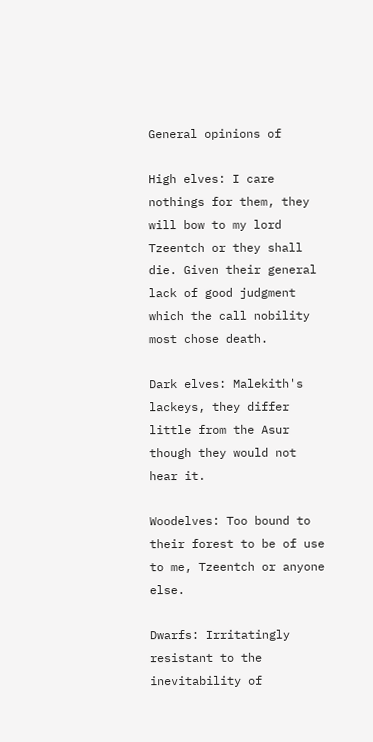General opinions of

High elves: I care nothings for them, they will bow to my lord Tzeentch or they shall die. Given their general lack of good judgment which the call nobility most chose death.

Dark elves: Malekith's lackeys, they differ little from the Asur though they would not hear it.

Woodelves: Too bound to their forest to be of use to me, Tzeentch or anyone else.

Dwarfs: Irritatingly resistant to the inevitability of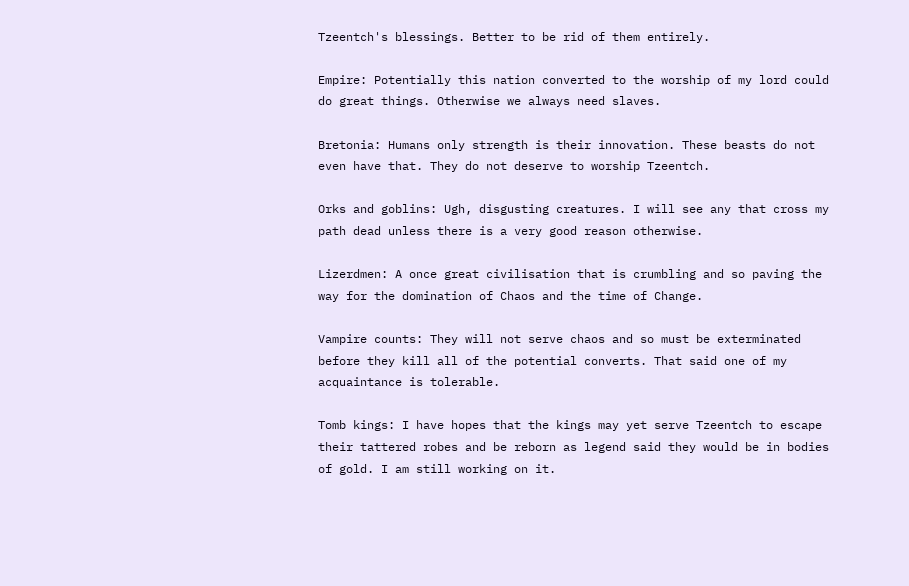Tzeentch's blessings. Better to be rid of them entirely.

Empire: Potentially this nation converted to the worship of my lord could do great things. Otherwise we always need slaves.

Bretonia: Humans only strength is their innovation. These beasts do not even have that. They do not deserve to worship Tzeentch.

Orks and goblins: Ugh, disgusting creatures. I will see any that cross my path dead unless there is a very good reason otherwise.

Lizerdmen: A once great civilisation that is crumbling and so paving the way for the domination of Chaos and the time of Change.

Vampire counts: They will not serve chaos and so must be exterminated before they kill all of the potential converts. That said one of my acquaintance is tolerable.

Tomb kings: I have hopes that the kings may yet serve Tzeentch to escape their tattered robes and be reborn as legend said they would be in bodies of gold. I am still working on it.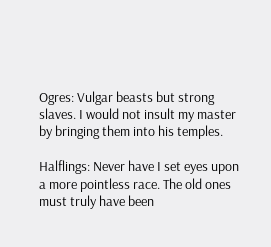Ogres: Vulgar beasts but strong slaves. I would not insult my master by bringing them into his temples.

Halflings: Never have I set eyes upon a more pointless race. The old ones must truly have been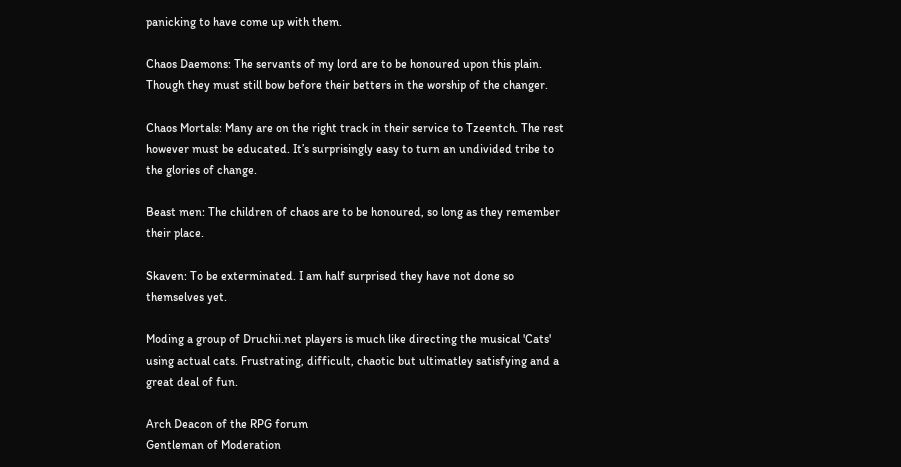panicking to have come up with them.

Chaos Daemons: The servants of my lord are to be honoured upon this plain. Though they must still bow before their betters in the worship of the changer.

Chaos Mortals: Many are on the right track in their service to Tzeentch. The rest however must be educated. It’s surprisingly easy to turn an undivided tribe to the glories of change.

Beast men: The children of chaos are to be honoured, so long as they remember their place.

Skaven: To be exterminated. I am half surprised they have not done so themselves yet.

Moding a group of Druchii.net players is much like directing the musical 'Cats' using actual cats. Frustrating, difficult, chaotic but ultimatley satisfying and a great deal of fun.

Arch Deacon of the RPG forum
Gentleman of Moderation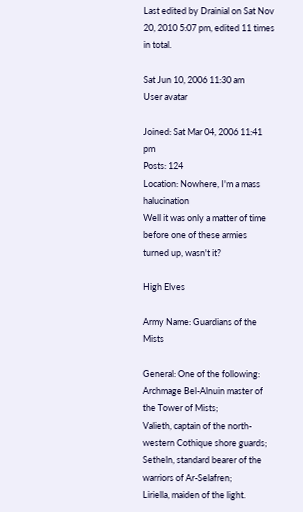Last edited by Drainial on Sat Nov 20, 2010 5:07 pm, edited 11 times in total.

Sat Jun 10, 2006 11:30 am
User avatar

Joined: Sat Mar 04, 2006 11:41 pm
Posts: 124
Location: Nowhere, I'm a mass halucination
Well it was only a matter of time before one of these armies turned up, wasn't it?

High Elves

Army Name: Guardians of the Mists

General: One of the following: Archmage Bel-Alnuin master of the Tower of Mists;
Valieth, captain of the north-western Cothique shore guards;
Setheln, standard bearer of the warriors of Ar-Selafren;
Liriella, maiden of the light.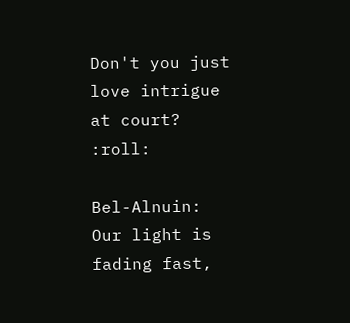Don't you just love intrigue at court? :roll:

Bel-Alnuin: Our light is fading fast,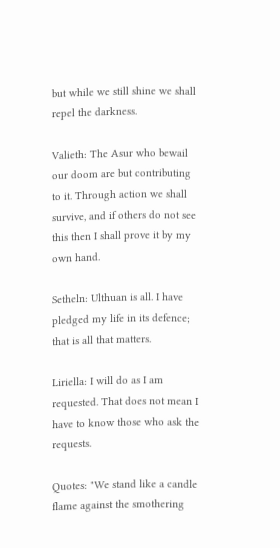but while we still shine we shall repel the darkness.

Valieth: The Asur who bewail our doom are but contributing to it. Through action we shall survive, and if others do not see this then I shall prove it by my own hand.

Setheln: Ulthuan is all. I have pledged my life in its defence; that is all that matters.

Liriella: I will do as I am requested. That does not mean I have to know those who ask the requests.

Quotes: "We stand like a candle flame against the smothering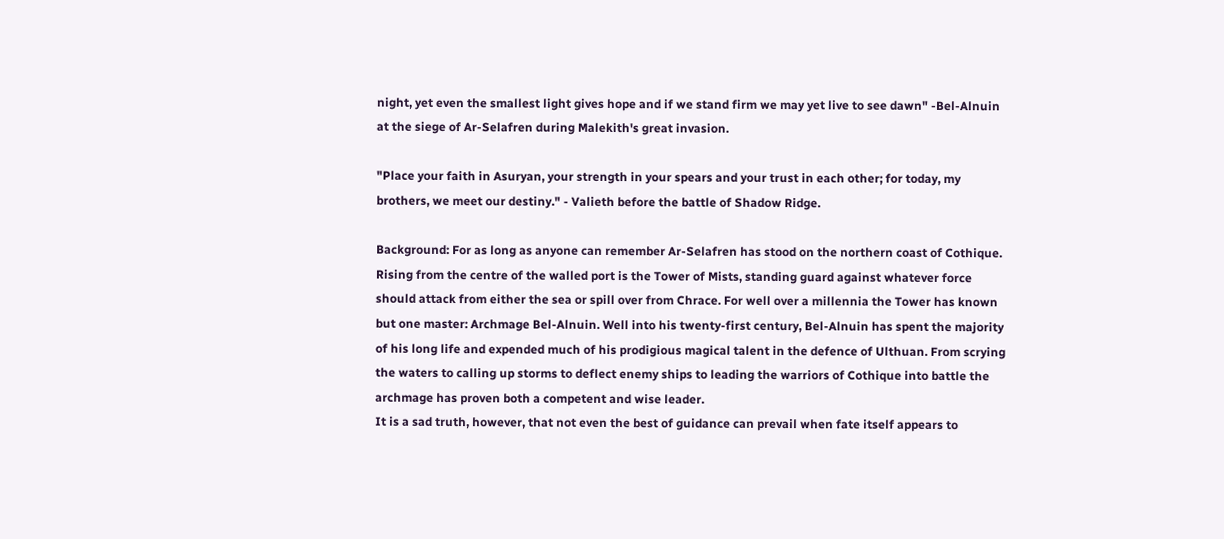night, yet even the smallest light gives hope and if we stand firm we may yet live to see dawn" -Bel-Alnuin at the siege of Ar-Selafren during Malekith's great invasion.

"Place your faith in Asuryan, your strength in your spears and your trust in each other; for today, my brothers, we meet our destiny." - Valieth before the battle of Shadow Ridge.

Background: For as long as anyone can remember Ar-Selafren has stood on the northern coast of Cothique. Rising from the centre of the walled port is the Tower of Mists, standing guard against whatever force should attack from either the sea or spill over from Chrace. For well over a millennia the Tower has known but one master: Archmage Bel-Alnuin. Well into his twenty-first century, Bel-Alnuin has spent the majority of his long life and expended much of his prodigious magical talent in the defence of Ulthuan. From scrying the waters to calling up storms to deflect enemy ships to leading the warriors of Cothique into battle the archmage has proven both a competent and wise leader.
It is a sad truth, however, that not even the best of guidance can prevail when fate itself appears to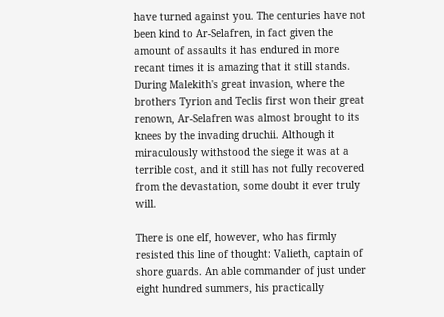have turned against you. The centuries have not been kind to Ar-Selafren, in fact given the amount of assaults it has endured in more recant times it is amazing that it still stands. During Malekith's great invasion, where the brothers Tyrion and Teclis first won their great renown, Ar-Selafren was almost brought to its knees by the invading druchii. Although it miraculously withstood the siege it was at a terrible cost, and it still has not fully recovered from the devastation, some doubt it ever truly will.

There is one elf, however, who has firmly resisted this line of thought: Valieth, captain of shore guards. An able commander of just under eight hundred summers, his practically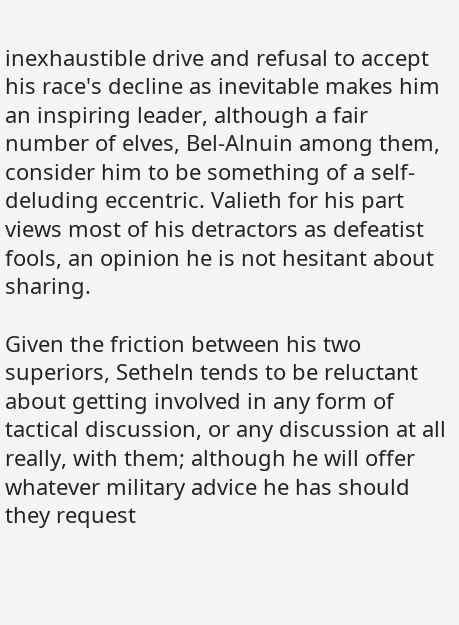inexhaustible drive and refusal to accept his race's decline as inevitable makes him an inspiring leader, although a fair number of elves, Bel-Alnuin among them, consider him to be something of a self-deluding eccentric. Valieth for his part views most of his detractors as defeatist fools, an opinion he is not hesitant about sharing.

Given the friction between his two superiors, Setheln tends to be reluctant about getting involved in any form of tactical discussion, or any discussion at all really, with them; although he will offer whatever military advice he has should they request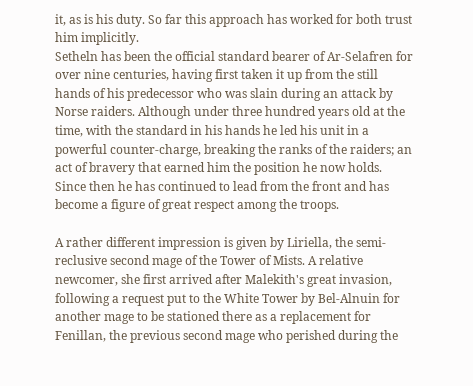it, as is his duty. So far this approach has worked for both trust him implicitly.
Setheln has been the official standard bearer of Ar-Selafren for over nine centuries, having first taken it up from the still hands of his predecessor who was slain during an attack by Norse raiders. Although under three hundred years old at the time, with the standard in his hands he led his unit in a powerful counter-charge, breaking the ranks of the raiders; an act of bravery that earned him the position he now holds. Since then he has continued to lead from the front and has become a figure of great respect among the troops.

A rather different impression is given by Liriella, the semi-reclusive second mage of the Tower of Mists. A relative newcomer, she first arrived after Malekith's great invasion, following a request put to the White Tower by Bel-Alnuin for another mage to be stationed there as a replacement for Fenillan, the previous second mage who perished during the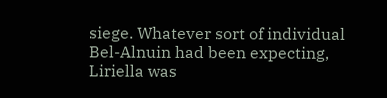siege. Whatever sort of individual Bel-Alnuin had been expecting, Liriella was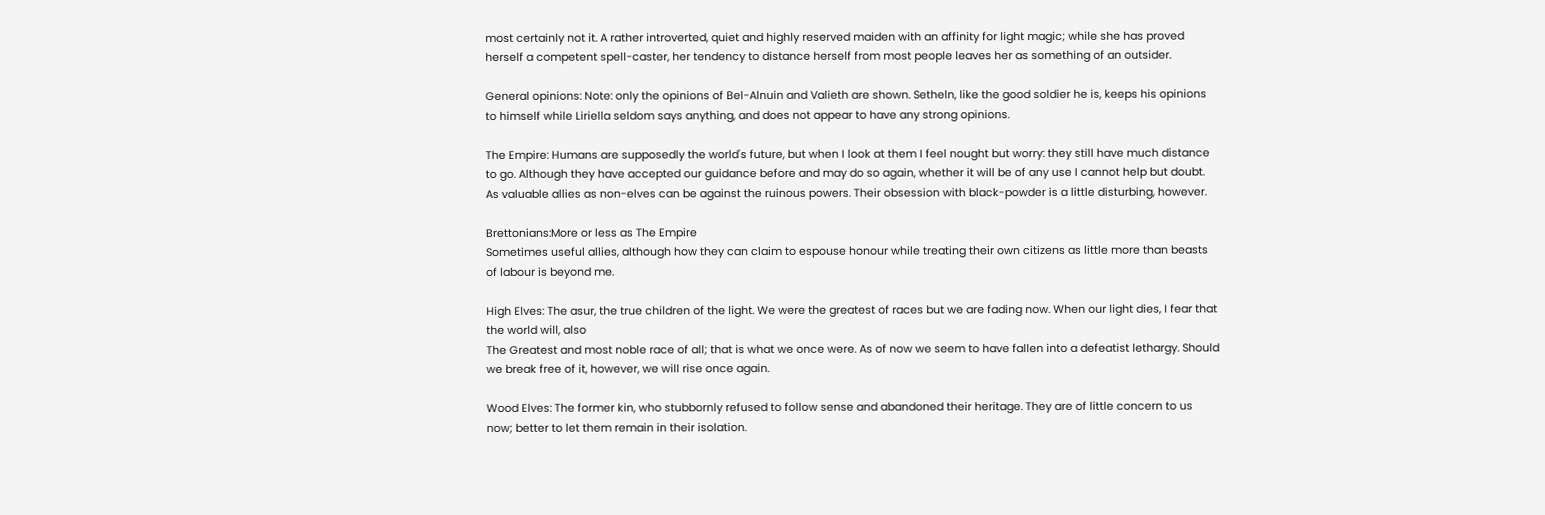most certainly not it. A rather introverted, quiet and highly reserved maiden with an affinity for light magic; while she has proved herself a competent spell-caster, her tendency to distance herself from most people leaves her as something of an outsider.

General opinions: Note: only the opinions of Bel-Alnuin and Valieth are shown. Setheln, like the good soldier he is, keeps his opinions to himself while Liriella seldom says anything, and does not appear to have any strong opinions.

The Empire: Humans are supposedly the world's future, but when I look at them I feel nought but worry: they still have much distance to go. Although they have accepted our guidance before and may do so again, whether it will be of any use I cannot help but doubt.
As valuable allies as non-elves can be against the ruinous powers. Their obsession with black-powder is a little disturbing, however.

Brettonians:More or less as The Empire
Sometimes useful allies, although how they can claim to espouse honour while treating their own citizens as little more than beasts of labour is beyond me.

High Elves: The asur, the true children of the light. We were the greatest of races but we are fading now. When our light dies, I fear that the world will, also
The Greatest and most noble race of all; that is what we once were. As of now we seem to have fallen into a defeatist lethargy. Should we break free of it, however, we will rise once again.

Wood Elves: The former kin, who stubbornly refused to follow sense and abandoned their heritage. They are of little concern to us now; better to let them remain in their isolation.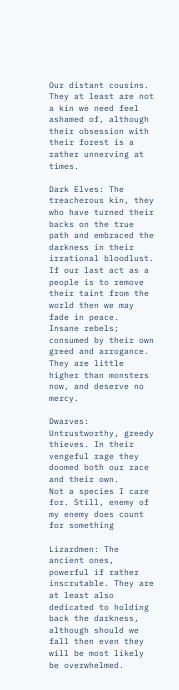Our distant cousins. They at least are not a kin we need feel ashamed of, although their obsession with their forest is a rather unnerving at times.

Dark Elves: The treacherous kin, they who have turned their backs on the true path and embraced the darkness in their irrational bloodlust. If our last act as a people is to remove their taint from the world then we may fade in peace.
Insane rebels; consumed by their own greed and arrogance. They are little higher than monsters now, and deserve no mercy.

Dwarves: Untrustworthy, greedy thieves. In their vengeful rage they doomed both our race and their own.
Not a species I care for. Still, enemy of my enemy does count for something

Lizardmen: The ancient ones, powerful if rather inscrutable. They are at least also dedicated to holding back the darkness, although should we fall then even they will be most likely be overwhelmed.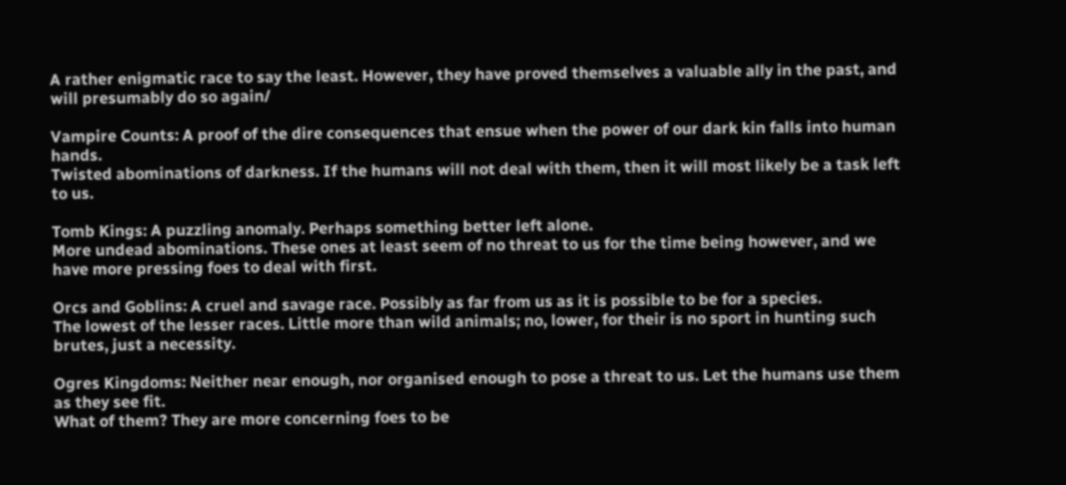A rather enigmatic race to say the least. However, they have proved themselves a valuable ally in the past, and will presumably do so again/

Vampire Counts: A proof of the dire consequences that ensue when the power of our dark kin falls into human hands.
Twisted abominations of darkness. If the humans will not deal with them, then it will most likely be a task left to us.

Tomb Kings: A puzzling anomaly. Perhaps something better left alone.
More undead abominations. These ones at least seem of no threat to us for the time being however, and we have more pressing foes to deal with first.

Orcs and Goblins: A cruel and savage race. Possibly as far from us as it is possible to be for a species.
The lowest of the lesser races. Little more than wild animals; no, lower, for their is no sport in hunting such brutes, just a necessity.

Ogres Kingdoms: Neither near enough, nor organised enough to pose a threat to us. Let the humans use them as they see fit.
What of them? They are more concerning foes to be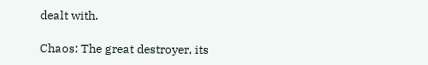dealt with.

Chaos: The great destroyer, its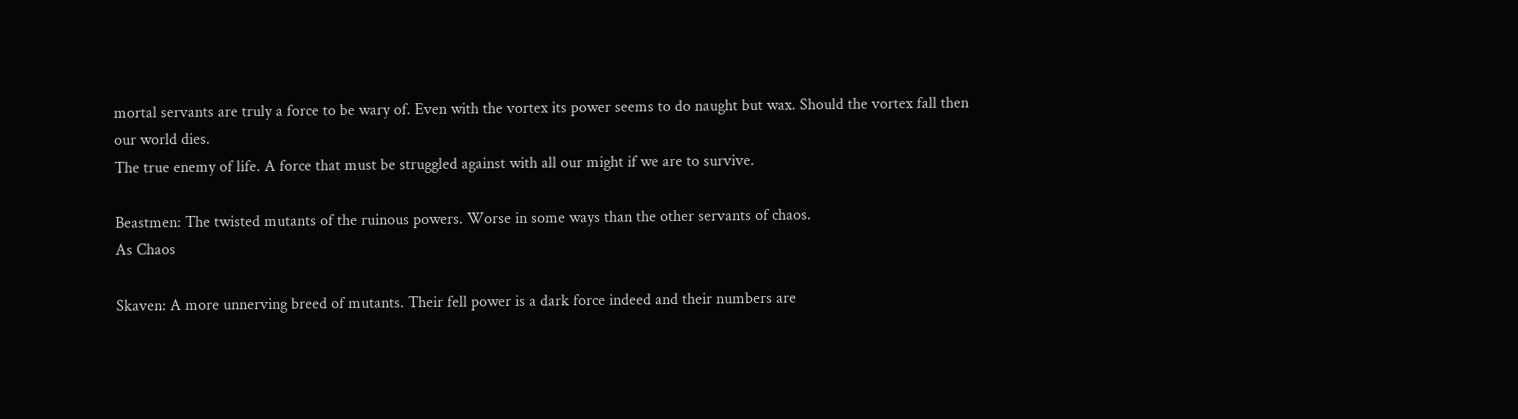mortal servants are truly a force to be wary of. Even with the vortex its power seems to do naught but wax. Should the vortex fall then our world dies.
The true enemy of life. A force that must be struggled against with all our might if we are to survive.

Beastmen: The twisted mutants of the ruinous powers. Worse in some ways than the other servants of chaos.
As Chaos

Skaven: A more unnerving breed of mutants. Their fell power is a dark force indeed and their numbers are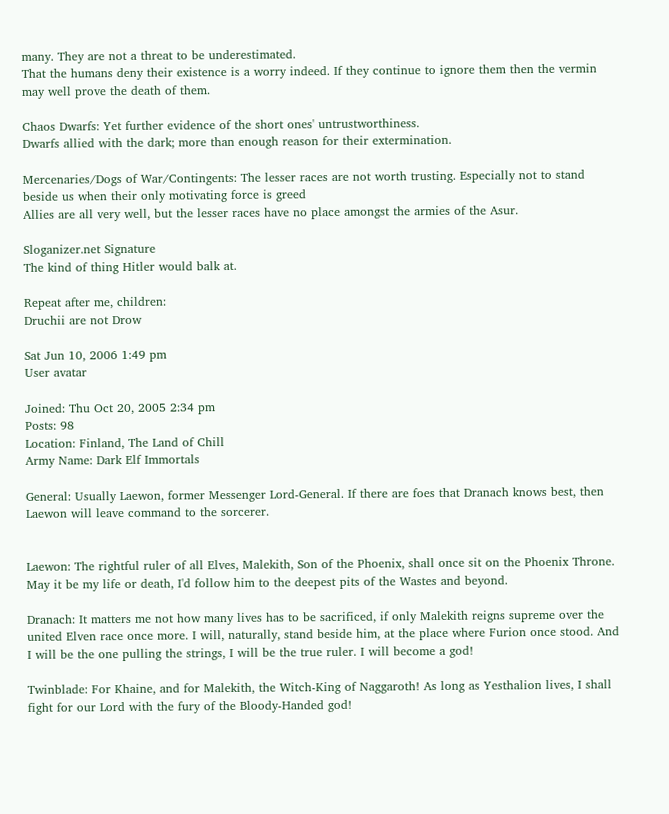many. They are not a threat to be underestimated.
That the humans deny their existence is a worry indeed. If they continue to ignore them then the vermin may well prove the death of them.

Chaos Dwarfs: Yet further evidence of the short ones' untrustworthiness.
Dwarfs allied with the dark; more than enough reason for their extermination.

Mercenaries/Dogs of War/Contingents: The lesser races are not worth trusting. Especially not to stand beside us when their only motivating force is greed
Allies are all very well, but the lesser races have no place amongst the armies of the Asur.

Sloganizer.net Signature
The kind of thing Hitler would balk at.

Repeat after me, children:
Druchii are not Drow

Sat Jun 10, 2006 1:49 pm
User avatar

Joined: Thu Oct 20, 2005 2:34 pm
Posts: 98
Location: Finland, The Land of Chill
Army Name: Dark Elf Immortals

General: Usually Laewon, former Messenger Lord-General. If there are foes that Dranach knows best, then Laewon will leave command to the sorcerer.


Laewon: The rightful ruler of all Elves, Malekith, Son of the Phoenix, shall once sit on the Phoenix Throne. May it be my life or death, I'd follow him to the deepest pits of the Wastes and beyond.

Dranach: It matters me not how many lives has to be sacrificed, if only Malekith reigns supreme over the united Elven race once more. I will, naturally, stand beside him, at the place where Furion once stood. And I will be the one pulling the strings, I will be the true ruler. I will become a god!

Twinblade: For Khaine, and for Malekith, the Witch-King of Naggaroth! As long as Yesthalion lives, I shall fight for our Lord with the fury of the Bloody-Handed god!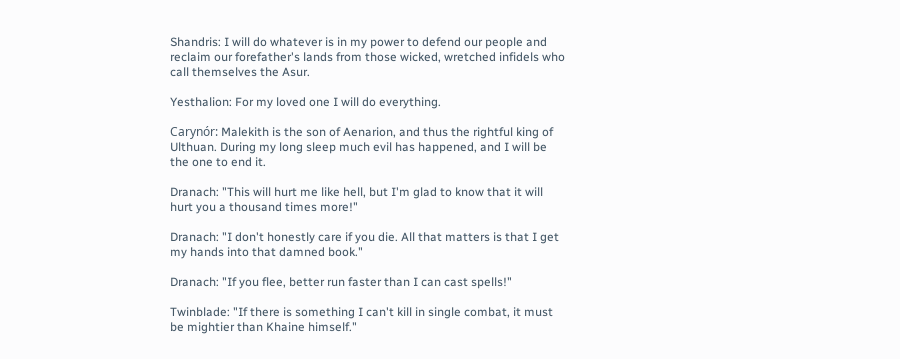Shandris: I will do whatever is in my power to defend our people and reclaim our forefather's lands from those wicked, wretched infidels who call themselves the Asur.

Yesthalion: For my loved one I will do everything.

Carynór: Malekith is the son of Aenarion, and thus the rightful king of Ulthuan. During my long sleep much evil has happened, and I will be the one to end it.

Dranach: "This will hurt me like hell, but I'm glad to know that it will hurt you a thousand times more!"

Dranach: "I don't honestly care if you die. All that matters is that I get my hands into that damned book."

Dranach: "If you flee, better run faster than I can cast spells!"

Twinblade: "If there is something I can't kill in single combat, it must be mightier than Khaine himself."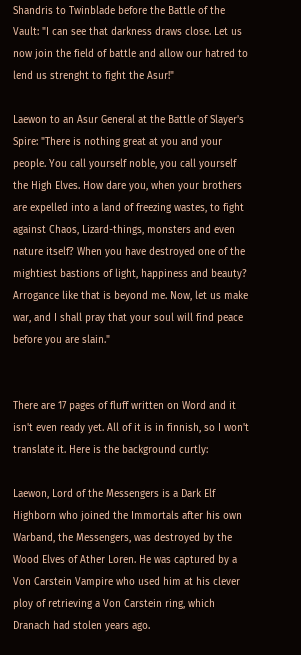Shandris to Twinblade before the Battle of the Vault: "I can see that darkness draws close. Let us now join the field of battle and allow our hatred to lend us strenght to fight the Asur!"

Laewon to an Asur General at the Battle of Slayer's Spire: "There is nothing great at you and your people. You call yourself noble, you call yourself the High Elves. How dare you, when your brothers are expelled into a land of freezing wastes, to fight against Chaos, Lizard-things, monsters and even nature itself? When you have destroyed one of the mightiest bastions of light, happiness and beauty? Arrogance like that is beyond me. Now, let us make war, and I shall pray that your soul will find peace before you are slain."


There are 17 pages of fluff written on Word and it isn't even ready yet. All of it is in finnish, so I won't translate it. Here is the background curtly:

Laewon, Lord of the Messengers is a Dark Elf Highborn who joined the Immortals after his own Warband, the Messengers, was destroyed by the Wood Elves of Ather Loren. He was captured by a Von Carstein Vampire who used him at his clever ploy of retrieving a Von Carstein ring, which Dranach had stolen years ago.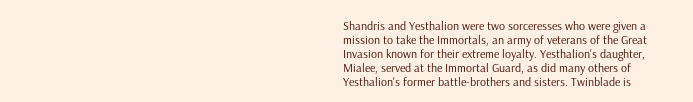Shandris and Yesthalion were two sorceresses who were given a mission to take the Immortals, an army of veterans of the Great Invasion known for their extreme loyalty. Yesthalion's daughter, Mialee, served at the Immortal Guard, as did many others of Yesthalion's former battle-brothers and sisters. Twinblade is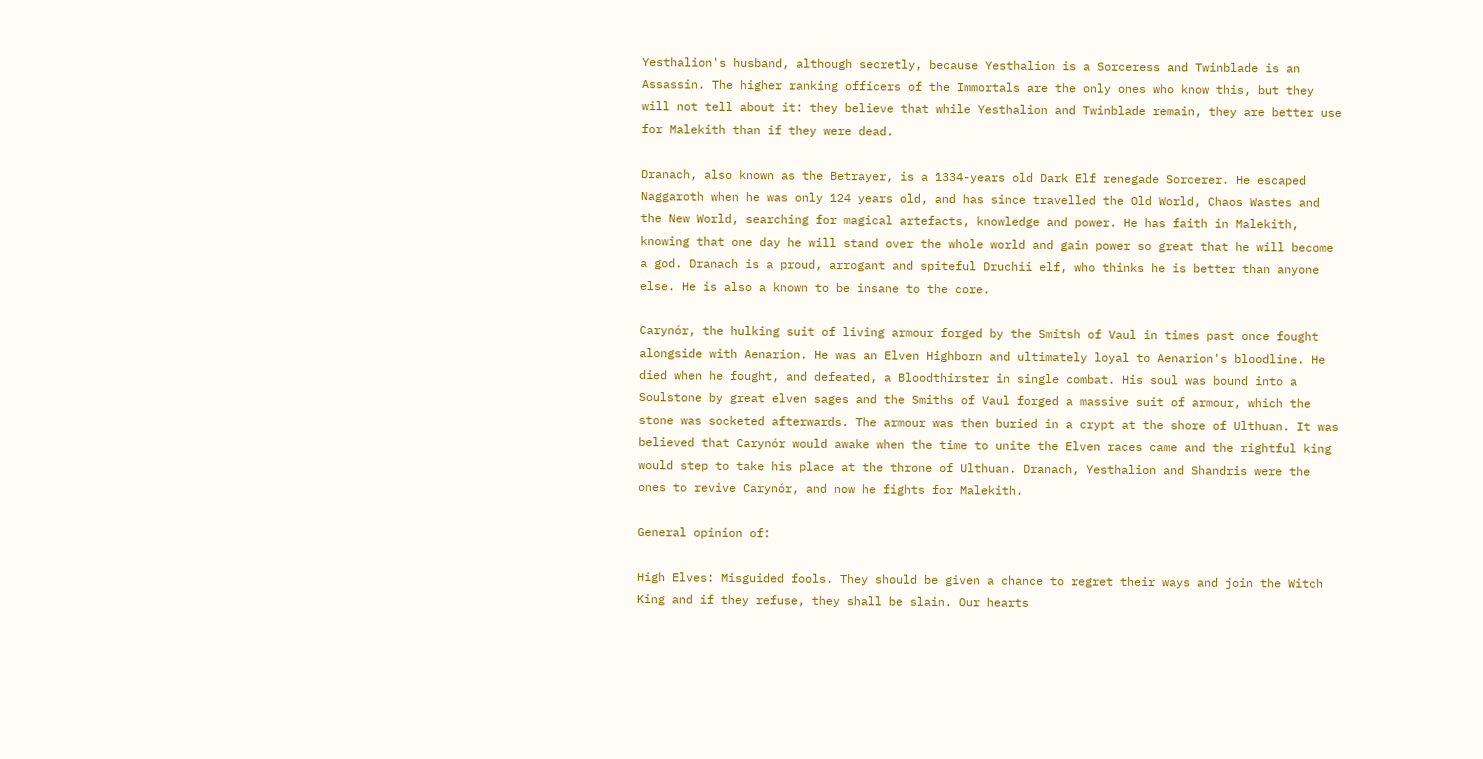Yesthalion's husband, although secretly, because Yesthalion is a Sorceress and Twinblade is an Assassin. The higher ranking officers of the Immortals are the only ones who know this, but they will not tell about it: they believe that while Yesthalion and Twinblade remain, they are better use for Malekith than if they were dead.

Dranach, also known as the Betrayer, is a 1334-years old Dark Elf renegade Sorcerer. He escaped Naggaroth when he was only 124 years old, and has since travelled the Old World, Chaos Wastes and the New World, searching for magical artefacts, knowledge and power. He has faith in Malekith, knowing that one day he will stand over the whole world and gain power so great that he will become a god. Dranach is a proud, arrogant and spiteful Druchii elf, who thinks he is better than anyone else. He is also a known to be insane to the core.

Carynór, the hulking suit of living armour forged by the Smitsh of Vaul in times past once fought alongside with Aenarion. He was an Elven Highborn and ultimately loyal to Aenarion's bloodline. He died when he fought, and defeated, a Bloodthirster in single combat. His soul was bound into a Soulstone by great elven sages and the Smiths of Vaul forged a massive suit of armour, which the stone was socketed afterwards. The armour was then buried in a crypt at the shore of Ulthuan. It was believed that Carynór would awake when the time to unite the Elven races came and the rightful king would step to take his place at the throne of Ulthuan. Dranach, Yesthalion and Shandris were the ones to revive Carynór, and now he fights for Malekith.

General opinion of:

High Elves: Misguided fools. They should be given a chance to regret their ways and join the Witch King and if they refuse, they shall be slain. Our hearts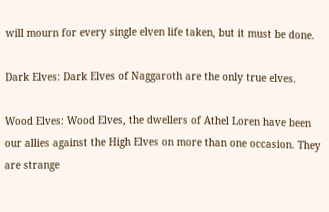will mourn for every single elven life taken, but it must be done.

Dark Elves: Dark Elves of Naggaroth are the only true elves.

Wood Elves: Wood Elves, the dwellers of Athel Loren have been our allies against the High Elves on more than one occasion. They are strange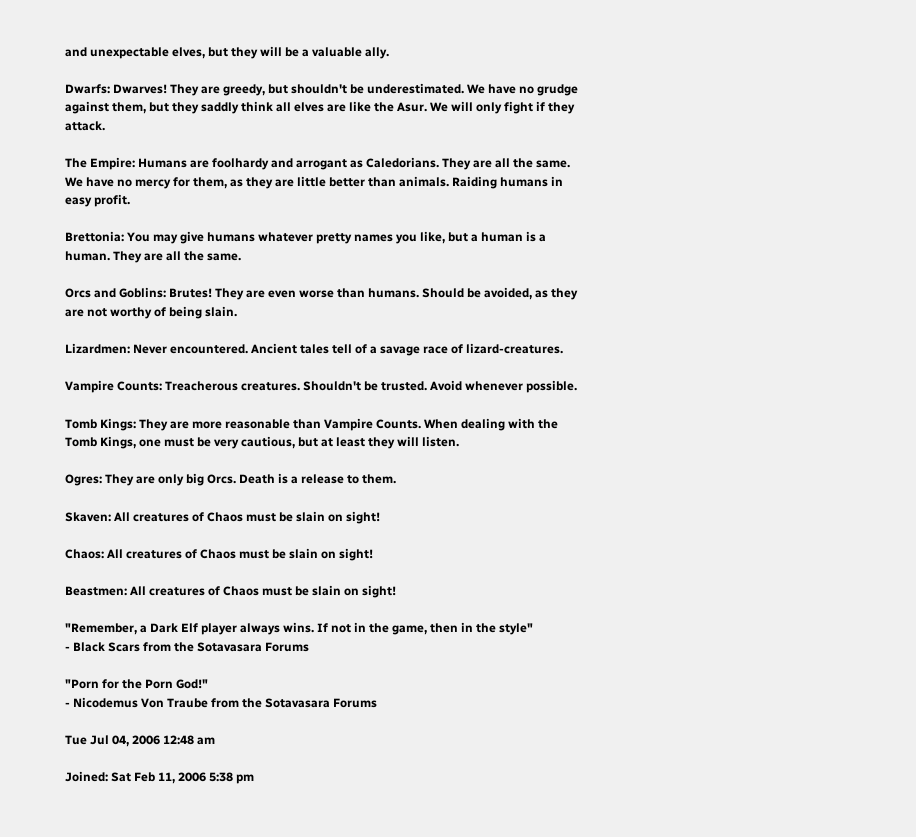and unexpectable elves, but they will be a valuable ally.

Dwarfs: Dwarves! They are greedy, but shouldn't be underestimated. We have no grudge against them, but they saddly think all elves are like the Asur. We will only fight if they attack.

The Empire: Humans are foolhardy and arrogant as Caledorians. They are all the same. We have no mercy for them, as they are little better than animals. Raiding humans in easy profit.

Brettonia: You may give humans whatever pretty names you like, but a human is a human. They are all the same.

Orcs and Goblins: Brutes! They are even worse than humans. Should be avoided, as they are not worthy of being slain.

Lizardmen: Never encountered. Ancient tales tell of a savage race of lizard-creatures.

Vampire Counts: Treacherous creatures. Shouldn't be trusted. Avoid whenever possible.

Tomb Kings: They are more reasonable than Vampire Counts. When dealing with the Tomb Kings, one must be very cautious, but at least they will listen.

Ogres: They are only big Orcs. Death is a release to them.

Skaven: All creatures of Chaos must be slain on sight!

Chaos: All creatures of Chaos must be slain on sight!

Beastmen: All creatures of Chaos must be slain on sight!

"Remember, a Dark Elf player always wins. If not in the game, then in the style"
- Black Scars from the Sotavasara Forums

"Porn for the Porn God!"
- Nicodemus Von Traube from the Sotavasara Forums

Tue Jul 04, 2006 12:48 am

Joined: Sat Feb 11, 2006 5:38 pm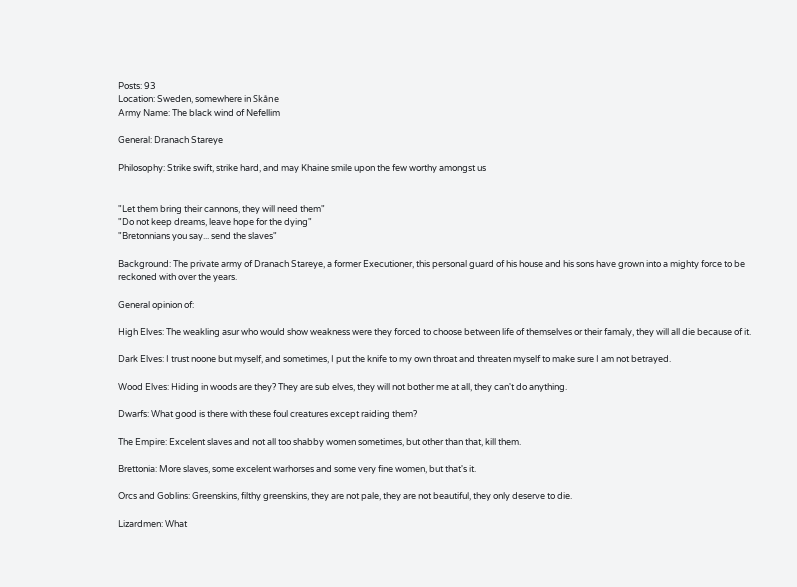Posts: 93
Location: Sweden, somewhere in Skåne
Army Name: The black wind of Nefellim

General: Dranach Stareye

Philosophy: Strike swift, strike hard, and may Khaine smile upon the few worthy amongst us


"Let them bring their cannons, they will need them"
"Do not keep dreams, leave hope for the dying"
"Bretonnians you say... send the slaves"

Background: The private army of Dranach Stareye, a former Executioner, this personal guard of his house and his sons have grown into a mighty force to be reckoned with over the years.

General opinion of:

High Elves: The weakling asur who would show weakness were they forced to choose between life of themselves or their famaly, they will all die because of it.

Dark Elves: I trust noone but myself, and sometimes, I put the knife to my own throat and threaten myself to make sure I am not betrayed.

Wood Elves: Hiding in woods are they? They are sub elves, they will not bother me at all, they can't do anything.

Dwarfs: What good is there with these foul creatures except raiding them?

The Empire: Excelent slaves and not all too shabby women sometimes, but other than that, kill them.

Brettonia: More slaves, some excelent warhorses and some very fine women, but that's it.

Orcs and Goblins: Greenskins, filthy greenskins, they are not pale, they are not beautiful, they only deserve to die.

Lizardmen: What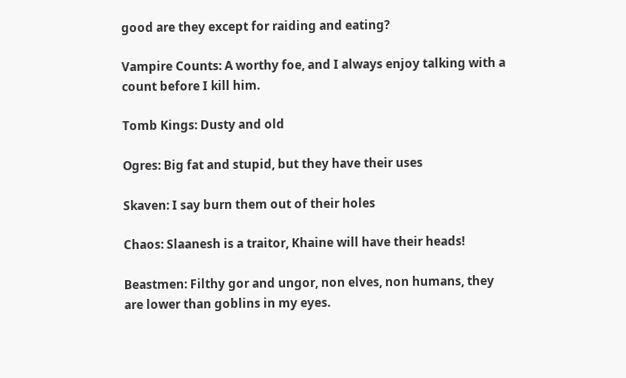good are they except for raiding and eating?

Vampire Counts: A worthy foe, and I always enjoy talking with a count before I kill him.

Tomb Kings: Dusty and old

Ogres: Big fat and stupid, but they have their uses

Skaven: I say burn them out of their holes

Chaos: Slaanesh is a traitor, Khaine will have their heads!

Beastmen: Filthy gor and ungor, non elves, non humans, they are lower than goblins in my eyes.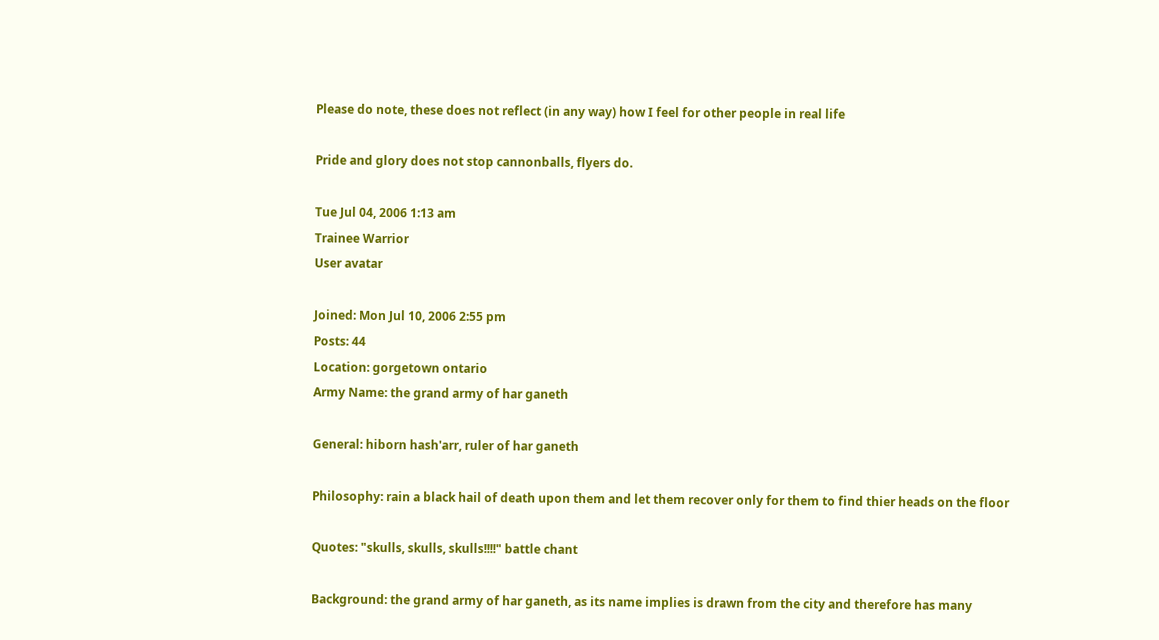Please do note, these does not reflect (in any way) how I feel for other people in real life

Pride and glory does not stop cannonballs, flyers do.

Tue Jul 04, 2006 1:13 am
Trainee Warrior
User avatar

Joined: Mon Jul 10, 2006 2:55 pm
Posts: 44
Location: gorgetown ontario
Army Name: the grand army of har ganeth

General: hiborn hash'arr, ruler of har ganeth

Philosophy: rain a black hail of death upon them and let them recover only for them to find thier heads on the floor

Quotes: "skulls, skulls, skulls!!!!" battle chant

Background: the grand army of har ganeth, as its name implies is drawn from the city and therefore has many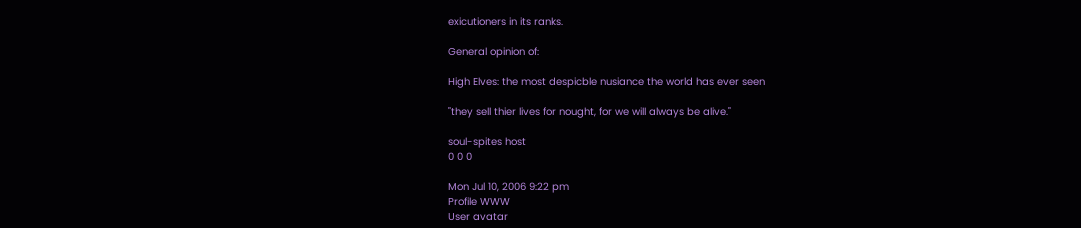exicutioners in its ranks.

General opinion of:

High Elves: the most despicble nusiance the world has ever seen

"they sell thier lives for nought, for we will always be alive."

soul-spites host
0 0 0

Mon Jul 10, 2006 9:22 pm
Profile WWW
User avatar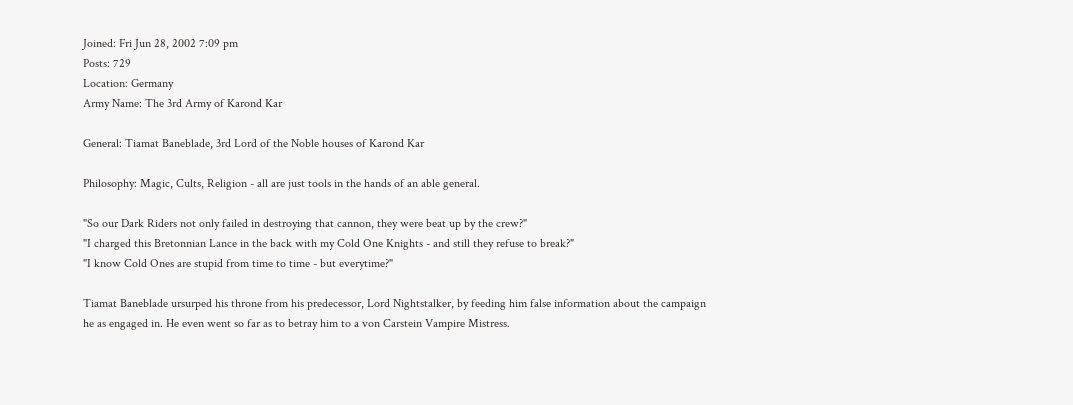Joined: Fri Jun 28, 2002 7:09 pm
Posts: 729
Location: Germany
Army Name: The 3rd Army of Karond Kar

General: Tiamat Baneblade, 3rd Lord of the Noble houses of Karond Kar

Philosophy: Magic, Cults, Religion - all are just tools in the hands of an able general.

"So our Dark Riders not only failed in destroying that cannon, they were beat up by the crew?"
"I charged this Bretonnian Lance in the back with my Cold One Knights - and still they refuse to break?"
"I know Cold Ones are stupid from time to time - but everytime?"

Tiamat Baneblade ursurped his throne from his predecessor, Lord Nightstalker, by feeding him false information about the campaign he as engaged in. He even went so far as to betray him to a von Carstein Vampire Mistress.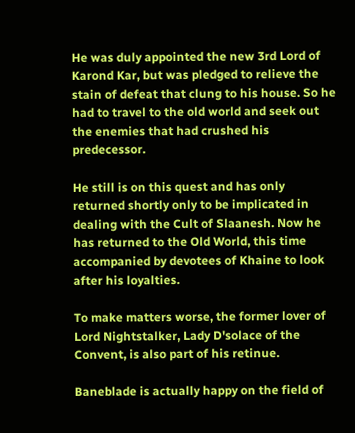He was duly appointed the new 3rd Lord of Karond Kar, but was pledged to relieve the stain of defeat that clung to his house. So he had to travel to the old world and seek out the enemies that had crushed his predecessor.

He still is on this quest and has only returned shortly only to be implicated in dealing with the Cult of Slaanesh. Now he has returned to the Old World, this time accompanied by devotees of Khaine to look after his loyalties.

To make matters worse, the former lover of Lord Nightstalker, Lady D'solace of the Convent, is also part of his retinue.

Baneblade is actually happy on the field of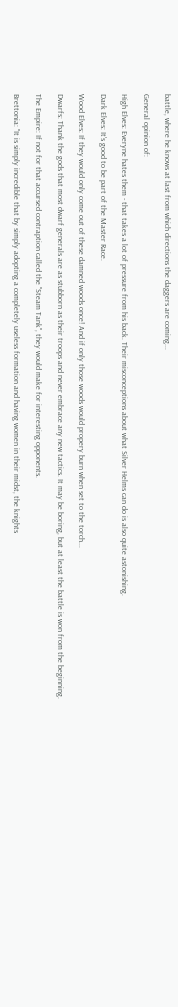battle, where he knows at last from which directions the daggers are coming...

General opinion of:

High Elves: Everyne hates them - that takes a lot of pressure from his back. Their misconceptions about what Silver Helms can do is also quite astonishing.

Dark Elves: It's good to be part of the Master Race.

Wood Elves: If they would only come out of these damned woods once! And if only those woods would propery burn when set to the torch...

Dwarfs: Thank the gods that most dwarf generals are as stubborn as their troops and never embrace any new tactics. It may be boring, but at least the battle is won from the beginning.

The Empire: If not for that accursed contraption called the "Steam Tank", they would make for interesting opponents.

Brettonia: "It is simply incredible that by simply adopting a completely useless formation and having women in their midst, the knights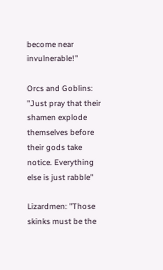become near invulnerable!"

Orcs and Goblins: "Just pray that their shamen explode themselves before their gods take notice. Everything else is just rabble"

Lizardmen: "Those skinks must be the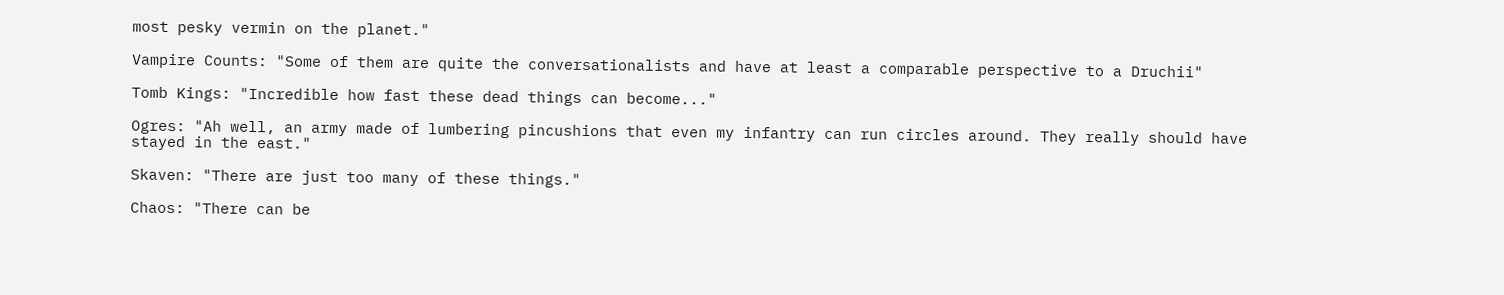most pesky vermin on the planet."

Vampire Counts: "Some of them are quite the conversationalists and have at least a comparable perspective to a Druchii"

Tomb Kings: "Incredible how fast these dead things can become..."

Ogres: "Ah well, an army made of lumbering pincushions that even my infantry can run circles around. They really should have stayed in the east."

Skaven: "There are just too many of these things."

Chaos: "There can be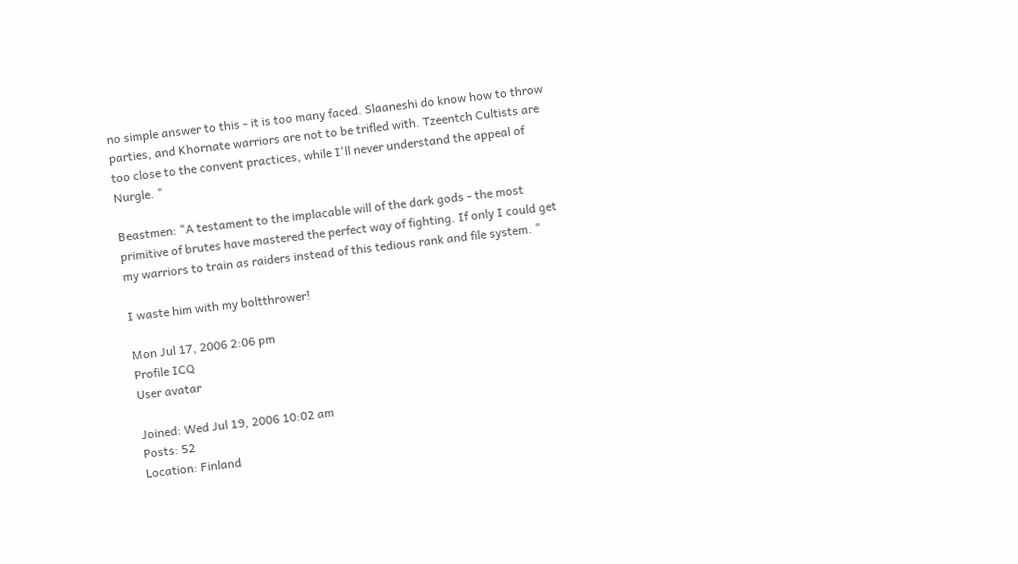no simple answer to this - it is too many faced. Slaaneshi do know how to throw parties, and Khornate warriors are not to be trifled with. Tzeentch Cultists are too close to the convent practices, while I'll never understand the appeal of Nurgle. "

Beastmen: "A testament to the implacable will of the dark gods - the most primitive of brutes have mastered the perfect way of fighting. If only I could get my warriors to train as raiders instead of this tedious rank and file system. "

I waste him with my boltthrower!

Mon Jul 17, 2006 2:06 pm
Profile ICQ
User avatar

Joined: Wed Jul 19, 2006 10:02 am
Posts: 52
Location: Finland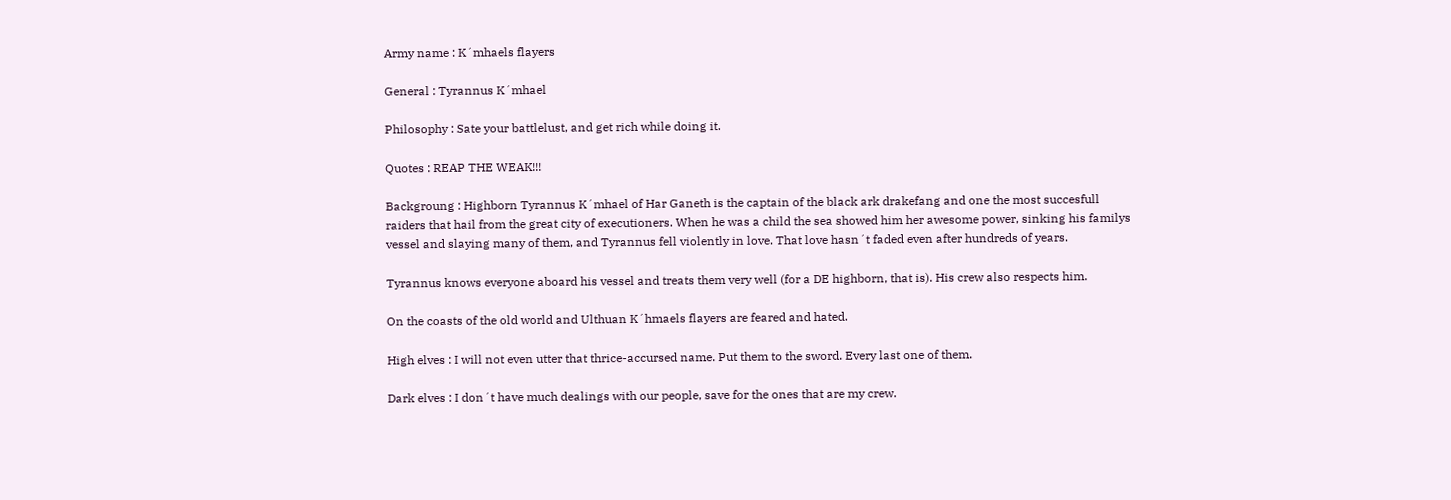Army name : K´mhaels flayers

General : Tyrannus K´mhael

Philosophy : Sate your battlelust, and get rich while doing it.

Quotes : REAP THE WEAK!!!

Backgroung : Highborn Tyrannus K´mhael of Har Ganeth is the captain of the black ark drakefang and one the most succesfull raiders that hail from the great city of executioners. When he was a child the sea showed him her awesome power, sinking his familys vessel and slaying many of them, and Tyrannus fell violently in love. That love hasn´t faded even after hundreds of years.

Tyrannus knows everyone aboard his vessel and treats them very well (for a DE highborn, that is). His crew also respects him.

On the coasts of the old world and Ulthuan K´hmaels flayers are feared and hated.

High elves : I will not even utter that thrice-accursed name. Put them to the sword. Every last one of them.

Dark elves : I don´t have much dealings with our people, save for the ones that are my crew.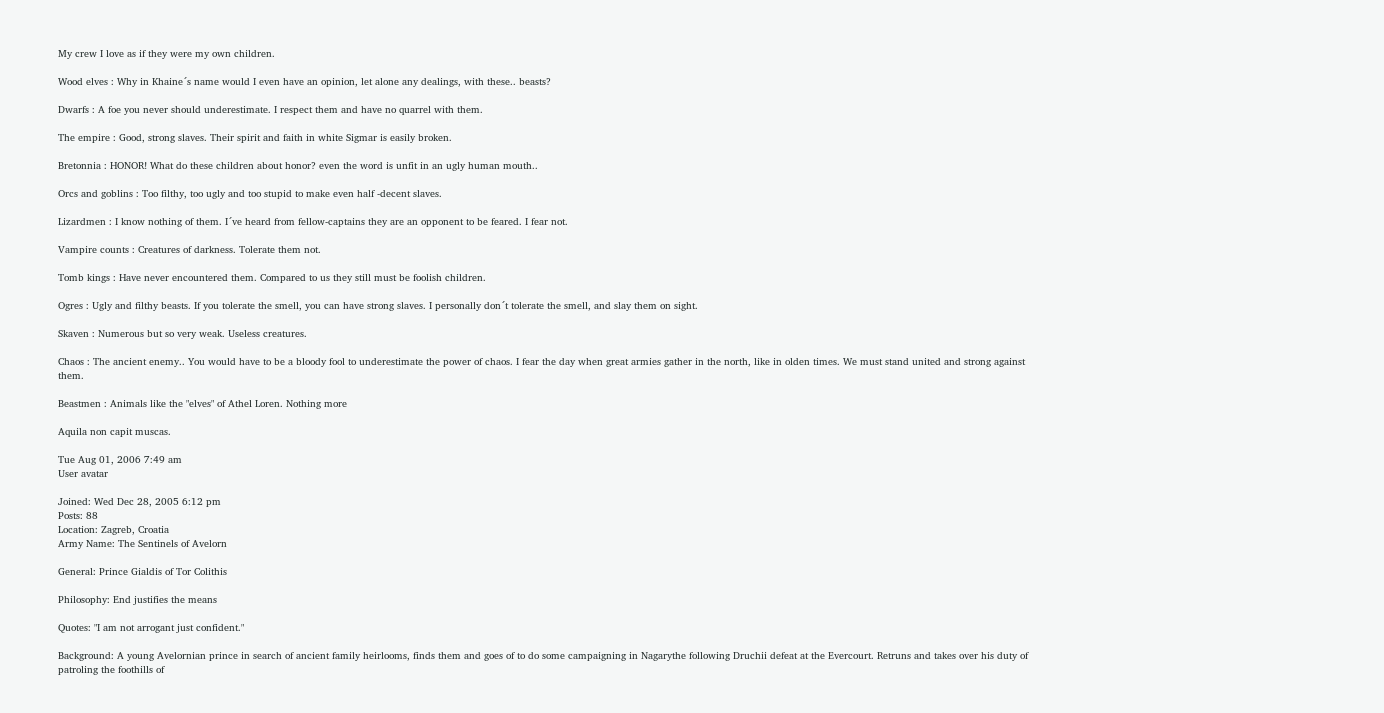My crew I love as if they were my own children.

Wood elves : Why in Khaine´s name would I even have an opinion, let alone any dealings, with these.. beasts?

Dwarfs : A foe you never should underestimate. I respect them and have no quarrel with them.

The empire : Good, strong slaves. Their spirit and faith in white Sigmar is easily broken.

Bretonnia : HONOR! What do these children about honor? even the word is unfit in an ugly human mouth..

Orcs and goblins : Too filthy, too ugly and too stupid to make even half -decent slaves.

Lizardmen : I know nothing of them. I´ve heard from fellow-captains they are an opponent to be feared. I fear not.

Vampire counts : Creatures of darkness. Tolerate them not.

Tomb kings : Have never encountered them. Compared to us they still must be foolish children.

Ogres : Ugly and filthy beasts. If you tolerate the smell, you can have strong slaves. I personally don´t tolerate the smell, and slay them on sight.

Skaven : Numerous but so very weak. Useless creatures.

Chaos : The ancient enemy.. You would have to be a bloody fool to underestimate the power of chaos. I fear the day when great armies gather in the north, like in olden times. We must stand united and strong against them.

Beastmen : Animals like the "elves" of Athel Loren. Nothing more

Aquila non capit muscas.

Tue Aug 01, 2006 7:49 am
User avatar

Joined: Wed Dec 28, 2005 6:12 pm
Posts: 88
Location: Zagreb, Croatia
Army Name: The Sentinels of Avelorn

General: Prince Gialdis of Tor Colithis

Philosophy: End justifies the means

Quotes: "I am not arrogant just confident."

Background: A young Avelornian prince in search of ancient family heirlooms, finds them and goes of to do some campaigning in Nagarythe following Druchii defeat at the Evercourt. Retruns and takes over his duty of patroling the foothills of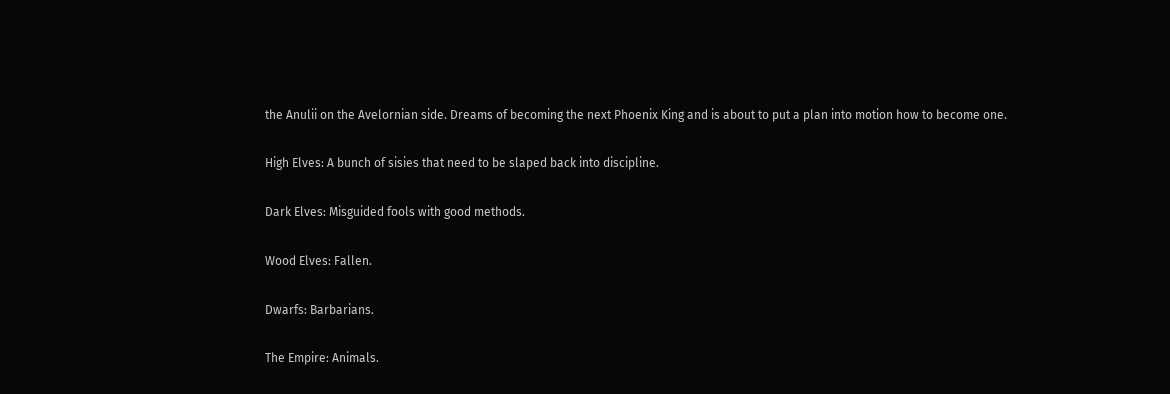the Anulii on the Avelornian side. Dreams of becoming the next Phoenix King and is about to put a plan into motion how to become one.

High Elves: A bunch of sisies that need to be slaped back into discipline.

Dark Elves: Misguided fools with good methods.

Wood Elves: Fallen.

Dwarfs: Barbarians.

The Empire: Animals.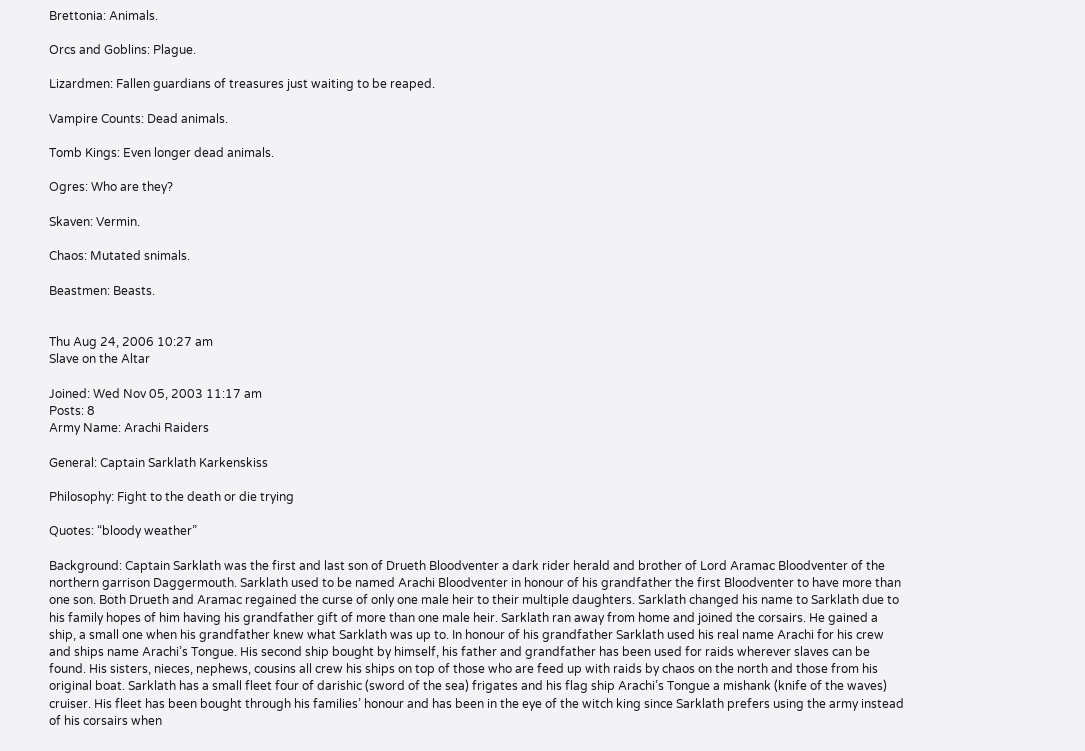Brettonia: Animals.

Orcs and Goblins: Plague.

Lizardmen: Fallen guardians of treasures just waiting to be reaped.

Vampire Counts: Dead animals.

Tomb Kings: Even longer dead animals.

Ogres: Who are they?

Skaven: Vermin.

Chaos: Mutated snimals.

Beastmen: Beasts.


Thu Aug 24, 2006 10:27 am
Slave on the Altar

Joined: Wed Nov 05, 2003 11:17 am
Posts: 8
Army Name: Arachi Raiders

General: Captain Sarklath Karkenskiss

Philosophy: Fight to the death or die trying

Quotes: “bloody weather”

Background: Captain Sarklath was the first and last son of Drueth Bloodventer a dark rider herald and brother of Lord Aramac Bloodventer of the northern garrison Daggermouth. Sarklath used to be named Arachi Bloodventer in honour of his grandfather the first Bloodventer to have more than one son. Both Drueth and Aramac regained the curse of only one male heir to their multiple daughters. Sarklath changed his name to Sarklath due to his family hopes of him having his grandfather gift of more than one male heir. Sarklath ran away from home and joined the corsairs. He gained a ship, a small one when his grandfather knew what Sarklath was up to. In honour of his grandfather Sarklath used his real name Arachi for his crew and ships name Arachi’s Tongue. His second ship bought by himself, his father and grandfather has been used for raids wherever slaves can be found. His sisters, nieces, nephews, cousins all crew his ships on top of those who are feed up with raids by chaos on the north and those from his original boat. Sarklath has a small fleet four of darishic (sword of the sea) frigates and his flag ship Arachi’s Tongue a mishank (knife of the waves) cruiser. His fleet has been bought through his families’ honour and has been in the eye of the witch king since Sarklath prefers using the army instead of his corsairs when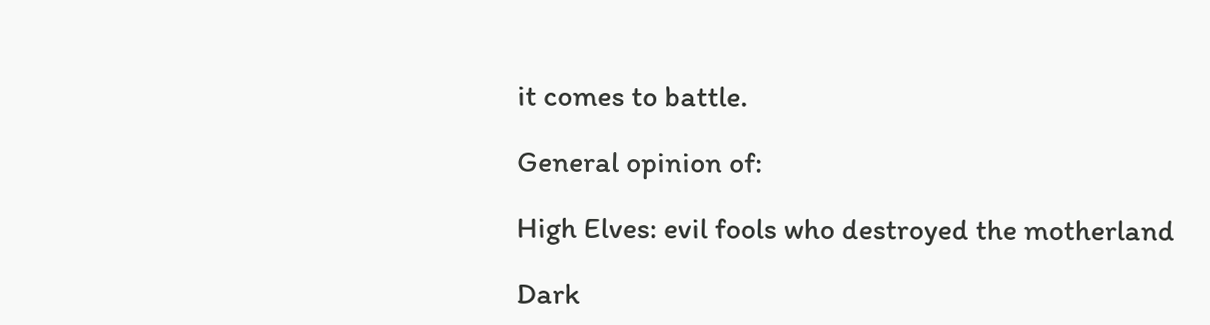it comes to battle.

General opinion of:

High Elves: evil fools who destroyed the motherland

Dark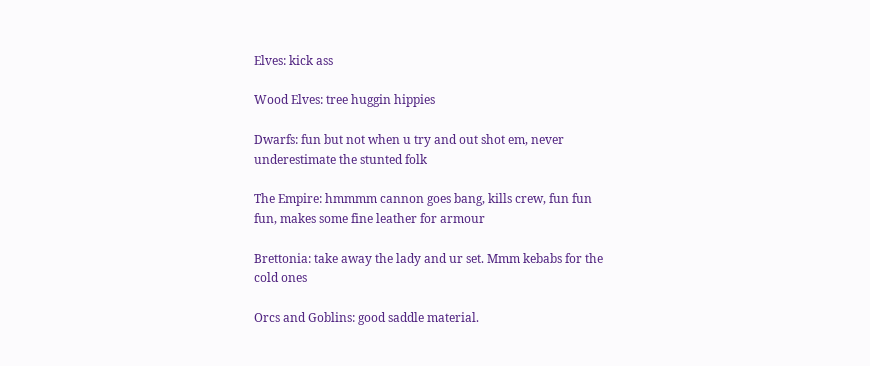Elves: kick ass

Wood Elves: tree huggin hippies

Dwarfs: fun but not when u try and out shot em, never underestimate the stunted folk

The Empire: hmmmm cannon goes bang, kills crew, fun fun fun, makes some fine leather for armour

Brettonia: take away the lady and ur set. Mmm kebabs for the cold ones

Orcs and Goblins: good saddle material.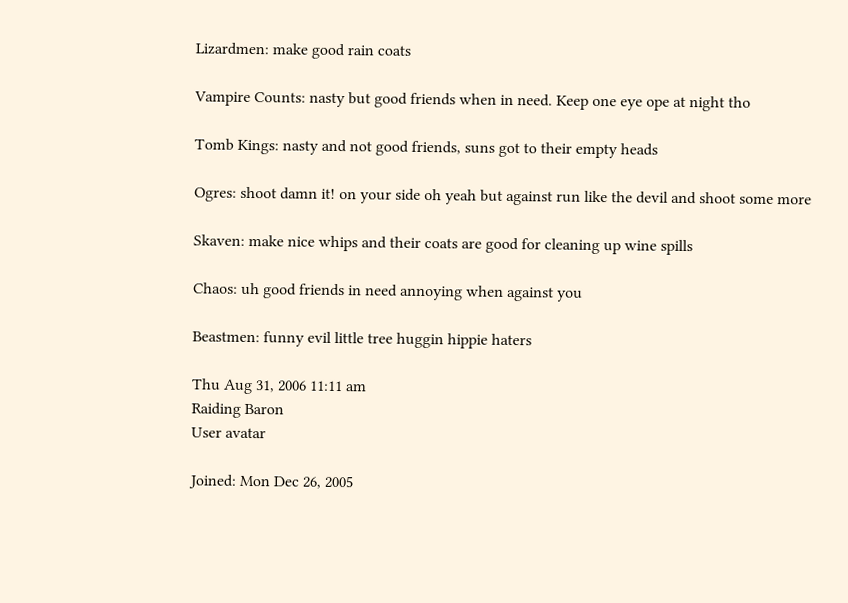Lizardmen: make good rain coats

Vampire Counts: nasty but good friends when in need. Keep one eye ope at night tho

Tomb Kings: nasty and not good friends, suns got to their empty heads

Ogres: shoot damn it! on your side oh yeah but against run like the devil and shoot some more

Skaven: make nice whips and their coats are good for cleaning up wine spills

Chaos: uh good friends in need annoying when against you

Beastmen: funny evil little tree huggin hippie haters

Thu Aug 31, 2006 11:11 am
Raiding Baron
User avatar

Joined: Mon Dec 26, 2005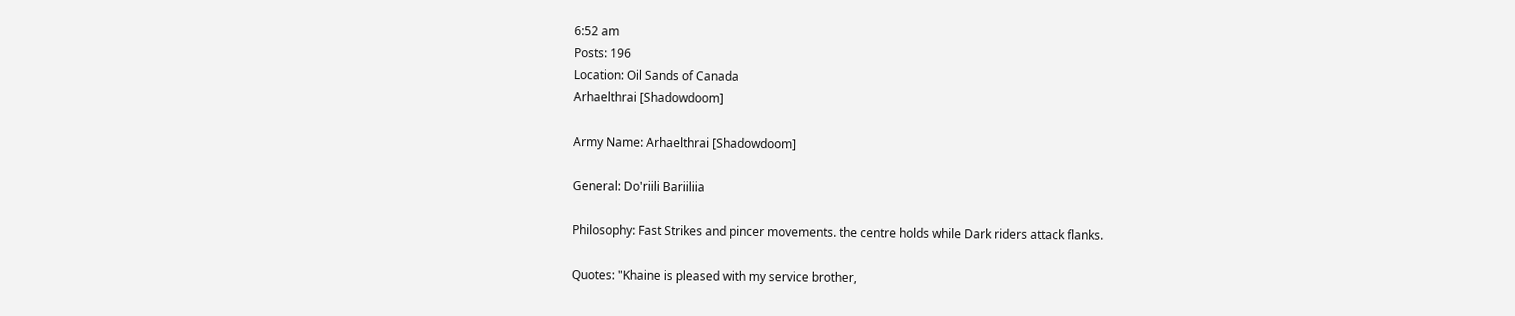6:52 am
Posts: 196
Location: Oil Sands of Canada
Arhaelthrai [Shadowdoom]

Army Name: Arhaelthrai [Shadowdoom]

General: Do'riili Bariiliia

Philosophy: Fast Strikes and pincer movements. the centre holds while Dark riders attack flanks.

Quotes: "Khaine is pleased with my service brother,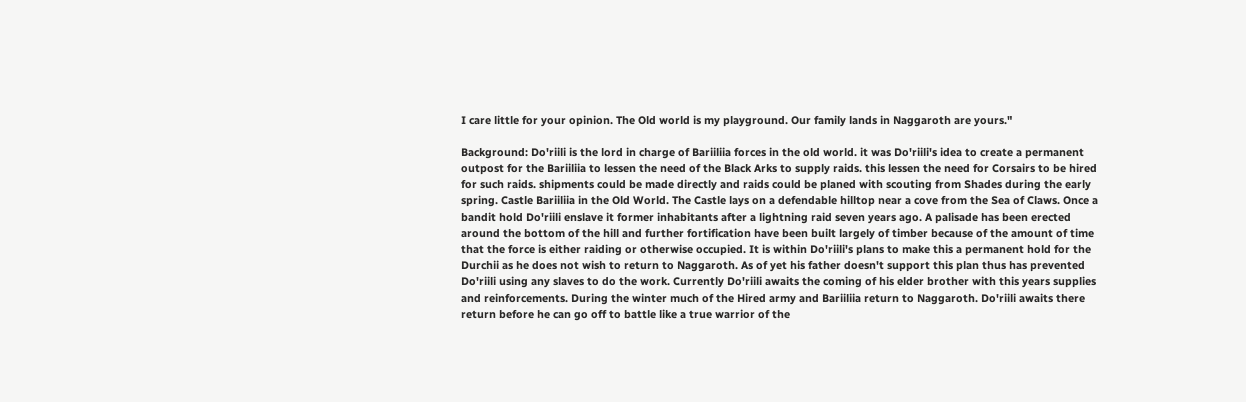I care little for your opinion. The Old world is my playground. Our family lands in Naggaroth are yours."

Background: Do'riili is the lord in charge of Bariiliia forces in the old world. it was Do'riili's idea to create a permanent outpost for the Bariiliia to lessen the need of the Black Arks to supply raids. this lessen the need for Corsairs to be hired for such raids. shipments could be made directly and raids could be planed with scouting from Shades during the early spring. Castle Bariiliia in the Old World. The Castle lays on a defendable hilltop near a cove from the Sea of Claws. Once a bandit hold Do'riili enslave it former inhabitants after a lightning raid seven years ago. A palisade has been erected around the bottom of the hill and further fortification have been built largely of timber because of the amount of time that the force is either raiding or otherwise occupied. It is within Do'riili's plans to make this a permanent hold for the Durchii as he does not wish to return to Naggaroth. As of yet his father doesn't support this plan thus has prevented Do'riili using any slaves to do the work. Currently Do'riili awaits the coming of his elder brother with this years supplies and reinforcements. During the winter much of the Hired army and Bariiliia return to Naggaroth. Do'riili awaits there return before he can go off to battle like a true warrior of the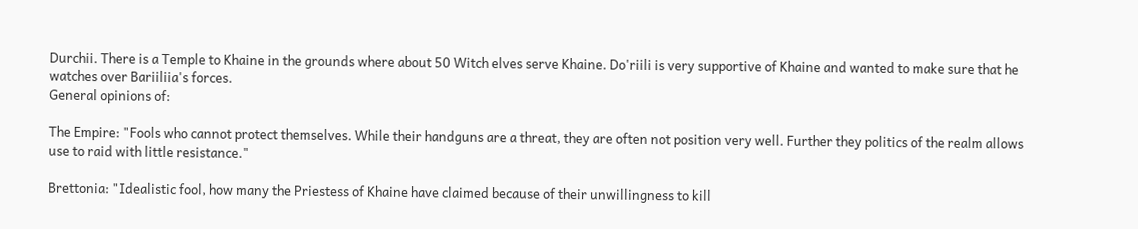Durchii. There is a Temple to Khaine in the grounds where about 50 Witch elves serve Khaine. Do'riili is very supportive of Khaine and wanted to make sure that he watches over Bariiliia's forces.
General opinions of:

The Empire: "Fools who cannot protect themselves. While their handguns are a threat, they are often not position very well. Further they politics of the realm allows use to raid with little resistance."

Brettonia: "Idealistic fool, how many the Priestess of Khaine have claimed because of their unwillingness to kill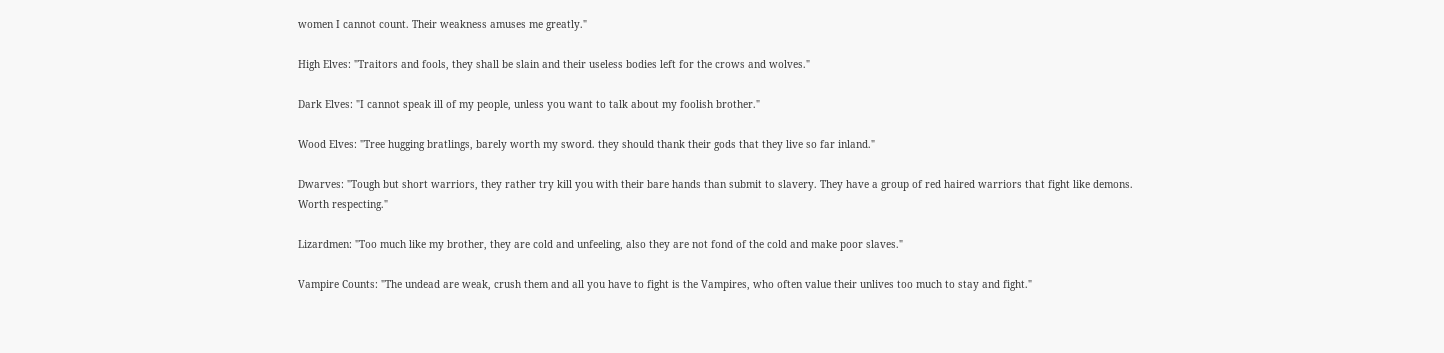women I cannot count. Their weakness amuses me greatly."

High Elves: "Traitors and fools, they shall be slain and their useless bodies left for the crows and wolves."

Dark Elves: "I cannot speak ill of my people, unless you want to talk about my foolish brother."

Wood Elves: "Tree hugging bratlings, barely worth my sword. they should thank their gods that they live so far inland."

Dwarves: "Tough but short warriors, they rather try kill you with their bare hands than submit to slavery. They have a group of red haired warriors that fight like demons. Worth respecting."

Lizardmen: "Too much like my brother, they are cold and unfeeling, also they are not fond of the cold and make poor slaves."

Vampire Counts: "The undead are weak, crush them and all you have to fight is the Vampires, who often value their unlives too much to stay and fight."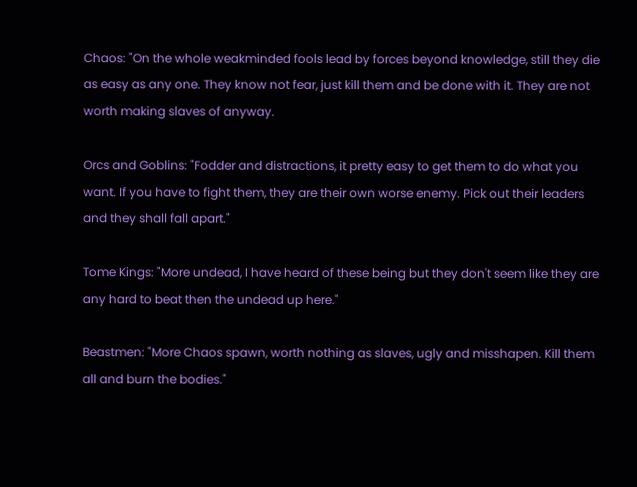Chaos: "On the whole weakminded fools lead by forces beyond knowledge, still they die as easy as any one. They know not fear, just kill them and be done with it. They are not worth making slaves of anyway.

Orcs and Goblins: "Fodder and distractions, it pretty easy to get them to do what you want. If you have to fight them, they are their own worse enemy. Pick out their leaders and they shall fall apart."

Tome Kings: "More undead, I have heard of these being but they don't seem like they are any hard to beat then the undead up here."

Beastmen: "More Chaos spawn, worth nothing as slaves, ugly and misshapen. Kill them all and burn the bodies."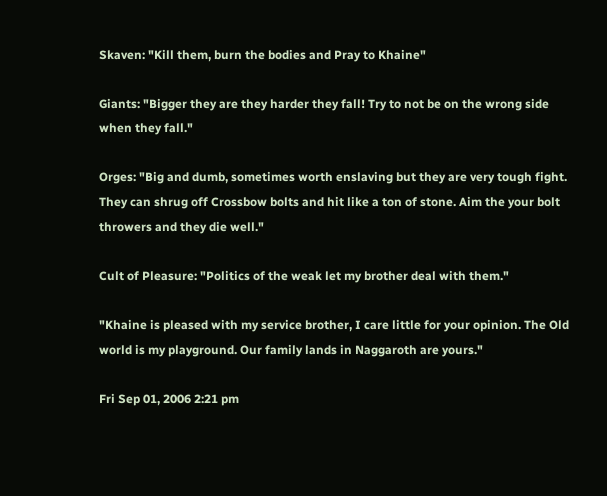Skaven: "Kill them, burn the bodies and Pray to Khaine"

Giants: "Bigger they are they harder they fall! Try to not be on the wrong side when they fall."

Orges: "Big and dumb, sometimes worth enslaving but they are very tough fight. They can shrug off Crossbow bolts and hit like a ton of stone. Aim the your bolt throwers and they die well."

Cult of Pleasure: "Politics of the weak let my brother deal with them."

"Khaine is pleased with my service brother, I care little for your opinion. The Old world is my playground. Our family lands in Naggaroth are yours."

Fri Sep 01, 2006 2:21 pm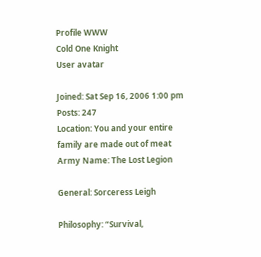Profile WWW
Cold One Knight
User avatar

Joined: Sat Sep 16, 2006 1:00 pm
Posts: 247
Location: You and your entire family are made out of meat
Army Name: The Lost Legion

General: Sorceress Leigh

Philosophy: “Survival,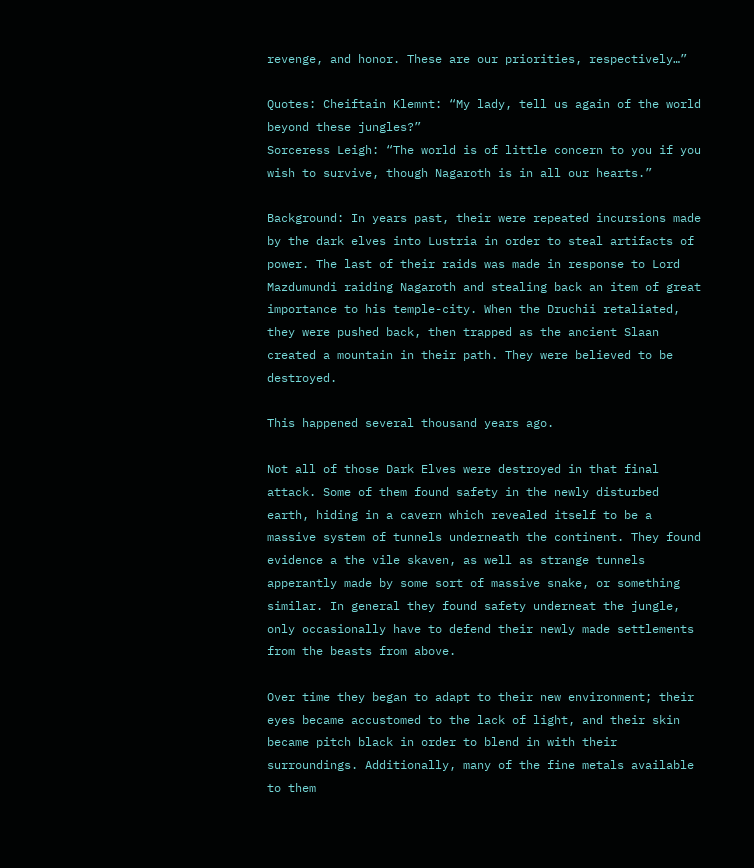revenge, and honor. These are our priorities, respectively…”

Quotes: Cheiftain Klemnt: “My lady, tell us again of the world beyond these jungles?”
Sorceress Leigh: “The world is of little concern to you if you wish to survive, though Nagaroth is in all our hearts.”

Background: In years past, their were repeated incursions made by the dark elves into Lustria in order to steal artifacts of power. The last of their raids was made in response to Lord Mazdumundi raiding Nagaroth and stealing back an item of great importance to his temple-city. When the Druchii retaliated, they were pushed back, then trapped as the ancient Slaan created a mountain in their path. They were believed to be destroyed.

This happened several thousand years ago.

Not all of those Dark Elves were destroyed in that final attack. Some of them found safety in the newly disturbed earth, hiding in a cavern which revealed itself to be a massive system of tunnels underneath the continent. They found evidence a the vile skaven, as well as strange tunnels apperantly made by some sort of massive snake, or something similar. In general they found safety underneat the jungle, only occasionally have to defend their newly made settlements from the beasts from above.

Over time they began to adapt to their new environment; their eyes became accustomed to the lack of light, and their skin became pitch black in order to blend in with their surroundings. Additionally, many of the fine metals available to them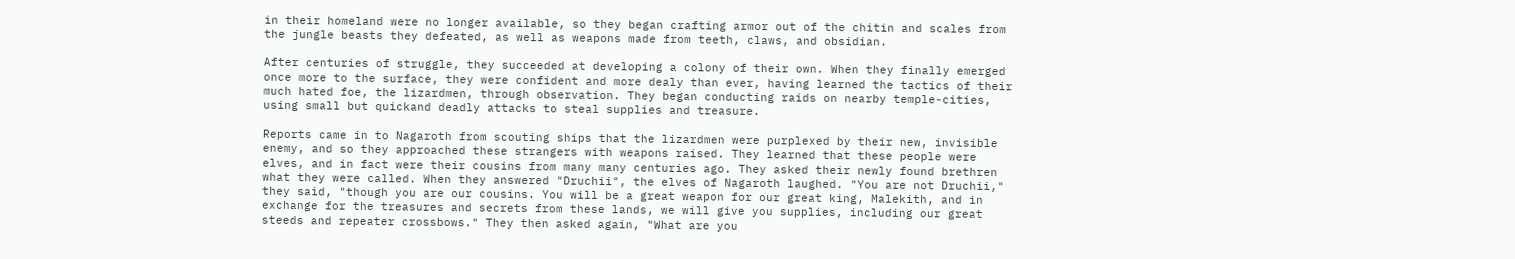in their homeland were no longer available, so they began crafting armor out of the chitin and scales from the jungle beasts they defeated, as well as weapons made from teeth, claws, and obsidian.

After centuries of struggle, they succeeded at developing a colony of their own. When they finally emerged once more to the surface, they were confident and more dealy than ever, having learned the tactics of their much hated foe, the lizardmen, through observation. They began conducting raids on nearby temple-cities, using small but quickand deadly attacks to steal supplies and treasure.

Reports came in to Nagaroth from scouting ships that the lizardmen were purplexed by their new, invisible enemy, and so they approached these strangers with weapons raised. They learned that these people were elves, and in fact were their cousins from many many centuries ago. They asked their newly found brethren what they were called. When they answered "Druchii", the elves of Nagaroth laughed. "You are not Druchii," they said, "though you are our cousins. You will be a great weapon for our great king, Malekith, and in exchange for the treasures and secrets from these lands, we will give you supplies, including our great steeds and repeater crossbows." They then asked again, "What are you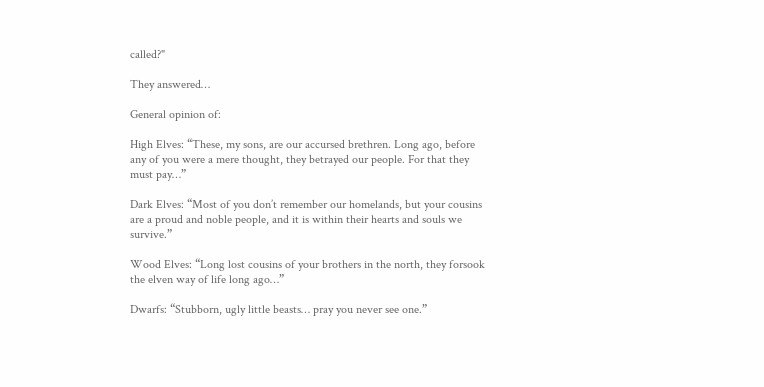called?"

They answered…

General opinion of:

High Elves: “These, my sons, are our accursed brethren. Long ago, before any of you were a mere thought, they betrayed our people. For that they must pay…”

Dark Elves: “Most of you don’t remember our homelands, but your cousins are a proud and noble people, and it is within their hearts and souls we survive.”

Wood Elves: “Long lost cousins of your brothers in the north, they forsook the elven way of life long ago…”

Dwarfs: “Stubborn, ugly little beasts… pray you never see one.”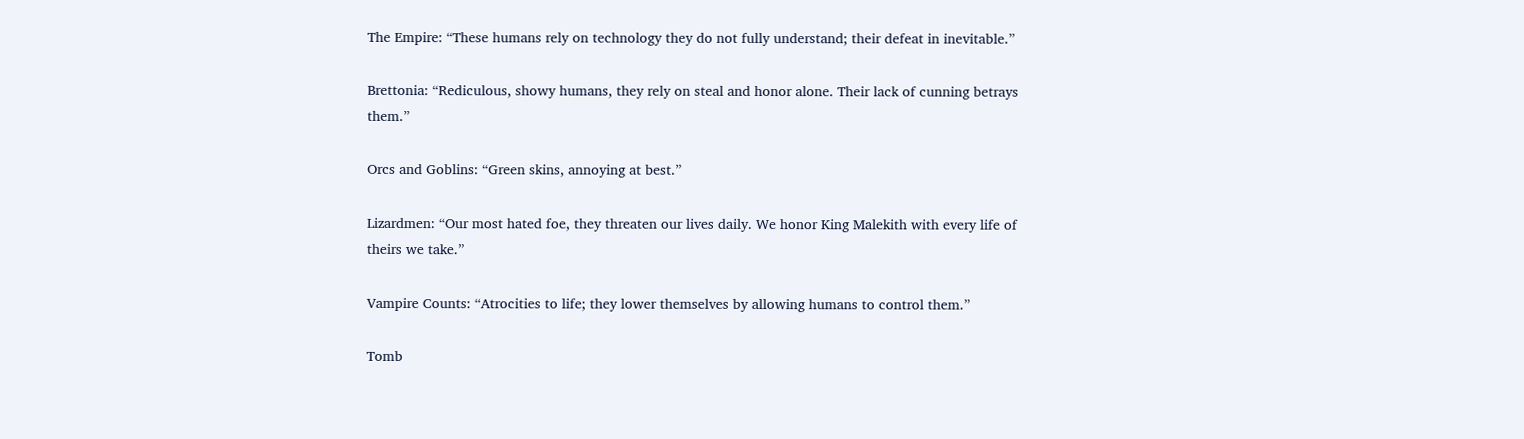The Empire: “These humans rely on technology they do not fully understand; their defeat in inevitable.”

Brettonia: “Rediculous, showy humans, they rely on steal and honor alone. Their lack of cunning betrays them.”

Orcs and Goblins: “Green skins, annoying at best.”

Lizardmen: “Our most hated foe, they threaten our lives daily. We honor King Malekith with every life of theirs we take.”

Vampire Counts: “Atrocities to life; they lower themselves by allowing humans to control them.”

Tomb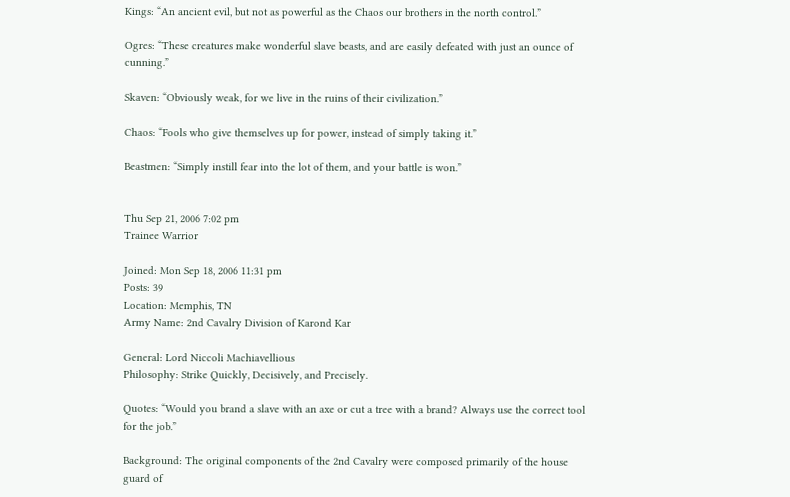Kings: “An ancient evil, but not as powerful as the Chaos our brothers in the north control.”

Ogres: “These creatures make wonderful slave beasts, and are easily defeated with just an ounce of cunning.”

Skaven: “Obviously weak, for we live in the ruins of their civilization.”

Chaos: “Fools who give themselves up for power, instead of simply taking it.”

Beastmen: “Simply instill fear into the lot of them, and your battle is won.”


Thu Sep 21, 2006 7:02 pm
Trainee Warrior

Joined: Mon Sep 18, 2006 11:31 pm
Posts: 39
Location: Memphis, TN
Army Name: 2nd Cavalry Division of Karond Kar

General: Lord Niccoli Machiavellious
Philosophy: Strike Quickly, Decisively, and Precisely.

Quotes: “Would you brand a slave with an axe or cut a tree with a brand? Always use the correct tool for the job.”

Background: The original components of the 2nd Cavalry were composed primarily of the house guard of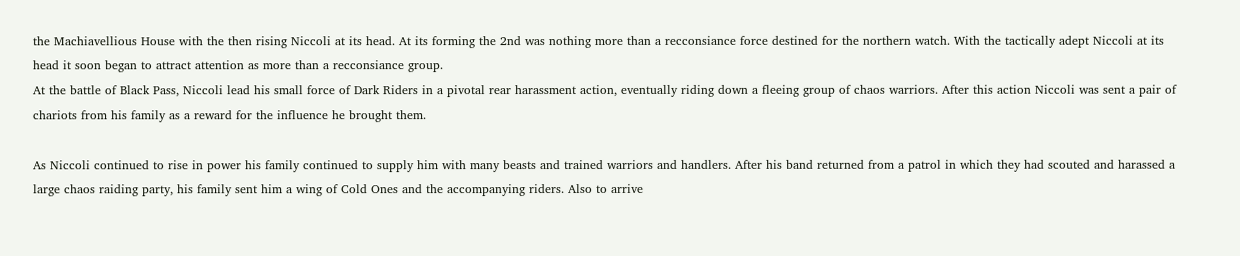the Machiavellious House with the then rising Niccoli at its head. At its forming the 2nd was nothing more than a recconsiance force destined for the northern watch. With the tactically adept Niccoli at its head it soon began to attract attention as more than a recconsiance group.
At the battle of Black Pass, Niccoli lead his small force of Dark Riders in a pivotal rear harassment action, eventually riding down a fleeing group of chaos warriors. After this action Niccoli was sent a pair of chariots from his family as a reward for the influence he brought them.

As Niccoli continued to rise in power his family continued to supply him with many beasts and trained warriors and handlers. After his band returned from a patrol in which they had scouted and harassed a large chaos raiding party, his family sent him a wing of Cold Ones and the accompanying riders. Also to arrive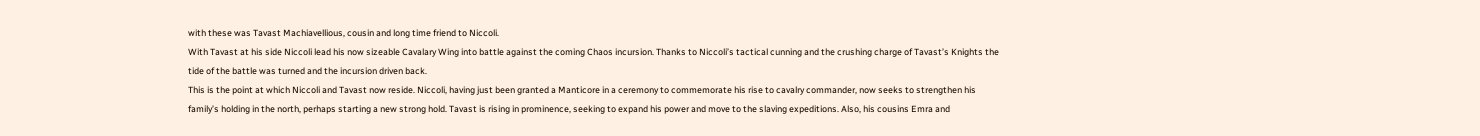with these was Tavast Machiavellious, cousin and long time friend to Niccoli.
With Tavast at his side Niccoli lead his now sizeable Cavalary Wing into battle against the coming Chaos incursion. Thanks to Niccoli’s tactical cunning and the crushing charge of Tavast’s Knights the tide of the battle was turned and the incursion driven back.
This is the point at which Niccoli and Tavast now reside. Niccoli, having just been granted a Manticore in a ceremony to commemorate his rise to cavalry commander, now seeks to strengthen his family’s holding in the north, perhaps starting a new strong hold. Tavast is rising in prominence, seeking to expand his power and move to the slaving expeditions. Also, his cousins Emra and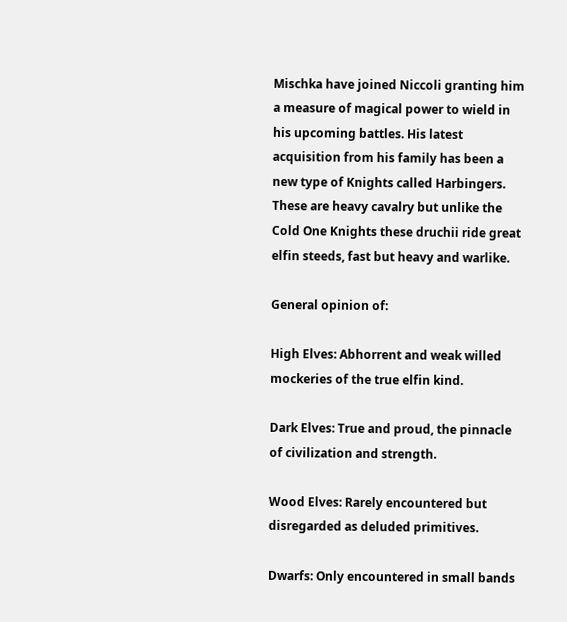Mischka have joined Niccoli granting him a measure of magical power to wield in his upcoming battles. His latest acquisition from his family has been a new type of Knights called Harbingers. These are heavy cavalry but unlike the Cold One Knights these druchii ride great elfin steeds, fast but heavy and warlike.

General opinion of:

High Elves: Abhorrent and weak willed mockeries of the true elfin kind.

Dark Elves: True and proud, the pinnacle of civilization and strength.

Wood Elves: Rarely encountered but disregarded as deluded primitives.

Dwarfs: Only encountered in small bands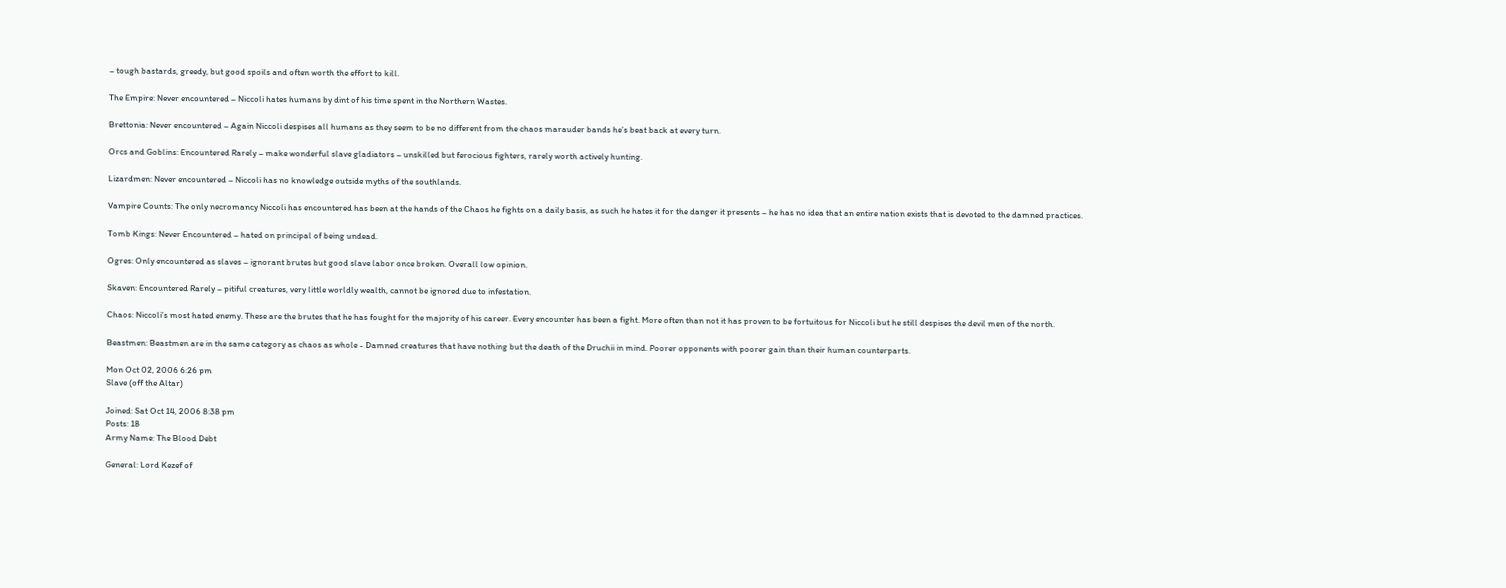– tough bastards, greedy, but good spoils and often worth the effort to kill.

The Empire: Never encountered – Niccoli hates humans by dint of his time spent in the Northern Wastes.

Brettonia: Never encountered – Again Niccoli despises all humans as they seem to be no different from the chaos marauder bands he’s beat back at every turn.

Orcs and Goblins: Encountered Rarely – make wonderful slave gladiators – unskilled but ferocious fighters, rarely worth actively hunting.

Lizardmen: Never encountered – Niccoli has no knowledge outside myths of the southlands.

Vampire Counts: The only necromancy Niccoli has encountered has been at the hands of the Chaos he fights on a daily basis, as such he hates it for the danger it presents – he has no idea that an entire nation exists that is devoted to the damned practices.

Tomb Kings: Never Encountered – hated on principal of being undead.

Ogres: Only encountered as slaves – ignorant brutes but good slave labor once broken. Overall low opinion.

Skaven: Encountered Rarely – pitiful creatures, very little worldly wealth, cannot be ignored due to infestation.

Chaos: Niccoli’s most hated enemy. These are the brutes that he has fought for the majority of his career. Every encounter has been a fight. More often than not it has proven to be fortuitous for Niccoli but he still despises the devil men of the north.

Beastmen: Beastmen are in the same category as chaos as whole - Damned creatures that have nothing but the death of the Druchii in mind. Poorer opponents with poorer gain than their human counterparts.

Mon Oct 02, 2006 6:26 pm
Slave (off the Altar)

Joined: Sat Oct 14, 2006 8:38 pm
Posts: 18
Army Name: The Blood Debt

General: Lord Kezef of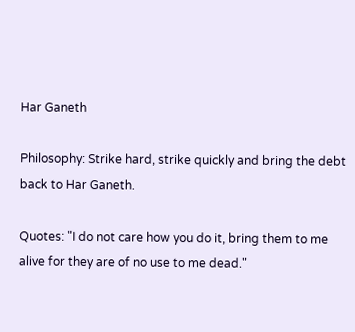Har Ganeth

Philosophy: Strike hard, strike quickly and bring the debt back to Har Ganeth.

Quotes: "I do not care how you do it, bring them to me alive for they are of no use to me dead."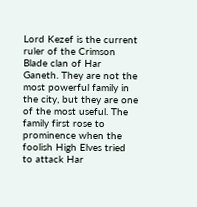Lord Kezef is the current ruler of the Crimson Blade clan of Har Ganeth. They are not the most powerful family in the city, but they are one of the most useful. The family first rose to prominence when the foolish High Elves tried to attack Har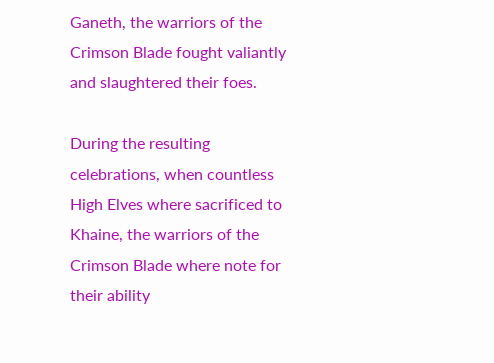Ganeth, the warriors of the Crimson Blade fought valiantly and slaughtered their foes.

During the resulting celebrations, when countless High Elves where sacrificed to Khaine, the warriors of the Crimson Blade where note for their ability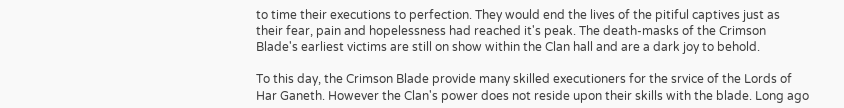to time their executions to perfection. They would end the lives of the pitiful captives just as their fear, pain and hopelessness had reached it's peak. The death-masks of the Crimson Blade's earliest victims are still on show within the Clan hall and are a dark joy to behold.

To this day, the Crimson Blade provide many skilled executioners for the srvice of the Lords of Har Ganeth. However the Clan's power does not reside upon their skills with the blade. Long ago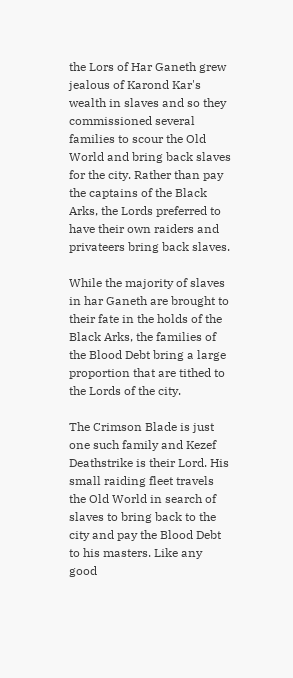the Lors of Har Ganeth grew jealous of Karond Kar's wealth in slaves and so they commissioned several families to scour the Old World and bring back slaves for the city. Rather than pay the captains of the Black Arks, the Lords preferred to have their own raiders and privateers bring back slaves.

While the majority of slaves in har Ganeth are brought to their fate in the holds of the Black Arks, the families of the Blood Debt bring a large proportion that are tithed to the Lords of the city.

The Crimson Blade is just one such family and Kezef Deathstrike is their Lord. His small raiding fleet travels the Old World in search of slaves to bring back to the city and pay the Blood Debt to his masters. Like any good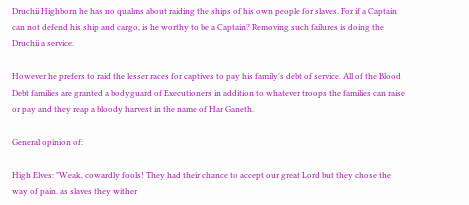Druchii Highborn he has no qualms about raiding the ships of his own people for slaves. For if a Captain can not defend his ship and cargo, is he worthy to be a Captain? Removing such failures is doing the Druchii a service.

However he prefers to raid the lesser races for captives to pay his family's debt of service. All of the Blood Debt families are granted a bodyguard of Executioners in addition to whatever troops the families can raise or pay and they reap a bloody harvest in the name of Har Ganeth.

General opinion of:

High Elves: "Weak, cowardly fools! They had their chance to accept our great Lord but they chose the way of pain. as slaves they wither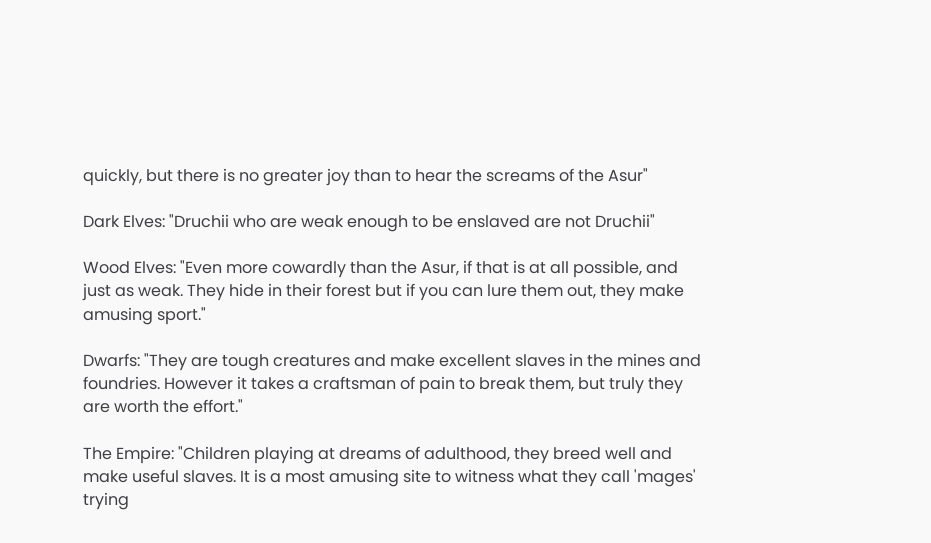quickly, but there is no greater joy than to hear the screams of the Asur"

Dark Elves: "Druchii who are weak enough to be enslaved are not Druchii"

Wood Elves: "Even more cowardly than the Asur, if that is at all possible, and just as weak. They hide in their forest but if you can lure them out, they make amusing sport."

Dwarfs: "They are tough creatures and make excellent slaves in the mines and foundries. However it takes a craftsman of pain to break them, but truly they are worth the effort."

The Empire: "Children playing at dreams of adulthood, they breed well and make useful slaves. It is a most amusing site to witness what they call 'mages' trying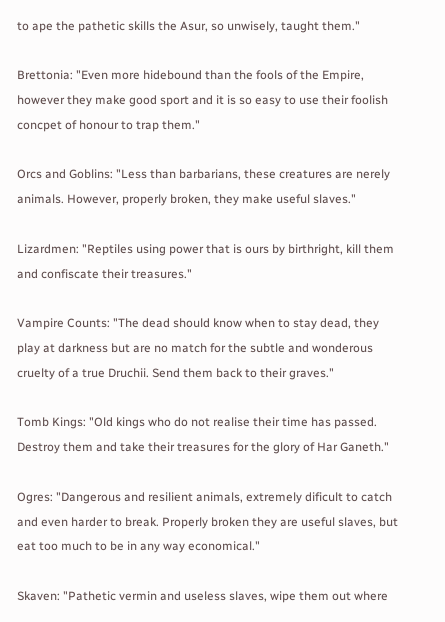to ape the pathetic skills the Asur, so unwisely, taught them."

Brettonia: "Even more hidebound than the fools of the Empire, however they make good sport and it is so easy to use their foolish concpet of honour to trap them."

Orcs and Goblins: "Less than barbarians, these creatures are nerely animals. However, properly broken, they make useful slaves."

Lizardmen: "Reptiles using power that is ours by birthright, kill them and confiscate their treasures."

Vampire Counts: "The dead should know when to stay dead, they play at darkness but are no match for the subtle and wonderous cruelty of a true Druchii. Send them back to their graves."

Tomb Kings: "Old kings who do not realise their time has passed. Destroy them and take their treasures for the glory of Har Ganeth."

Ogres: "Dangerous and resilient animals, extremely dificult to catch and even harder to break. Properly broken they are useful slaves, but eat too much to be in any way economical."

Skaven: "Pathetic vermin and useless slaves, wipe them out where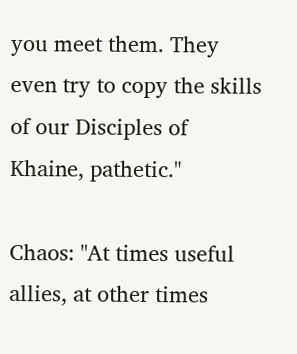you meet them. They even try to copy the skills of our Disciples of Khaine, pathetic."

Chaos: "At times useful allies, at other times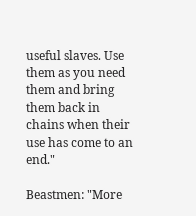useful slaves. Use them as you need them and bring them back in chains when their use has come to an end."

Beastmen: "More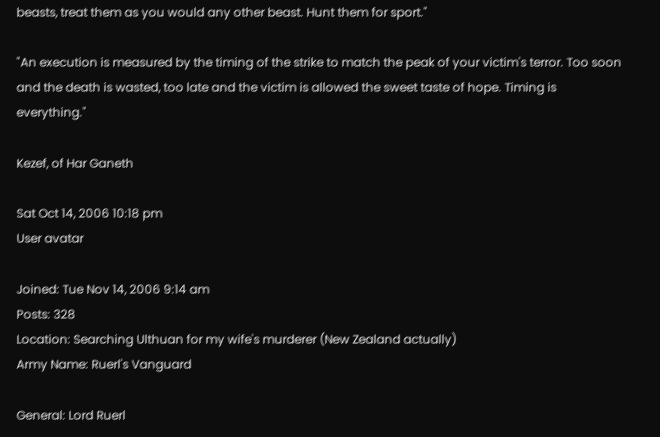beasts, treat them as you would any other beast. Hunt them for sport."

"An execution is measured by the timing of the strike to match the peak of your victim's terror. Too soon and the death is wasted, too late and the victim is allowed the sweet taste of hope. Timing is everything."

Kezef, of Har Ganeth

Sat Oct 14, 2006 10:18 pm
User avatar

Joined: Tue Nov 14, 2006 9:14 am
Posts: 328
Location: Searching Ulthuan for my wife's murderer (New Zealand actually)
Army Name: Ruerl's Vanguard

General: Lord Ruerl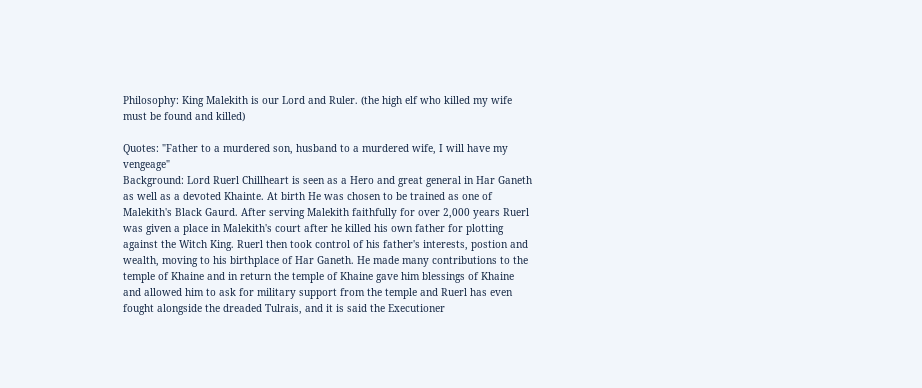Philosophy: King Malekith is our Lord and Ruler. (the high elf who killed my wife must be found and killed)

Quotes: "Father to a murdered son, husband to a murdered wife, I will have my vengeage"
Background: Lord Ruerl Chillheart is seen as a Hero and great general in Har Ganeth as well as a devoted Khainte. At birth He was chosen to be trained as one of Malekith's Black Gaurd. After serving Malekith faithfully for over 2,000 years Ruerl was given a place in Malekith's court after he killed his own father for plotting against the Witch King. Ruerl then took control of his father's interests, postion and wealth, moving to his birthplace of Har Ganeth. He made many contributions to the temple of Khaine and in return the temple of Khaine gave him blessings of Khaine and allowed him to ask for military support from the temple and Ruerl has even fought alongside the dreaded Tulrais, and it is said the Executioner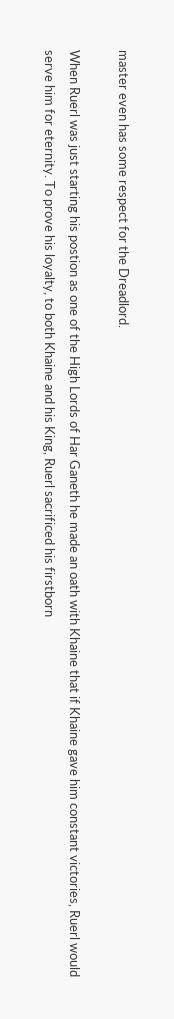master even has some respect for the Dreadlord.

When Ruerl was just starting his postion as one of the High Lords of Har Ganeth he made an oath with Khaine that if Khaine gave him constant victories, Ruerl would serve him for eternity. To prove his loyalty, to both Khaine and his King, Ruerl sacrificed his firstborn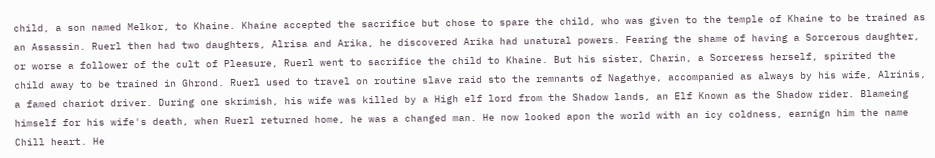child, a son named Melkor, to Khaine. Khaine accepted the sacrifice but chose to spare the child, who was given to the temple of Khaine to be trained as an Assassin. Ruerl then had two daughters, Alrisa and Arika, he discovered Arika had unatural powers. Fearing the shame of having a Sorcerous daughter, or worse a follower of the cult of Pleasure, Ruerl went to sacrifice the child to Khaine. But his sister, Charin, a Sorceress herself, spirited the child away to be trained in Ghrond. Ruerl used to travel on routine slave raid sto the remnants of Nagathye, accompanied as always by his wife, Alrinis, a famed chariot driver. During one skrimish, his wife was killed by a High elf lord from the Shadow lands, an Elf Known as the Shadow rider. Blameing himself for his wife's death, when Ruerl returned home, he was a changed man. He now looked apon the world with an icy coldness, earnign him the name Chill heart. He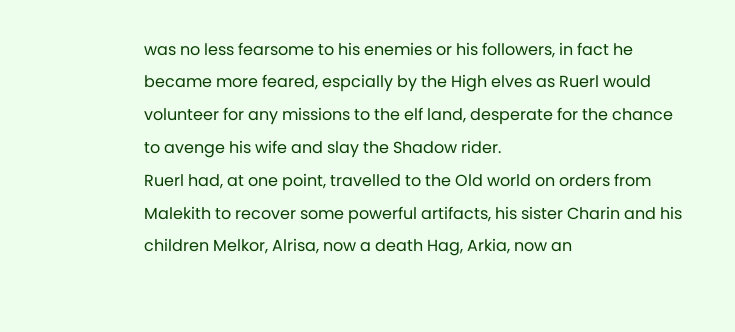was no less fearsome to his enemies or his followers, in fact he became more feared, espcially by the High elves as Ruerl would volunteer for any missions to the elf land, desperate for the chance to avenge his wife and slay the Shadow rider.
Ruerl had, at one point, travelled to the Old world on orders from Malekith to recover some powerful artifacts, his sister Charin and his children Melkor, Alrisa, now a death Hag, Arkia, now an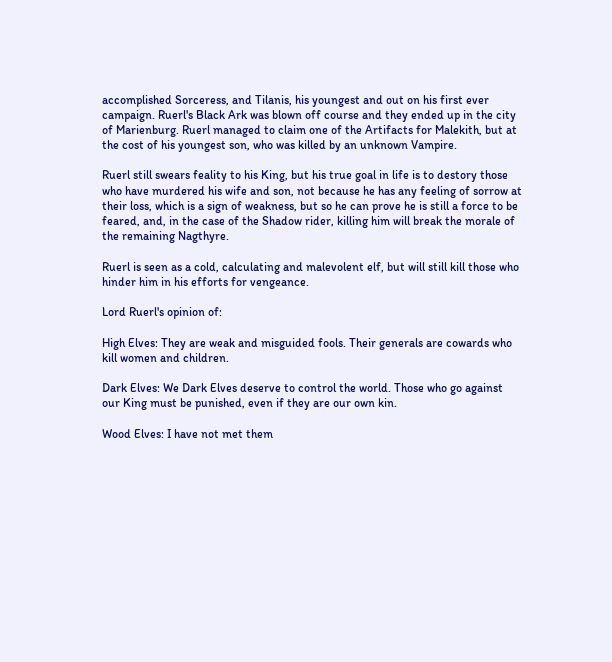accomplished Sorceress, and Tilanis, his youngest and out on his first ever campaign. Ruerl's Black Ark was blown off course and they ended up in the city of Marienburg. Ruerl managed to claim one of the Artifacts for Malekith, but at the cost of his youngest son, who was killed by an unknown Vampire.

Ruerl still swears feality to his King, but his true goal in life is to destory those who have murdered his wife and son, not because he has any feeling of sorrow at their loss, which is a sign of weakness, but so he can prove he is still a force to be feared, and, in the case of the Shadow rider, killing him will break the morale of the remaining Nagthyre.

Ruerl is seen as a cold, calculating and malevolent elf, but will still kill those who hinder him in his efforts for vengeance.

Lord Ruerl's opinion of:

High Elves: They are weak and misguided fools. Their generals are cowards who kill women and children.

Dark Elves: We Dark Elves deserve to control the world. Those who go against our King must be punished, even if they are our own kin.

Wood Elves: I have not met them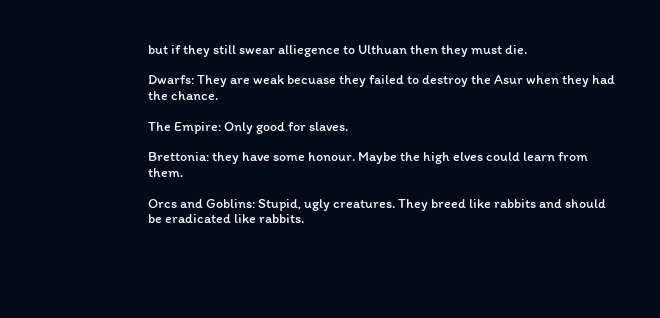but if they still swear alliegence to Ulthuan then they must die.

Dwarfs: They are weak becuase they failed to destroy the Asur when they had the chance.

The Empire: Only good for slaves.

Brettonia: they have some honour. Maybe the high elves could learn from them.

Orcs and Goblins: Stupid, ugly creatures. They breed like rabbits and should be eradicated like rabbits.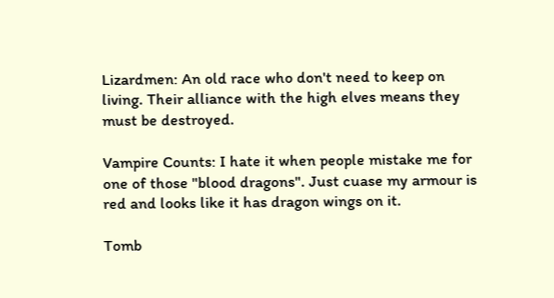Lizardmen: An old race who don't need to keep on living. Their alliance with the high elves means they must be destroyed.

Vampire Counts: I hate it when people mistake me for one of those "blood dragons". Just cuase my armour is red and looks like it has dragon wings on it.

Tomb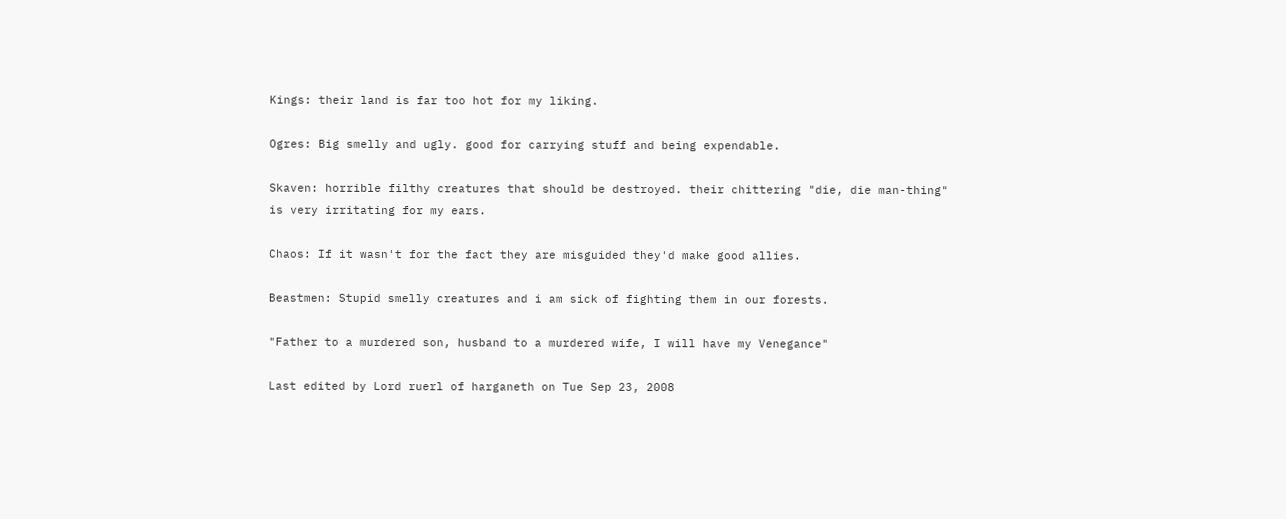Kings: their land is far too hot for my liking.

Ogres: Big smelly and ugly. good for carrying stuff and being expendable.

Skaven: horrible filthy creatures that should be destroyed. their chittering "die, die man-thing" is very irritating for my ears.

Chaos: If it wasn't for the fact they are misguided they'd make good allies.

Beastmen: Stupid smelly creatures and i am sick of fighting them in our forests.

"Father to a murdered son, husband to a murdered wife, I will have my Venegance"

Last edited by Lord ruerl of harganeth on Tue Sep 23, 2008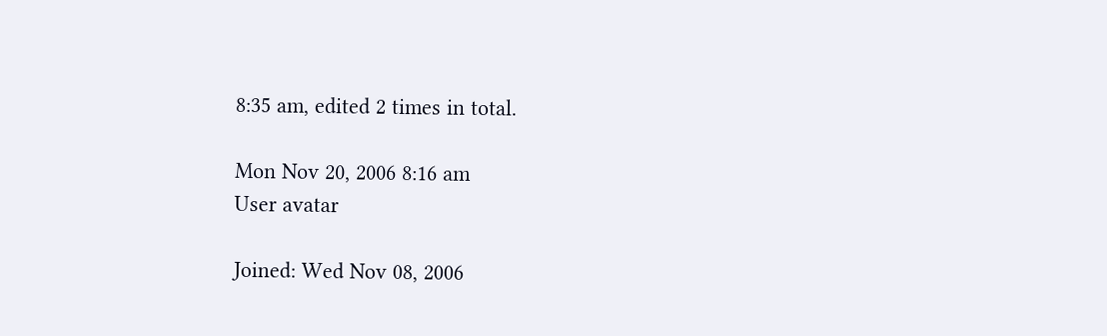8:35 am, edited 2 times in total.

Mon Nov 20, 2006 8:16 am
User avatar

Joined: Wed Nov 08, 2006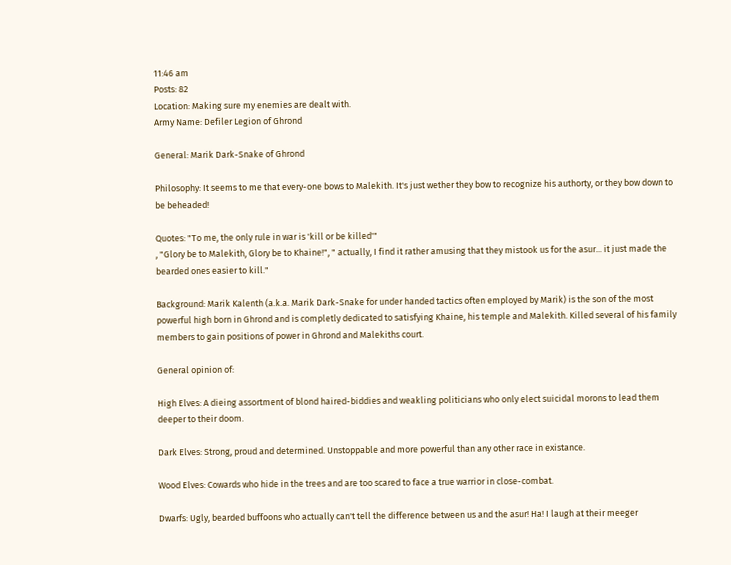11:46 am
Posts: 82
Location: Making sure my enemies are dealt with.
Army Name: Defiler Legion of Ghrond

General: Marik Dark-Snake of Ghrond

Philosophy: It seems to me that every-one bows to Malekith. It's just wether they bow to recognize his authorty, or they bow down to be beheaded!

Quotes: "To me, the only rule in war is 'kill or be killed'"
, "Glory be to Malekith, Glory be to Khaine!", " actually, I find it rather amusing that they mistook us for the asur... it just made the bearded ones easier to kill."

Background: Marik Kalenth (a.k.a. Marik Dark-Snake for under handed tactics often employed by Marik) is the son of the most powerful high born in Ghrond and is completly dedicated to satisfying Khaine, his temple and Malekith. Killed several of his family members to gain positions of power in Ghrond and Malekiths court.

General opinion of:

High Elves: A dieing assortment of blond haired-biddies and weakling politicians who only elect suicidal morons to lead them deeper to their doom.

Dark Elves: Strong, proud and determined. Unstoppable and more powerful than any other race in existance.

Wood Elves: Cowards who hide in the trees and are too scared to face a true warrior in close-combat.

Dwarfs: Ugly, bearded buffoons who actually can't tell the difference between us and the asur! Ha! I laugh at their meeger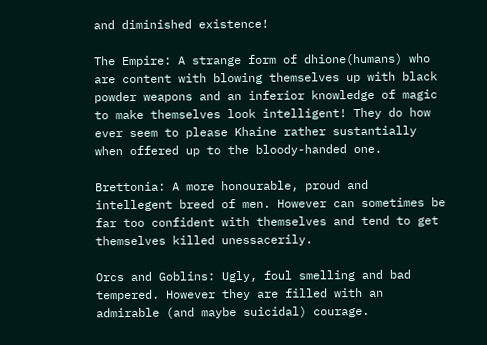and diminished existence!

The Empire: A strange form of dhione(humans) who are content with blowing themselves up with black powder weapons and an inferior knowledge of magic to make themselves look intelligent! They do how ever seem to please Khaine rather sustantially when offered up to the bloody-handed one.

Brettonia: A more honourable, proud and intellegent breed of men. However can sometimes be far too confident with themselves and tend to get themselves killed unessacerily.

Orcs and Goblins: Ugly, foul smelling and bad tempered. However they are filled with an admirable (and maybe suicidal) courage.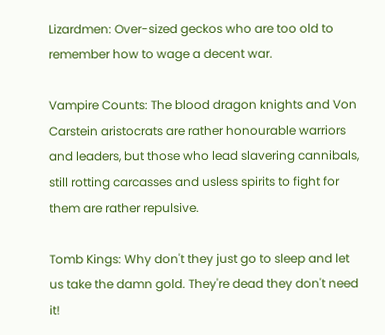Lizardmen: Over-sized geckos who are too old to remember how to wage a decent war.

Vampire Counts: The blood dragon knights and Von Carstein aristocrats are rather honourable warriors and leaders, but those who lead slavering cannibals, still rotting carcasses and usless spirits to fight for them are rather repulsive.

Tomb Kings: Why don't they just go to sleep and let us take the damn gold. They're dead they don't need it!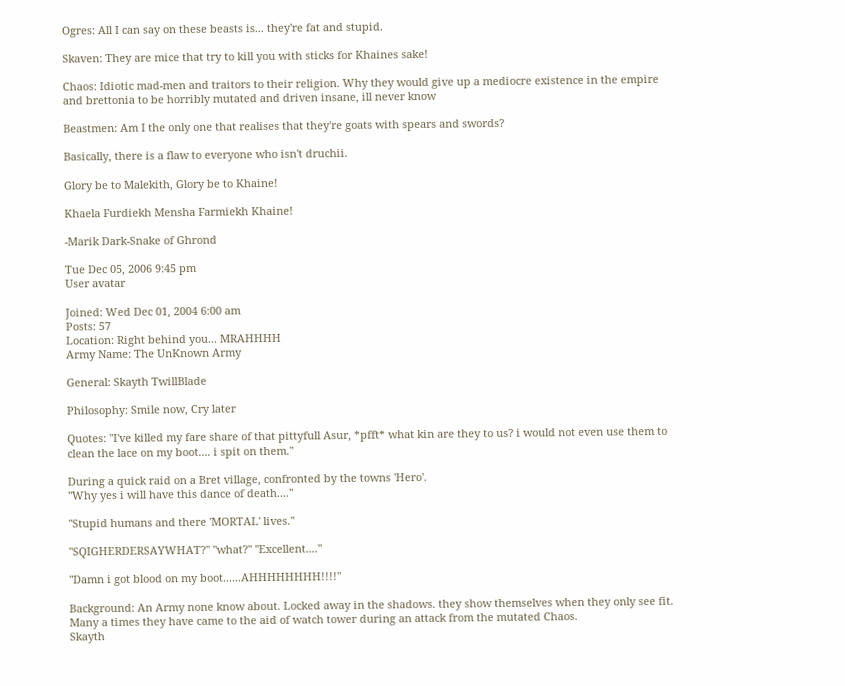Ogres: All I can say on these beasts is... they're fat and stupid.

Skaven: They are mice that try to kill you with sticks for Khaines sake!

Chaos: Idiotic mad-men and traitors to their religion. Why they would give up a mediocre existence in the empire and brettonia to be horribly mutated and driven insane, ill never know

Beastmen: Am I the only one that realises that they're goats with spears and swords?

Basically, there is a flaw to everyone who isn't druchii.

Glory be to Malekith, Glory be to Khaine!

Khaela Furdiekh Mensha Farmiekh Khaine!

-Marik Dark-Snake of Ghrond

Tue Dec 05, 2006 9:45 pm
User avatar

Joined: Wed Dec 01, 2004 6:00 am
Posts: 57
Location: Right behind you... MRAHHHH
Army Name: The UnKnown Army

General: Skayth TwillBlade

Philosophy: Smile now, Cry later

Quotes: "I've killed my fare share of that pittyfull Asur, *pfft* what kin are they to us? i would not even use them to clean the lace on my boot.... i spit on them."

During a quick raid on a Bret village, confronted by the towns 'Hero'.
"Why yes i will have this dance of death...."

"Stupid humans and there 'MORTAL' lives."

"SQIGHERDERSAYWHAT?" "what?" "Excellent...."

"Damn i got blood on my boot......AHHHHHHHH!!!!"

Background: An Army none know about. Locked away in the shadows. they show themselves when they only see fit. Many a times they have came to the aid of watch tower during an attack from the mutated Chaos.
Skayth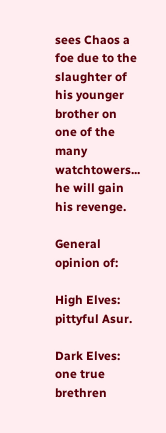sees Chaos a foe due to the slaughter of his younger brother on one of the many watchtowers... he will gain his revenge.

General opinion of:

High Elves: pittyful Asur.

Dark Elves: one true brethren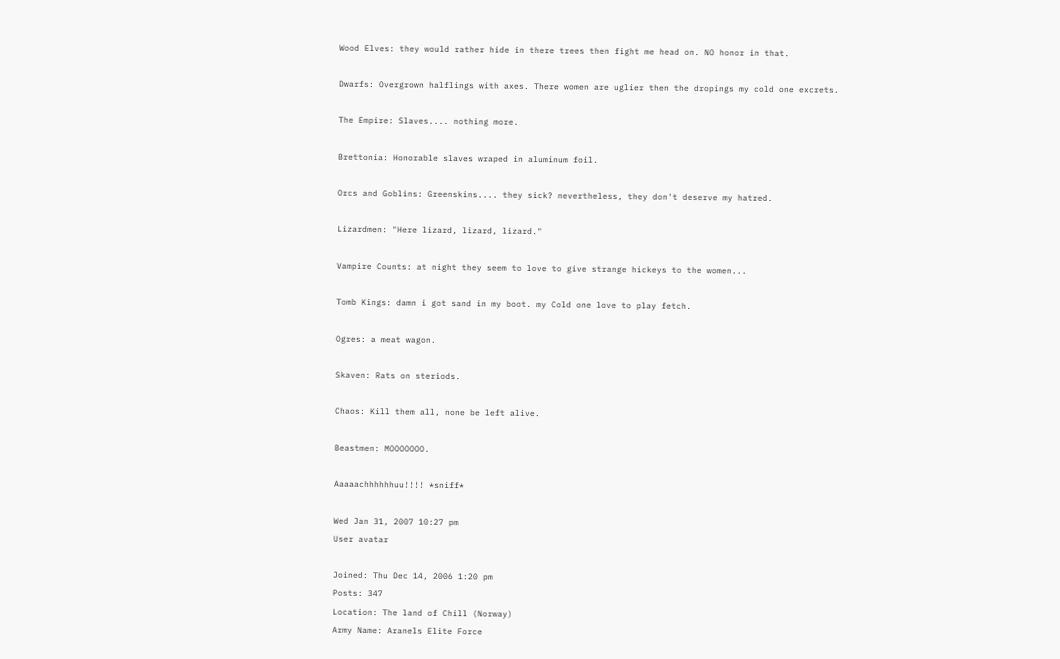Wood Elves: they would rather hide in there trees then fight me head on. NO honor in that.

Dwarfs: Overgrown halflings with axes. There women are uglier then the dropings my cold one excrets.

The Empire: Slaves.... nothing more.

Brettonia: Honorable slaves wraped in aluminum foil.

Orcs and Goblins: Greenskins.... they sick? nevertheless, they don't deserve my hatred.

Lizardmen: "Here lizard, lizard, lizard."

Vampire Counts: at night they seem to love to give strange hickeys to the women...

Tomb Kings: damn i got sand in my boot. my Cold one love to play fetch.

Ogres: a meat wagon.

Skaven: Rats on steriods.

Chaos: Kill them all, none be left alive.

Beastmen: MOOOOOOO.

Aaaaachhhhhhuu!!!! *sniff*

Wed Jan 31, 2007 10:27 pm
User avatar

Joined: Thu Dec 14, 2006 1:20 pm
Posts: 347
Location: The land of Chill (Norway)
Army Name: Aranels Elite Force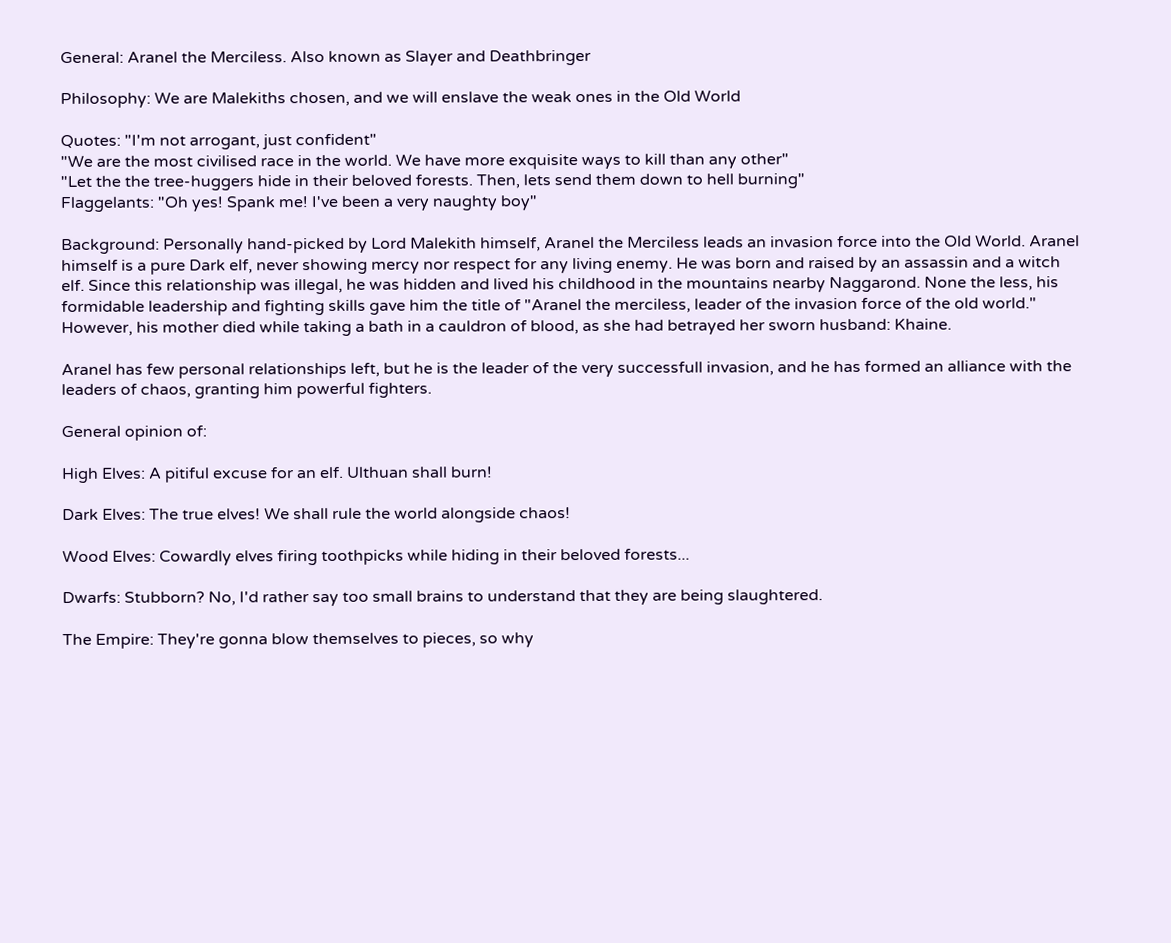General: Aranel the Merciless. Also known as Slayer and Deathbringer

Philosophy: We are Malekiths chosen, and we will enslave the weak ones in the Old World

Quotes: "I'm not arrogant, just confident"
"We are the most civilised race in the world. We have more exquisite ways to kill than any other"
"Let the the tree-huggers hide in their beloved forests. Then, lets send them down to hell burning"
Flaggelants: "Oh yes! Spank me! I've been a very naughty boy"

Background: Personally hand-picked by Lord Malekith himself, Aranel the Merciless leads an invasion force into the Old World. Aranel himself is a pure Dark elf, never showing mercy nor respect for any living enemy. He was born and raised by an assassin and a witch elf. Since this relationship was illegal, he was hidden and lived his childhood in the mountains nearby Naggarond. None the less, his formidable leadership and fighting skills gave him the title of "Aranel the merciless, leader of the invasion force of the old world." However, his mother died while taking a bath in a cauldron of blood, as she had betrayed her sworn husband: Khaine.

Aranel has few personal relationships left, but he is the leader of the very successfull invasion, and he has formed an alliance with the leaders of chaos, granting him powerful fighters.

General opinion of:

High Elves: A pitiful excuse for an elf. Ulthuan shall burn!

Dark Elves: The true elves! We shall rule the world alongside chaos!

Wood Elves: Cowardly elves firing toothpicks while hiding in their beloved forests...

Dwarfs: Stubborn? No, I'd rather say too small brains to understand that they are being slaughtered.

The Empire: They're gonna blow themselves to pieces, so why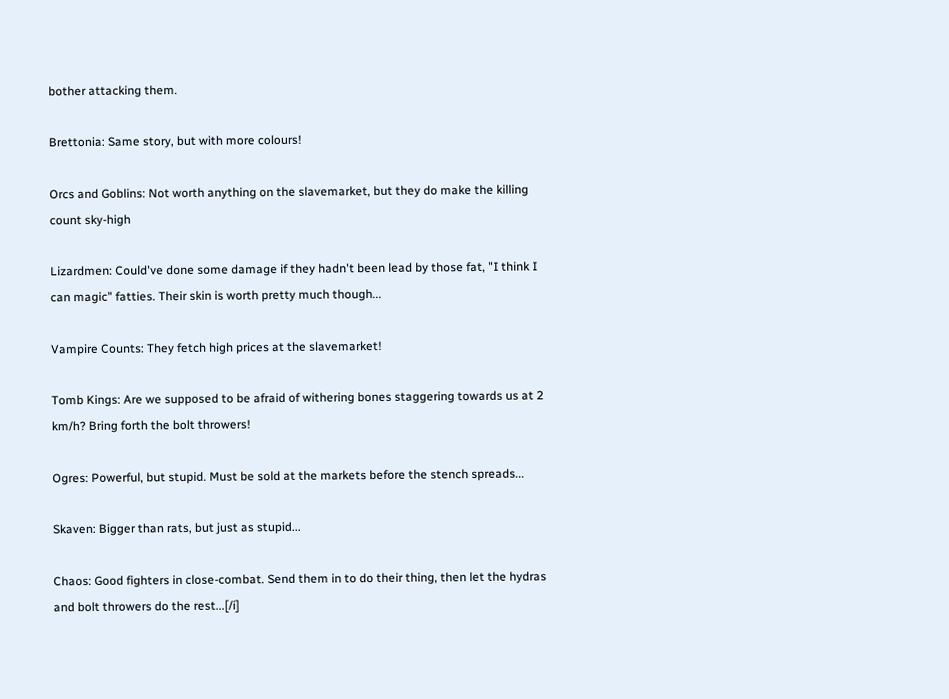bother attacking them.

Brettonia: Same story, but with more colours!

Orcs and Goblins: Not worth anything on the slavemarket, but they do make the killing count sky-high

Lizardmen: Could've done some damage if they hadn't been lead by those fat, "I think I can magic" fatties. Their skin is worth pretty much though...

Vampire Counts: They fetch high prices at the slavemarket!

Tomb Kings: Are we supposed to be afraid of withering bones staggering towards us at 2 km/h? Bring forth the bolt throwers!

Ogres: Powerful, but stupid. Must be sold at the markets before the stench spreads...

Skaven: Bigger than rats, but just as stupid...

Chaos: Good fighters in close-combat. Send them in to do their thing, then let the hydras and bolt throwers do the rest...[/i]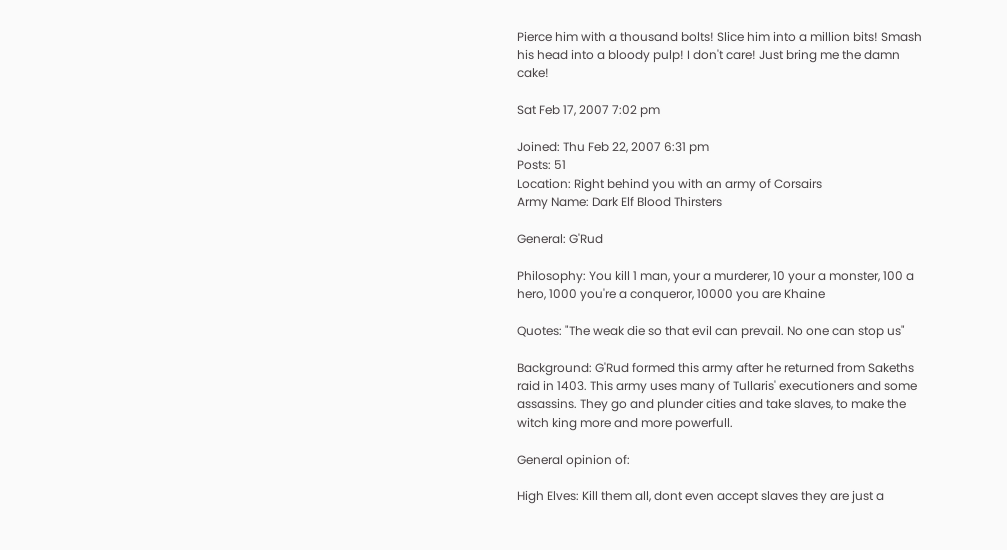Pierce him with a thousand bolts! Slice him into a million bits! Smash his head into a bloody pulp! I don't care! Just bring me the damn cake!

Sat Feb 17, 2007 7:02 pm

Joined: Thu Feb 22, 2007 6:31 pm
Posts: 51
Location: Right behind you with an army of Corsairs
Army Name: Dark Elf Blood Thirsters

General: G'Rud

Philosophy: You kill 1 man, your a murderer, 10 your a monster, 100 a hero, 1000 you're a conqueror, 10000 you are Khaine

Quotes: "The weak die so that evil can prevail. No one can stop us"

Background: G'Rud formed this army after he returned from Sakeths raid in 1403. This army uses many of Tullaris' executioners and some assassins. They go and plunder cities and take slaves, to make the witch king more and more powerfull.

General opinion of:

High Elves: Kill them all, dont even accept slaves they are just a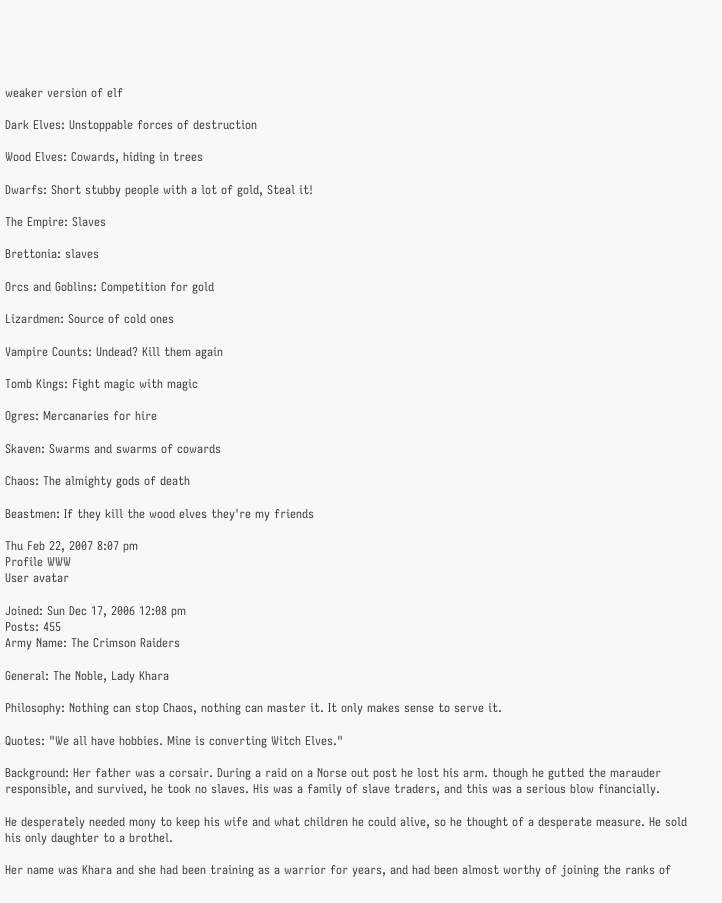weaker version of elf

Dark Elves: Unstoppable forces of destruction

Wood Elves: Cowards, hiding in trees

Dwarfs: Short stubby people with a lot of gold, Steal it!

The Empire: Slaves

Brettonia: slaves

Orcs and Goblins: Competition for gold

Lizardmen: Source of cold ones

Vampire Counts: Undead? Kill them again

Tomb Kings: Fight magic with magic

Ogres: Mercanaries for hire

Skaven: Swarms and swarms of cowards

Chaos: The almighty gods of death

Beastmen: If they kill the wood elves they're my friends

Thu Feb 22, 2007 8:07 pm
Profile WWW
User avatar

Joined: Sun Dec 17, 2006 12:08 pm
Posts: 455
Army Name: The Crimson Raiders

General: The Noble, Lady Khara

Philosophy: Nothing can stop Chaos, nothing can master it. It only makes sense to serve it.

Quotes: "We all have hobbies. Mine is converting Witch Elves."

Background: Her father was a corsair. During a raid on a Norse out post he lost his arm. though he gutted the marauder responsible, and survived, he took no slaves. His was a family of slave traders, and this was a serious blow financially.

He desperately needed mony to keep his wife and what children he could alive, so he thought of a desperate measure. He sold his only daughter to a brothel.

Her name was Khara and she had been training as a warrior for years, and had been almost worthy of joining the ranks of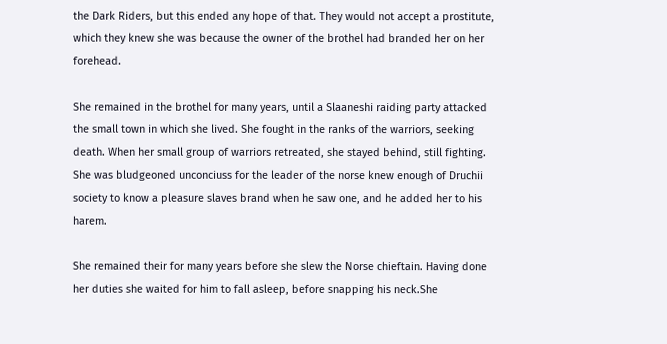the Dark Riders, but this ended any hope of that. They would not accept a prostitute, which they knew she was because the owner of the brothel had branded her on her forehead.

She remained in the brothel for many years, until a Slaaneshi raiding party attacked the small town in which she lived. She fought in the ranks of the warriors, seeking death. When her small group of warriors retreated, she stayed behind, still fighting. She was bludgeoned unconciuss for the leader of the norse knew enough of Druchii society to know a pleasure slaves brand when he saw one, and he added her to his harem.

She remained their for many years before she slew the Norse chieftain. Having done her duties she waited for him to fall asleep, before snapping his neck.She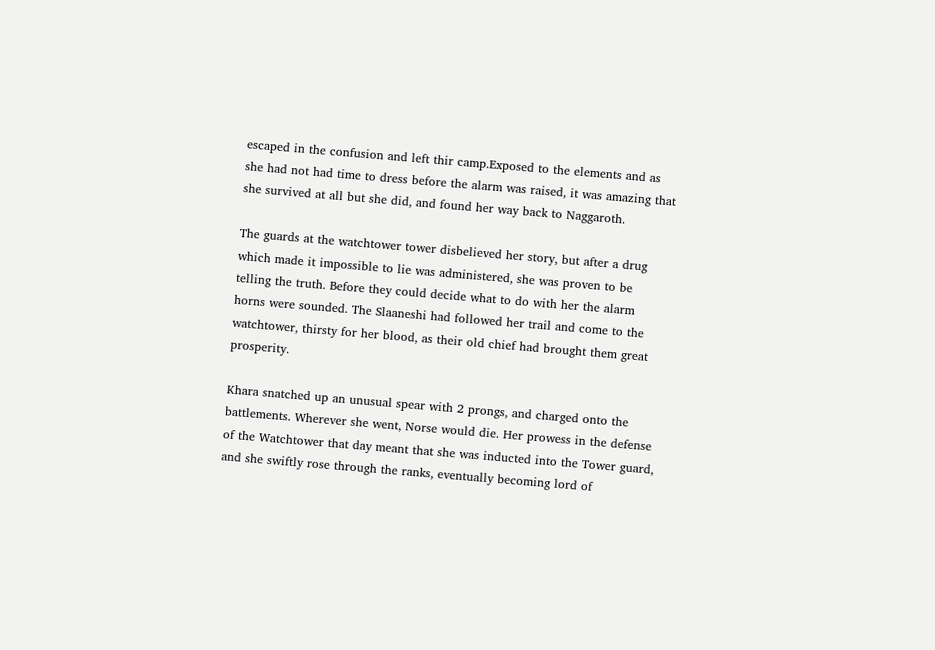escaped in the confusion and left thir camp.Exposed to the elements and as she had not had time to dress before the alarm was raised, it was amazing that she survived at all but she did, and found her way back to Naggaroth.

The guards at the watchtower tower disbelieved her story, but after a drug which made it impossible to lie was administered, she was proven to be telling the truth. Before they could decide what to do with her the alarm horns were sounded. The Slaaneshi had followed her trail and come to the watchtower, thirsty for her blood, as their old chief had brought them great prosperity.

Khara snatched up an unusual spear with 2 prongs, and charged onto the battlements. Wherever she went, Norse would die. Her prowess in the defense of the Watchtower that day meant that she was inducted into the Tower guard, and she swiftly rose through the ranks, eventually becoming lord of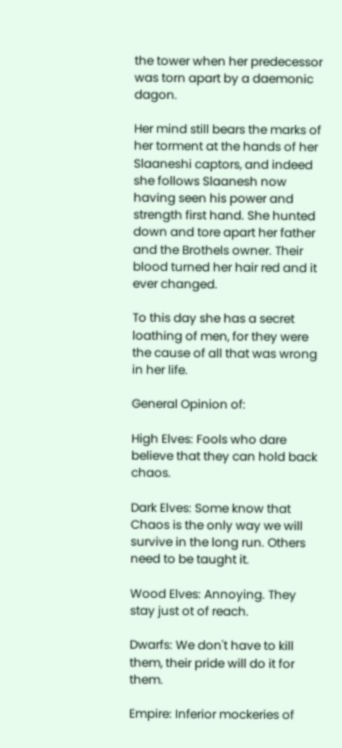the tower when her predecessor was torn apart by a daemonic dagon.

Her mind still bears the marks of her torment at the hands of her Slaaneshi captors, and indeed she follows Slaanesh now having seen his power and strength first hand. She hunted down and tore apart her father and the Brothels owner. Their blood turned her hair red and it ever changed.

To this day she has a secret loathing of men, for they were the cause of all that was wrong in her life.

General Opinion of:

High Elves: Fools who dare believe that they can hold back chaos.

Dark Elves: Some know that Chaos is the only way we will survive in the long run. Others need to be taught it.

Wood Elves: Annoying. They stay just ot of reach.

Dwarfs: We don't have to kill them, their pride will do it for them.

Empire: Inferior mockeries of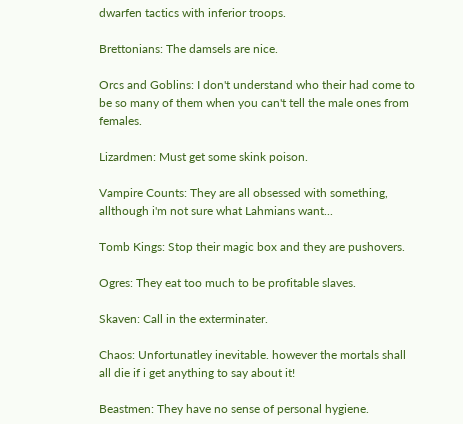dwarfen tactics with inferior troops.

Brettonians: The damsels are nice.

Orcs and Goblins: I don't understand who their had come to be so many of them when you can't tell the male ones from females.

Lizardmen: Must get some skink poison.

Vampire Counts: They are all obsessed with something, allthough i'm not sure what Lahmians want...

Tomb Kings: Stop their magic box and they are pushovers.

Ogres: They eat too much to be profitable slaves.

Skaven: Call in the exterminater.

Chaos: Unfortunatley inevitable. however the mortals shall all die if i get anything to say about it!

Beastmen: They have no sense of personal hygiene.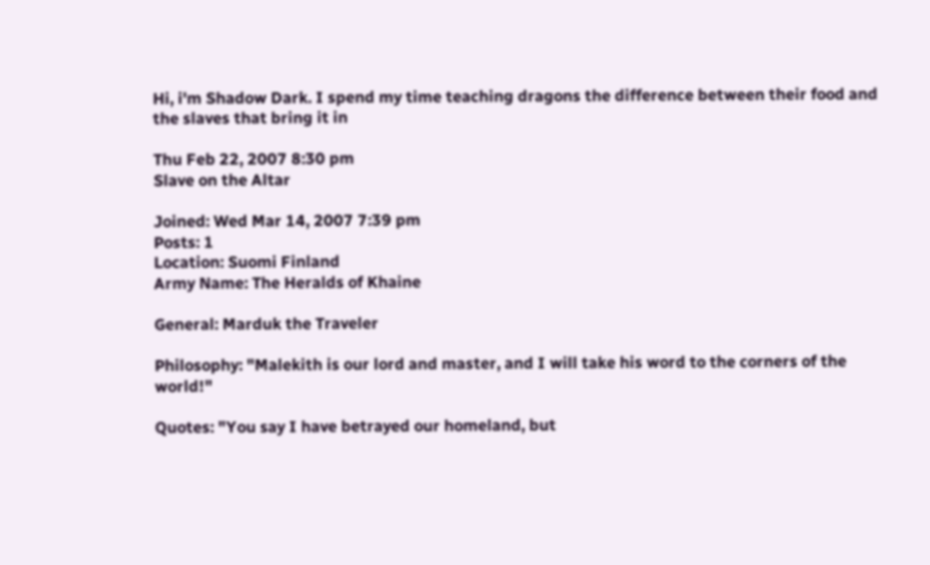Hi, i'm Shadow Dark. I spend my time teaching dragons the difference between their food and the slaves that bring it in

Thu Feb 22, 2007 8:30 pm
Slave on the Altar

Joined: Wed Mar 14, 2007 7:39 pm
Posts: 1
Location: Suomi Finland
Army Name: The Heralds of Khaine

General: Marduk the Traveler

Philosophy: "Malekith is our lord and master, and I will take his word to the corners of the world!"

Quotes: "You say I have betrayed our homeland, but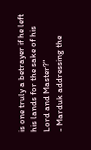is one truly a betrayer if he left his lands for the sake of his Lord and Master?"
- Marduk addressing the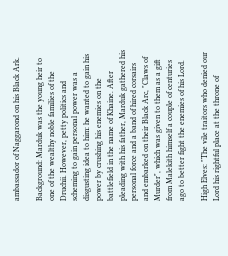ambassador of Naggarond on his Black Ark.

Background: Marduk was the young heir to one of the wealthy noble families of the Druchii. However, petty politics and scheming to gain personal power was a disgusting idea to him: he wanted to gain his power by crushing his enemies on the battlefield in the name of Khaine. After pleading with his father, Marduk gathered his personal force and a band of hired corsairs and embarked on their Black Arc, "Claws of Murder", which was given to them as a gift from Malekith himself a couple of centuries ago to better fight the enemies of his Lord.

High Elves: "The vile traitors who denied our Lord his rightful place at the throne of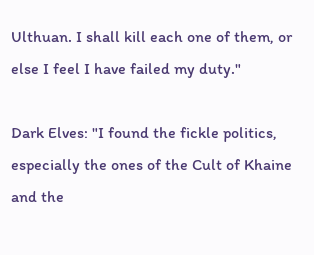Ulthuan. I shall kill each one of them, or else I feel I have failed my duty."

Dark Elves: "I found the fickle politics, especially the ones of the Cult of Khaine and the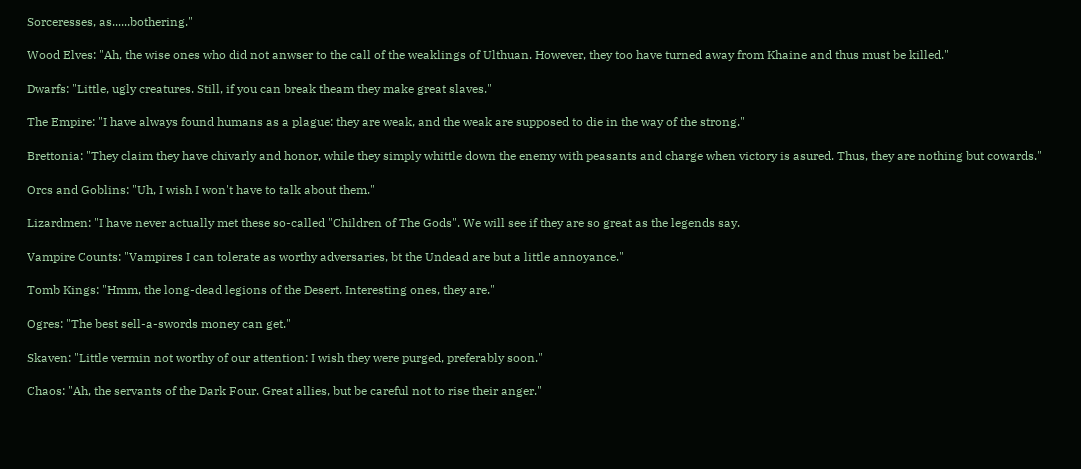Sorceresses, as......bothering."

Wood Elves: "Ah, the wise ones who did not anwser to the call of the weaklings of Ulthuan. However, they too have turned away from Khaine and thus must be killed."

Dwarfs: "Little, ugly creatures. Still, if you can break theam they make great slaves."

The Empire: "I have always found humans as a plague: they are weak, and the weak are supposed to die in the way of the strong."

Brettonia: "They claim they have chivarly and honor, while they simply whittle down the enemy with peasants and charge when victory is asured. Thus, they are nothing but cowards."

Orcs and Goblins: "Uh, I wish I won't have to talk about them."

Lizardmen: "I have never actually met these so-called "Children of The Gods". We will see if they are so great as the legends say.

Vampire Counts: "Vampires I can tolerate as worthy adversaries, bt the Undead are but a little annoyance."

Tomb Kings: "Hmm, the long-dead legions of the Desert. Interesting ones, they are."

Ogres: "The best sell-a-swords money can get."

Skaven: "Little vermin not worthy of our attention: I wish they were purged, preferably soon."

Chaos: "Ah, the servants of the Dark Four. Great allies, but be careful not to rise their anger."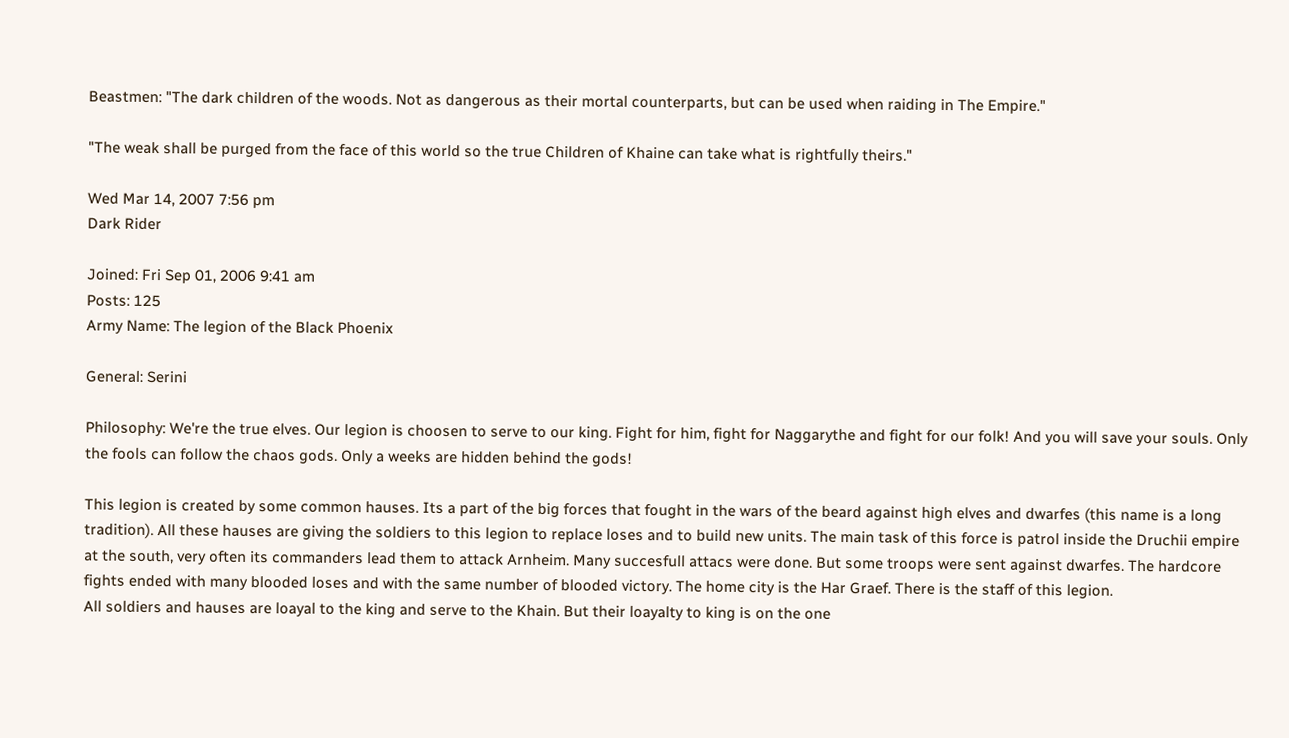Beastmen: "The dark children of the woods. Not as dangerous as their mortal counterparts, but can be used when raiding in The Empire."

"The weak shall be purged from the face of this world so the true Children of Khaine can take what is rightfully theirs."

Wed Mar 14, 2007 7:56 pm
Dark Rider

Joined: Fri Sep 01, 2006 9:41 am
Posts: 125
Army Name: The legion of the Black Phoenix

General: Serini

Philosophy: We're the true elves. Our legion is choosen to serve to our king. Fight for him, fight for Naggarythe and fight for our folk! And you will save your souls. Only the fools can follow the chaos gods. Only a weeks are hidden behind the gods!

This legion is created by some common hauses. Its a part of the big forces that fought in the wars of the beard against high elves and dwarfes (this name is a long tradition). All these hauses are giving the soldiers to this legion to replace loses and to build new units. The main task of this force is patrol inside the Druchii empire at the south, very often its commanders lead them to attack Arnheim. Many succesfull attacs were done. But some troops were sent against dwarfes. The hardcore fights ended with many blooded loses and with the same number of blooded victory. The home city is the Har Graef. There is the staff of this legion.
All soldiers and hauses are loayal to the king and serve to the Khain. But their loayalty to king is on the one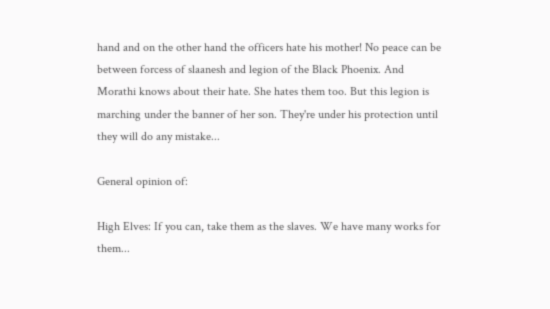hand and on the other hand the officers hate his mother! No peace can be between forcess of slaanesh and legion of the Black Phoenix. And Morathi knows about their hate. She hates them too. But this legion is marching under the banner of her son. They're under his protection until they will do any mistake...

General opinion of:

High Elves: If you can, take them as the slaves. We have many works for them...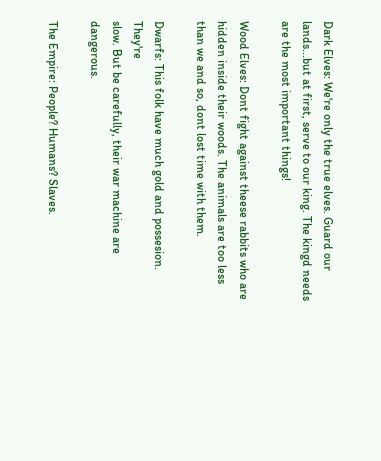Dark Elves: We're only the true elves. Guard our lands...but at first, serve to our king. The kingd needs are the most important things!

Wood Elves: Dont fight against theese rabbits who are hidden inside their woods. The animals are too less than we and so, dont lost time with them.

Dwarfs: This folk have much gold and possesion. They're
slow. But be carefully, their war machine are dangerous.

The Empire: People? Humans? Slaves.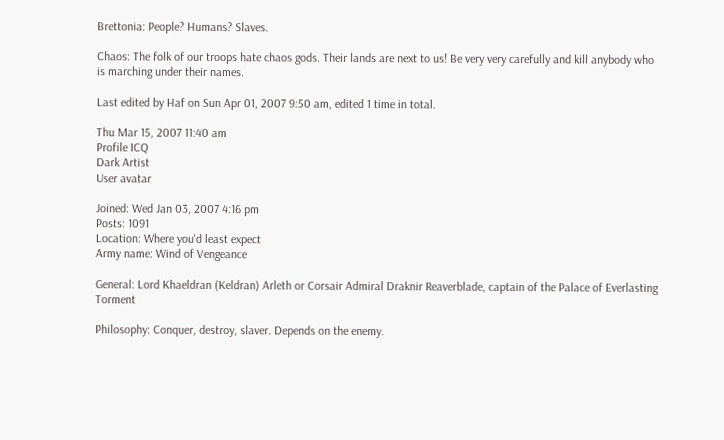Brettonia: People? Humans? Slaves.

Chaos: The folk of our troops hate chaos gods. Their lands are next to us! Be very very carefully and kill anybody who is marching under their names.

Last edited by Haf on Sun Apr 01, 2007 9:50 am, edited 1 time in total.

Thu Mar 15, 2007 11:40 am
Profile ICQ
Dark Artist
User avatar

Joined: Wed Jan 03, 2007 4:16 pm
Posts: 1091
Location: Where you'd least expect
Army name: Wind of Vengeance

General: Lord Khaeldran (Keldran) Arleth or Corsair Admiral Draknir Reaverblade, captain of the Palace of Everlasting Torment

Philosophy: Conquer, destroy, slaver. Depends on the enemy.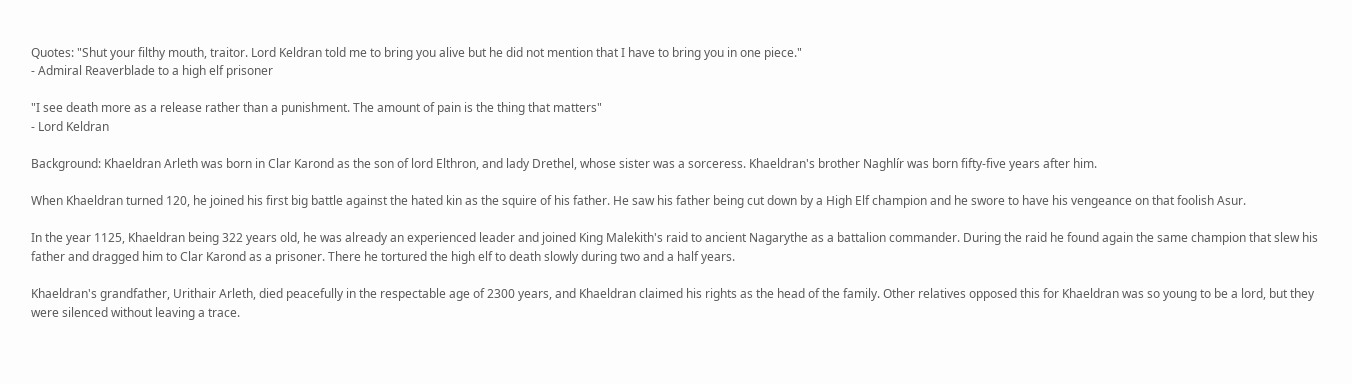Quotes: "Shut your filthy mouth, traitor. Lord Keldran told me to bring you alive but he did not mention that I have to bring you in one piece."
- Admiral Reaverblade to a high elf prisoner

"I see death more as a release rather than a punishment. The amount of pain is the thing that matters"
- Lord Keldran

Background: Khaeldran Arleth was born in Clar Karond as the son of lord Elthron, and lady Drethel, whose sister was a sorceress. Khaeldran's brother Naghlír was born fifty-five years after him.

When Khaeldran turned 120, he joined his first big battle against the hated kin as the squire of his father. He saw his father being cut down by a High Elf champion and he swore to have his vengeance on that foolish Asur.

In the year 1125, Khaeldran being 322 years old, he was already an experienced leader and joined King Malekith's raid to ancient Nagarythe as a battalion commander. During the raid he found again the same champion that slew his father and dragged him to Clar Karond as a prisoner. There he tortured the high elf to death slowly during two and a half years.

Khaeldran's grandfather, Urithair Arleth, died peacefully in the respectable age of 2300 years, and Khaeldran claimed his rights as the head of the family. Other relatives opposed this for Khaeldran was so young to be a lord, but they were silenced without leaving a trace.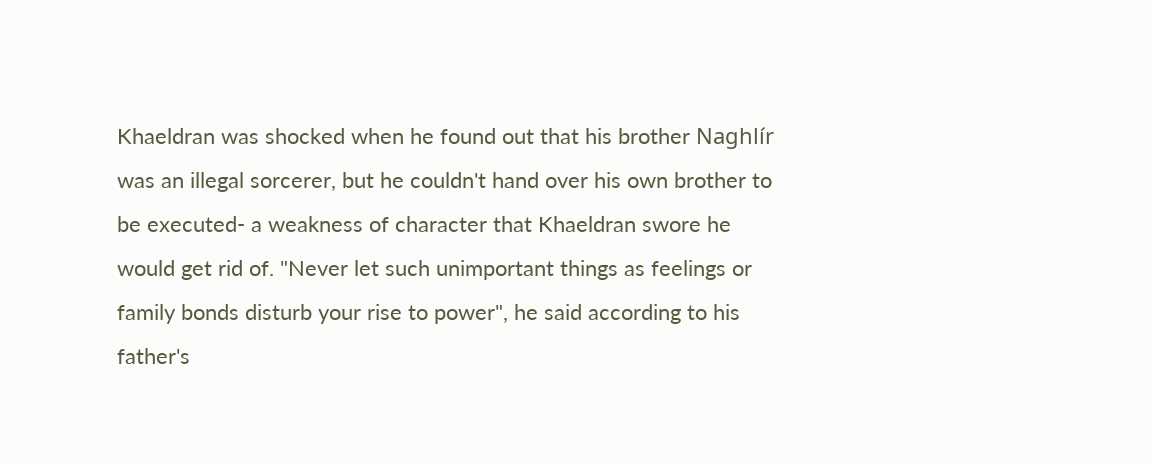Khaeldran was shocked when he found out that his brother Naghlír was an illegal sorcerer, but he couldn't hand over his own brother to be executed- a weakness of character that Khaeldran swore he would get rid of. "Never let such unimportant things as feelings or family bonds disturb your rise to power", he said according to his father's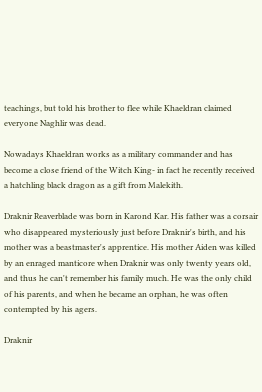teachings, but told his brother to flee while Khaeldran claimed everyone Naghlir was dead.

Nowadays Khaeldran works as a military commander and has become a close friend of the Witch King- in fact he recently received a hatchling black dragon as a gift from Malekith.

Draknir Reaverblade was born in Karond Kar. His father was a corsair who disappeared mysteriously just before Draknir's birth, and his mother was a beastmaster's apprentice. His mother Aiden was killed by an enraged manticore when Draknir was only twenty years old, and thus he can't remember his family much. He was the only child of his parents, and when he became an orphan, he was often contempted by his agers.

Draknir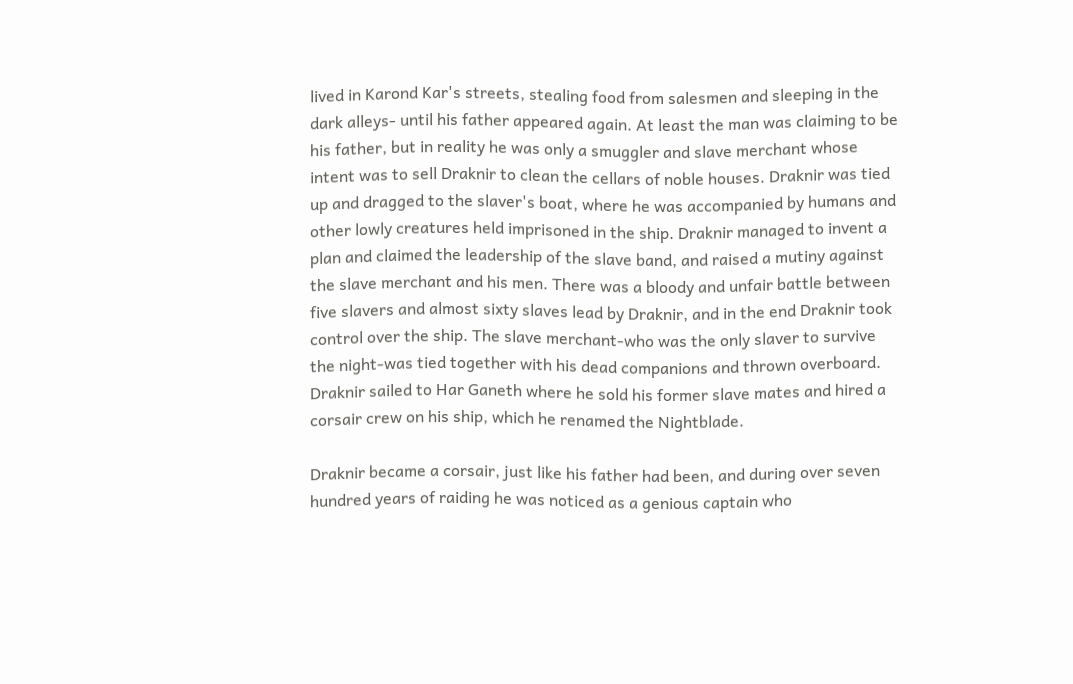lived in Karond Kar's streets, stealing food from salesmen and sleeping in the dark alleys- until his father appeared again. At least the man was claiming to be his father, but in reality he was only a smuggler and slave merchant whose intent was to sell Draknir to clean the cellars of noble houses. Draknir was tied up and dragged to the slaver's boat, where he was accompanied by humans and other lowly creatures held imprisoned in the ship. Draknir managed to invent a plan and claimed the leadership of the slave band, and raised a mutiny against the slave merchant and his men. There was a bloody and unfair battle between five slavers and almost sixty slaves lead by Draknir, and in the end Draknir took control over the ship. The slave merchant-who was the only slaver to survive the night-was tied together with his dead companions and thrown overboard. Draknir sailed to Har Ganeth where he sold his former slave mates and hired a corsair crew on his ship, which he renamed the Nightblade.

Draknir became a corsair, just like his father had been, and during over seven hundred years of raiding he was noticed as a genious captain who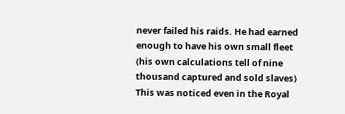never failed his raids. He had earned enough to have his own small fleet (his own calculations tell of nine thousand captured and sold slaves) This was noticed even in the Royal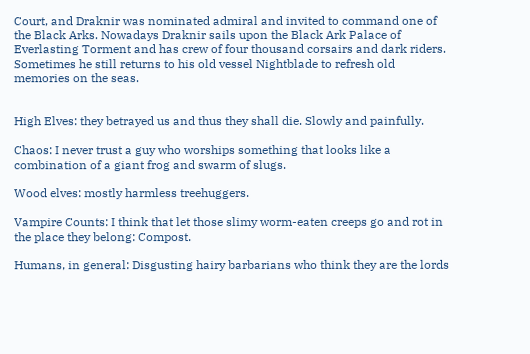Court, and Draknir was nominated admiral and invited to command one of the Black Arks. Nowadays Draknir sails upon the Black Ark Palace of Everlasting Torment and has crew of four thousand corsairs and dark riders. Sometimes he still returns to his old vessel Nightblade to refresh old memories on the seas.


High Elves: they betrayed us and thus they shall die. Slowly and painfully.

Chaos: I never trust a guy who worships something that looks like a combination of a giant frog and swarm of slugs.

Wood elves: mostly harmless treehuggers.

Vampire Counts: I think that let those slimy worm-eaten creeps go and rot in the place they belong: Compost.

Humans, in general: Disgusting hairy barbarians who think they are the lords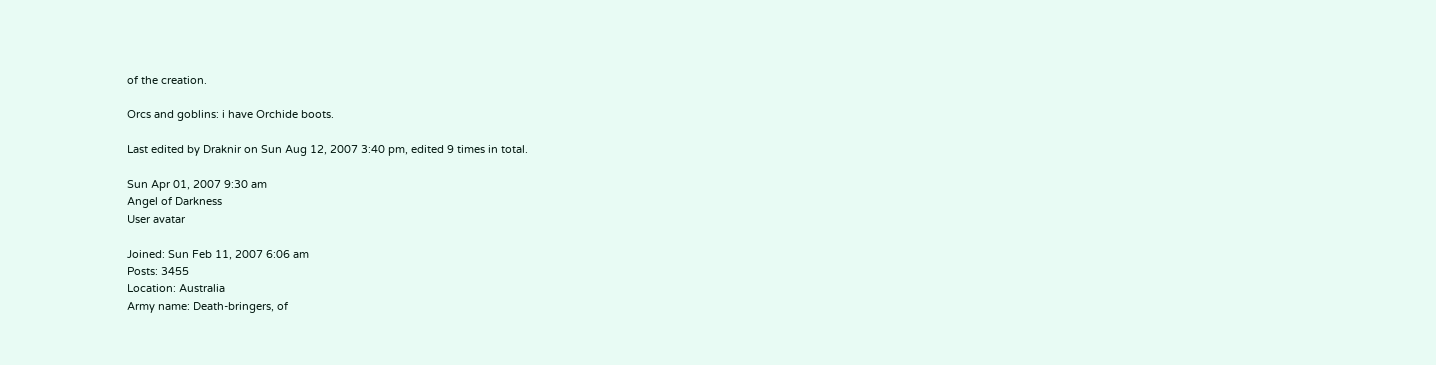of the creation.

Orcs and goblins: i have Orchide boots.

Last edited by Draknir on Sun Aug 12, 2007 3:40 pm, edited 9 times in total.

Sun Apr 01, 2007 9:30 am
Angel of Darkness
User avatar

Joined: Sun Feb 11, 2007 6:06 am
Posts: 3455
Location: Australia
Army name: Death-bringers, of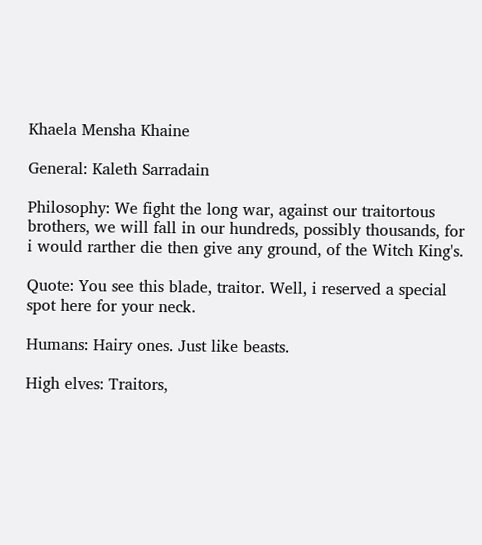Khaela Mensha Khaine

General: Kaleth Sarradain

Philosophy: We fight the long war, against our traitortous brothers, we will fall in our hundreds, possibly thousands, for i would rarther die then give any ground, of the Witch King's.

Quote: You see this blade, traitor. Well, i reserved a special spot here for your neck.

Humans: Hairy ones. Just like beasts.

High elves: Traitors,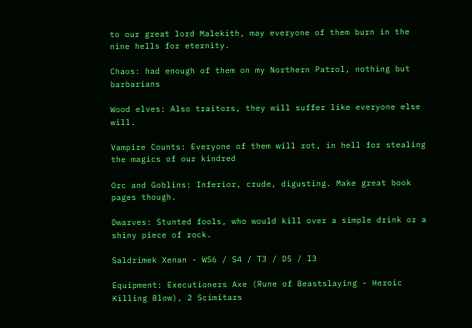to our great lord Malekith, may everyone of them burn in the nine hells for eternity.

Chaos: had enough of them on my Northern Patrol, nothing but barbarians

Wood elves: Also traitors, they will suffer like everyone else will.

Vampire Counts: Everyone of them will rot, in hell for stealing the magics of our kindred

Orc and Goblins: Inferior, crude, digusting. Make great book pages though.

Dwarves: Stunted fools, who would kill over a simple drink or a shiny piece of rock.

Saldrimek Xenan - WS6 / S4 / T3 / D5 / I3

Equipment: Executioners Axe (Rune of Beastslaying - Heroic Killing Blow), 2 Scimitars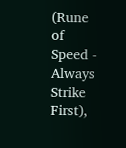(Rune of Speed - Always Strike First),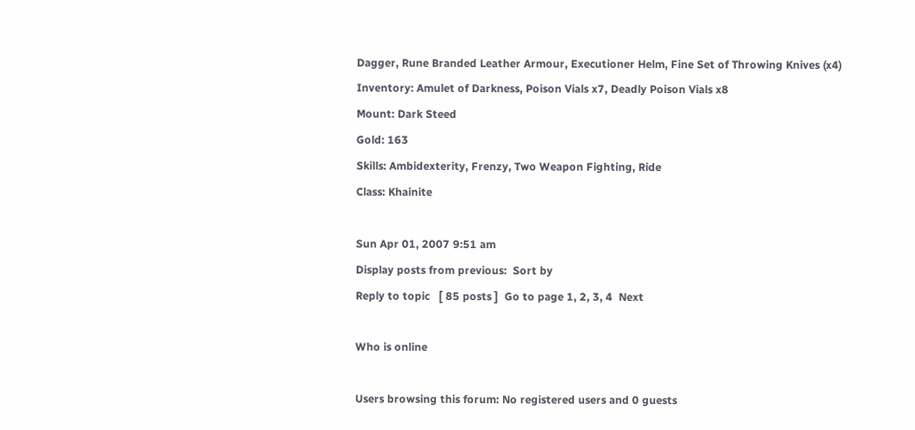Dagger, Rune Branded Leather Armour, Executioner Helm, Fine Set of Throwing Knives (x4)
Inventory: Amulet of Darkness, Poison Vials x7, Deadly Poison Vials x8
Mount: Dark Steed
Gold: 163
Skills: Ambidexterity, Frenzy, Two Weapon Fighting, Ride
Class: Khainite

Sun Apr 01, 2007 9:51 am
Display posts from previous:  Sort by
Reply to topic   [ 85 posts ]  Go to page 1, 2, 3, 4  Next

Who is online

Users browsing this forum: No registered users and 0 guests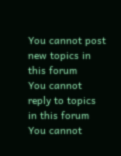You cannot post new topics in this forum
You cannot reply to topics in this forum
You cannot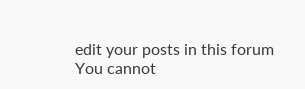edit your posts in this forum
You cannot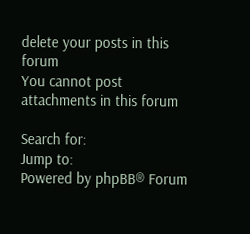delete your posts in this forum
You cannot post attachments in this forum

Search for:
Jump to:
Powered by phpBB® Forum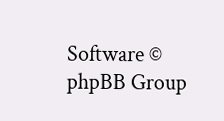Software © phpBB Group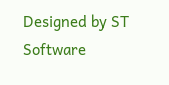Designed by ST Software